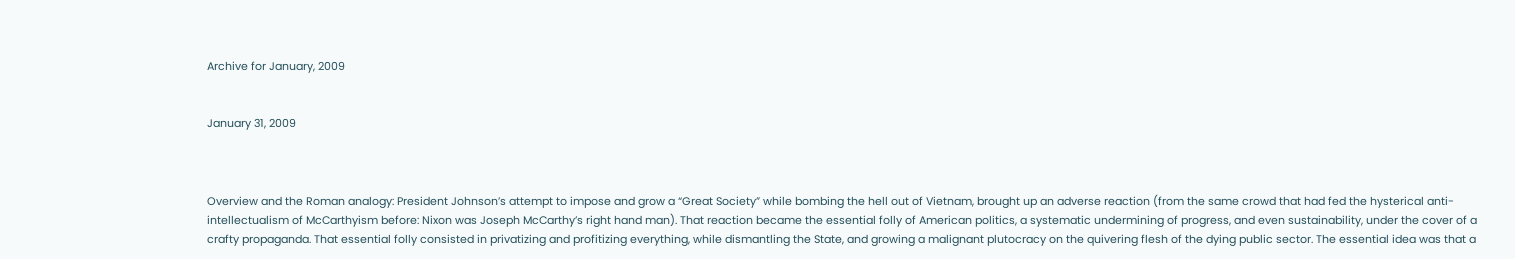Archive for January, 2009


January 31, 2009



Overview and the Roman analogy: President Johnson’s attempt to impose and grow a “Great Society” while bombing the hell out of Vietnam, brought up an adverse reaction (from the same crowd that had fed the hysterical anti-intellectualism of McCarthyism before: Nixon was Joseph McCarthy’s right hand man). That reaction became the essential folly of American politics, a systematic undermining of progress, and even sustainability, under the cover of a crafty propaganda. That essential folly consisted in privatizing and profitizing everything, while dismantling the State, and growing a malignant plutocracy on the quivering flesh of the dying public sector. The essential idea was that a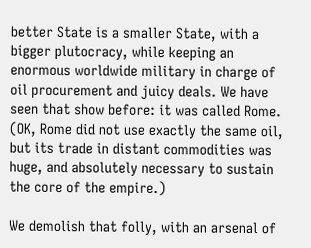better State is a smaller State, with a bigger plutocracy, while keeping an enormous worldwide military in charge of oil procurement and juicy deals. We have seen that show before: it was called Rome. (OK, Rome did not use exactly the same oil, but its trade in distant commodities was huge, and absolutely necessary to sustain the core of the empire.)

We demolish that folly, with an arsenal of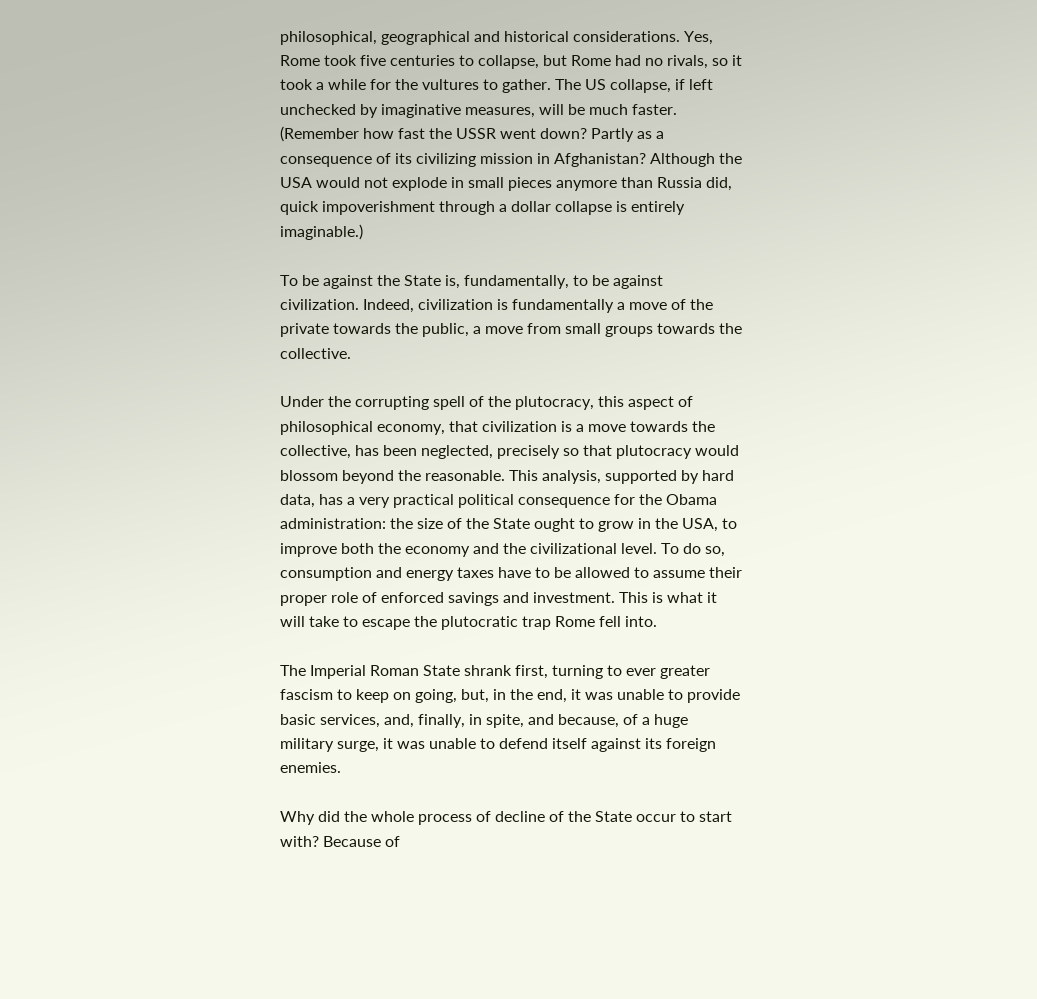philosophical, geographical and historical considerations. Yes, Rome took five centuries to collapse, but Rome had no rivals, so it took a while for the vultures to gather. The US collapse, if left unchecked by imaginative measures, will be much faster. (Remember how fast the USSR went down? Partly as a consequence of its civilizing mission in Afghanistan? Although the USA would not explode in small pieces anymore than Russia did, quick impoverishment through a dollar collapse is entirely imaginable.)

To be against the State is, fundamentally, to be against civilization. Indeed, civilization is fundamentally a move of the private towards the public, a move from small groups towards the collective.

Under the corrupting spell of the plutocracy, this aspect of philosophical economy, that civilization is a move towards the collective, has been neglected, precisely so that plutocracy would blossom beyond the reasonable. This analysis, supported by hard data, has a very practical political consequence for the Obama administration: the size of the State ought to grow in the USA, to improve both the economy and the civilizational level. To do so, consumption and energy taxes have to be allowed to assume their proper role of enforced savings and investment. This is what it will take to escape the plutocratic trap Rome fell into.

The Imperial Roman State shrank first, turning to ever greater fascism to keep on going, but, in the end, it was unable to provide basic services, and, finally, in spite, and because, of a huge military surge, it was unable to defend itself against its foreign enemies.

Why did the whole process of decline of the State occur to start with? Because of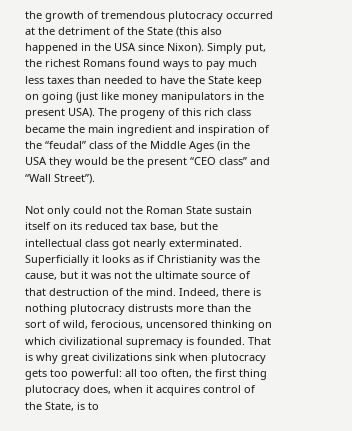the growth of tremendous plutocracy occurred at the detriment of the State (this also happened in the USA since Nixon). Simply put, the richest Romans found ways to pay much less taxes than needed to have the State keep on going (just like money manipulators in the present USA). The progeny of this rich class became the main ingredient and inspiration of the “feudal” class of the Middle Ages (in the USA they would be the present “CEO class” and “Wall Street”).

Not only could not the Roman State sustain itself on its reduced tax base, but the intellectual class got nearly exterminated. Superficially it looks as if Christianity was the cause, but it was not the ultimate source of that destruction of the mind. Indeed, there is nothing plutocracy distrusts more than the sort of wild, ferocious, uncensored thinking on which civilizational supremacy is founded. That is why great civilizations sink when plutocracy gets too powerful: all too often, the first thing plutocracy does, when it acquires control of the State, is to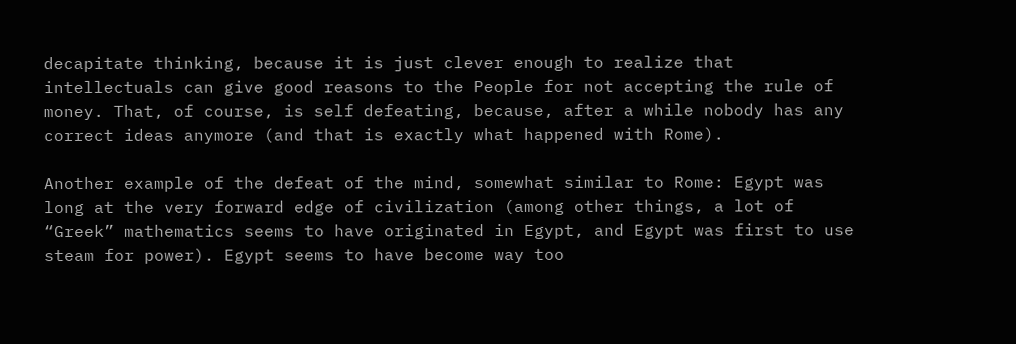decapitate thinking, because it is just clever enough to realize that intellectuals can give good reasons to the People for not accepting the rule of money. That, of course, is self defeating, because, after a while nobody has any correct ideas anymore (and that is exactly what happened with Rome).

Another example of the defeat of the mind, somewhat similar to Rome: Egypt was long at the very forward edge of civilization (among other things, a lot of “Greek” mathematics seems to have originated in Egypt, and Egypt was first to use steam for power). Egypt seems to have become way too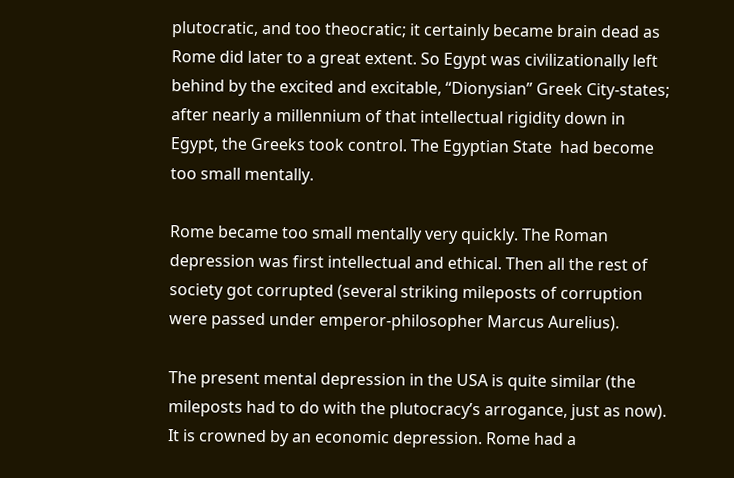plutocratic, and too theocratic; it certainly became brain dead as Rome did later to a great extent. So Egypt was civilizationally left behind by the excited and excitable, “Dionysian” Greek City-states; after nearly a millennium of that intellectual rigidity down in Egypt, the Greeks took control. The Egyptian State  had become too small mentally.

Rome became too small mentally very quickly. The Roman depression was first intellectual and ethical. Then all the rest of society got corrupted (several striking mileposts of corruption were passed under emperor-philosopher Marcus Aurelius).

The present mental depression in the USA is quite similar (the mileposts had to do with the plutocracy’s arrogance, just as now). It is crowned by an economic depression. Rome had a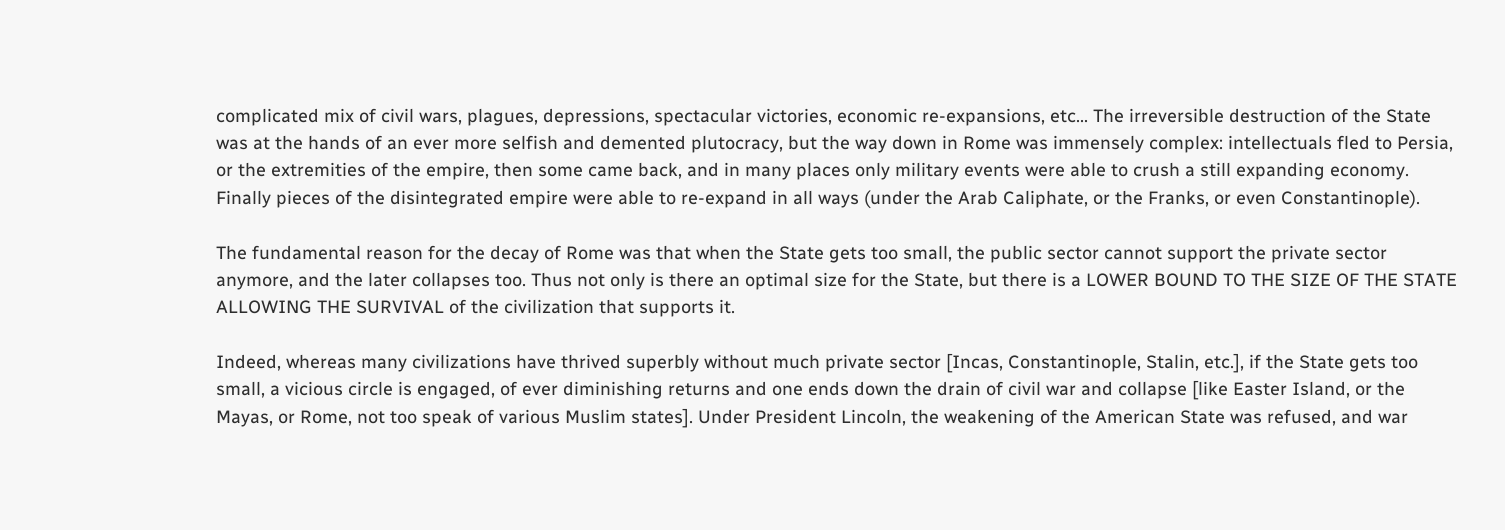complicated mix of civil wars, plagues, depressions, spectacular victories, economic re-expansions, etc… The irreversible destruction of the State was at the hands of an ever more selfish and demented plutocracy, but the way down in Rome was immensely complex: intellectuals fled to Persia, or the extremities of the empire, then some came back, and in many places only military events were able to crush a still expanding economy. Finally pieces of the disintegrated empire were able to re-expand in all ways (under the Arab Caliphate, or the Franks, or even Constantinople).

The fundamental reason for the decay of Rome was that when the State gets too small, the public sector cannot support the private sector anymore, and the later collapses too. Thus not only is there an optimal size for the State, but there is a LOWER BOUND TO THE SIZE OF THE STATE ALLOWING THE SURVIVAL of the civilization that supports it.

Indeed, whereas many civilizations have thrived superbly without much private sector [Incas, Constantinople, Stalin, etc.], if the State gets too small, a vicious circle is engaged, of ever diminishing returns and one ends down the drain of civil war and collapse [like Easter Island, or the Mayas, or Rome, not too speak of various Muslim states]. Under President Lincoln, the weakening of the American State was refused, and war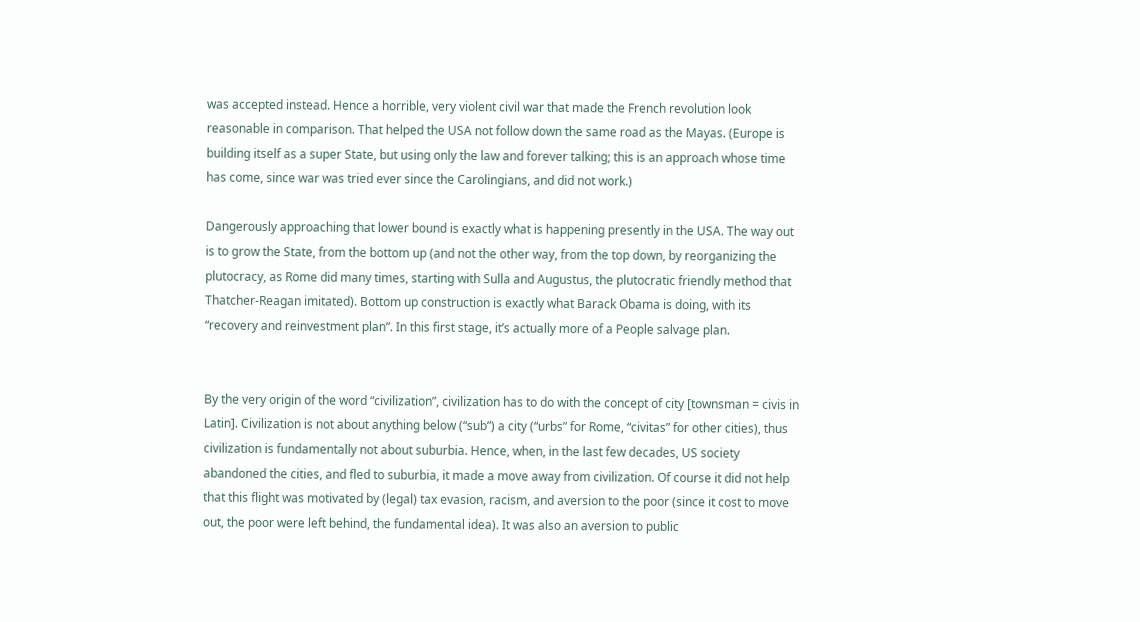was accepted instead. Hence a horrible, very violent civil war that made the French revolution look reasonable in comparison. That helped the USA not follow down the same road as the Mayas. (Europe is building itself as a super State, but using only the law and forever talking; this is an approach whose time has come, since war was tried ever since the Carolingians, and did not work.)

Dangerously approaching that lower bound is exactly what is happening presently in the USA. The way out is to grow the State, from the bottom up (and not the other way, from the top down, by reorganizing the plutocracy, as Rome did many times, starting with Sulla and Augustus, the plutocratic friendly method that Thatcher-Reagan imitated). Bottom up construction is exactly what Barack Obama is doing, with its “recovery and reinvestment plan”. In this first stage, it’s actually more of a People salvage plan.


By the very origin of the word “civilization”, civilization has to do with the concept of city [townsman = civis in Latin]. Civilization is not about anything below (“sub”) a city (“urbs” for Rome, “civitas” for other cities), thus civilization is fundamentally not about suburbia. Hence, when, in the last few decades, US society abandoned the cities, and fled to suburbia, it made a move away from civilization. Of course it did not help that this flight was motivated by (legal) tax evasion, racism, and aversion to the poor (since it cost to move out, the poor were left behind, the fundamental idea). It was also an aversion to public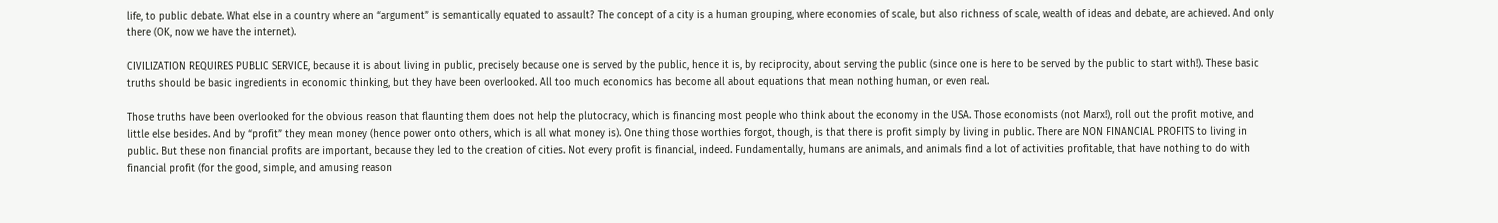life, to public debate. What else in a country where an “argument” is semantically equated to assault? The concept of a city is a human grouping, where economies of scale, but also richness of scale, wealth of ideas and debate, are achieved. And only there (OK, now we have the internet).

CIVILIZATION REQUIRES PUBLIC SERVICE, because it is about living in public, precisely because one is served by the public, hence it is, by reciprocity, about serving the public (since one is here to be served by the public to start with!). These basic truths should be basic ingredients in economic thinking, but they have been overlooked. All too much economics has become all about equations that mean nothing human, or even real.

Those truths have been overlooked for the obvious reason that flaunting them does not help the plutocracy, which is financing most people who think about the economy in the USA. Those economists (not Marx!), roll out the profit motive, and little else besides. And by “profit” they mean money (hence power onto others, which is all what money is). One thing those worthies forgot, though, is that there is profit simply by living in public. There are NON FINANCIAL PROFITS to living in public. But these non financial profits are important, because they led to the creation of cities. Not every profit is financial, indeed. Fundamentally, humans are animals, and animals find a lot of activities profitable, that have nothing to do with financial profit (for the good, simple, and amusing reason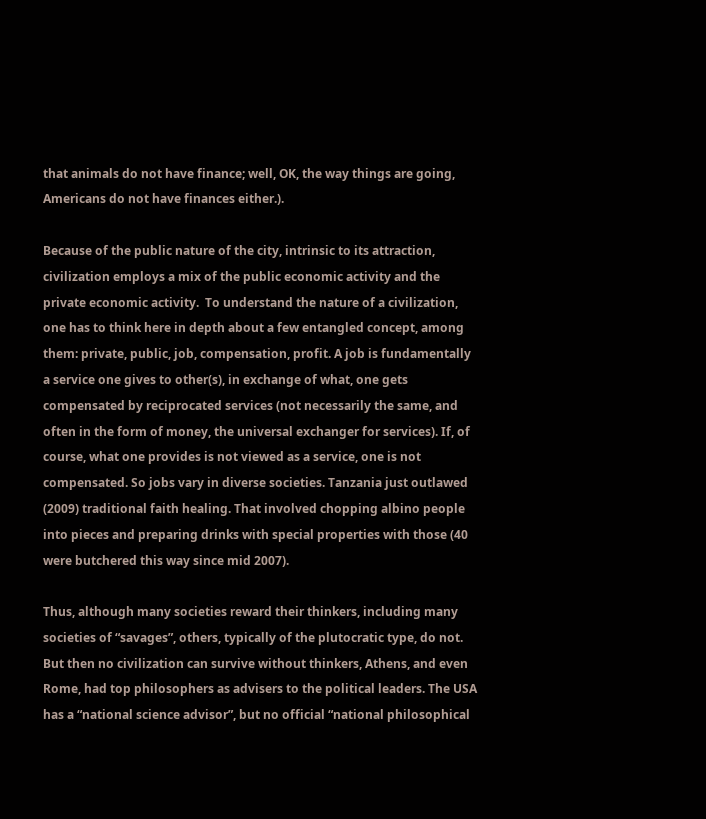that animals do not have finance; well, OK, the way things are going, Americans do not have finances either.).

Because of the public nature of the city, intrinsic to its attraction, civilization employs a mix of the public economic activity and the private economic activity.  To understand the nature of a civilization, one has to think here in depth about a few entangled concept, among them: private, public, job, compensation, profit. A job is fundamentally a service one gives to other(s), in exchange of what, one gets compensated by reciprocated services (not necessarily the same, and often in the form of money, the universal exchanger for services). If, of course, what one provides is not viewed as a service, one is not compensated. So jobs vary in diverse societies. Tanzania just outlawed (2009) traditional faith healing. That involved chopping albino people into pieces and preparing drinks with special properties with those (40 were butchered this way since mid 2007).

Thus, although many societies reward their thinkers, including many societies of “savages”, others, typically of the plutocratic type, do not. But then no civilization can survive without thinkers, Athens, and even Rome, had top philosophers as advisers to the political leaders. The USA has a “national science advisor”, but no official “national philosophical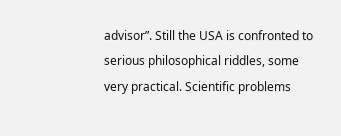advisor”. Still the USA is confronted to serious philosophical riddles, some very practical. Scientific problems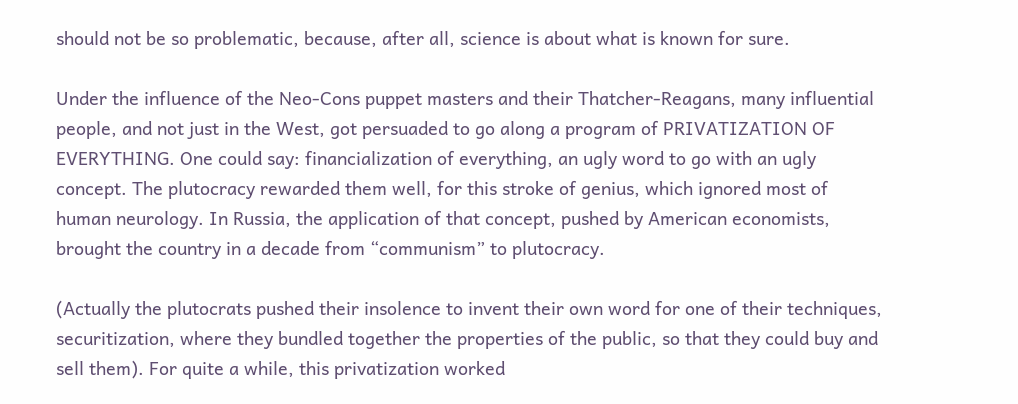should not be so problematic, because, after all, science is about what is known for sure.

Under the influence of the Neo-Cons puppet masters and their Thatcher-Reagans, many influential people, and not just in the West, got persuaded to go along a program of PRIVATIZATION OF EVERYTHING. One could say: financialization of everything, an ugly word to go with an ugly concept. The plutocracy rewarded them well, for this stroke of genius, which ignored most of human neurology. In Russia, the application of that concept, pushed by American economists, brought the country in a decade from “communism” to plutocracy.

(Actually the plutocrats pushed their insolence to invent their own word for one of their techniques, securitization, where they bundled together the properties of the public, so that they could buy and sell them). For quite a while, this privatization worked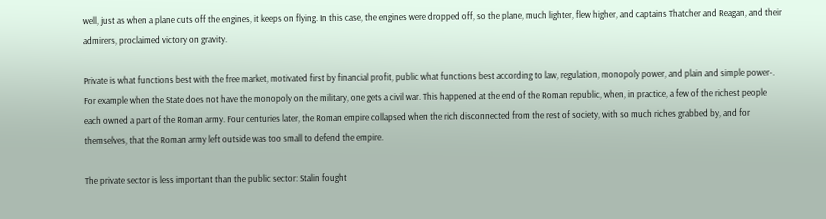well, just as when a plane cuts off the engines, it keeps on flying. In this case, the engines were dropped off, so the plane, much lighter, flew higher, and captains Thatcher and Reagan, and their admirers, proclaimed victory on gravity.

Private is what functions best with the free market, motivated first by financial profit, public what functions best according to law, regulation, monopoly power, and plain and simple power-. For example when the State does not have the monopoly on the military, one gets a civil war. This happened at the end of the Roman republic, when, in practice, a few of the richest people each owned a part of the Roman army. Four centuries later, the Roman empire collapsed when the rich disconnected from the rest of society, with so much riches grabbed by, and for themselves, that the Roman army left outside was too small to defend the empire.

The private sector is less important than the public sector: Stalin fought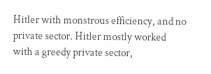Hitler with monstrous efficiency, and no private sector. Hitler mostly worked with a greedy private sector,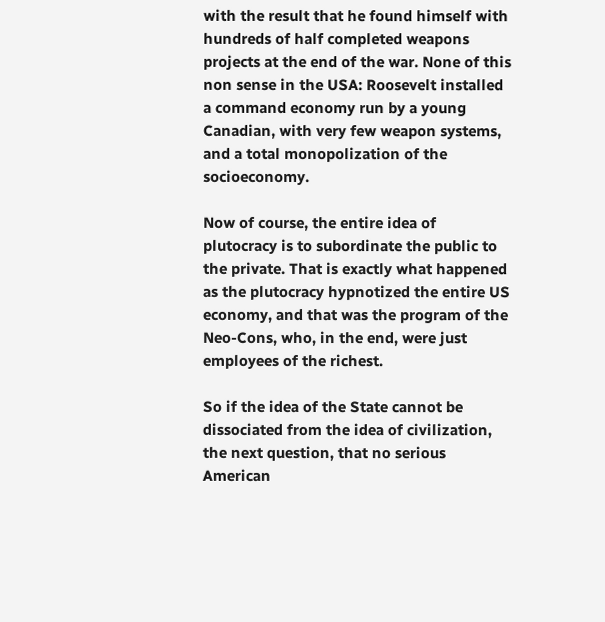with the result that he found himself with hundreds of half completed weapons projects at the end of the war. None of this non sense in the USA: Roosevelt installed a command economy run by a young Canadian, with very few weapon systems, and a total monopolization of the socioeconomy.

Now of course, the entire idea of plutocracy is to subordinate the public to the private. That is exactly what happened as the plutocracy hypnotized the entire US economy, and that was the program of the Neo-Cons, who, in the end, were just employees of the richest.

So if the idea of the State cannot be dissociated from the idea of civilization, the next question, that no serious American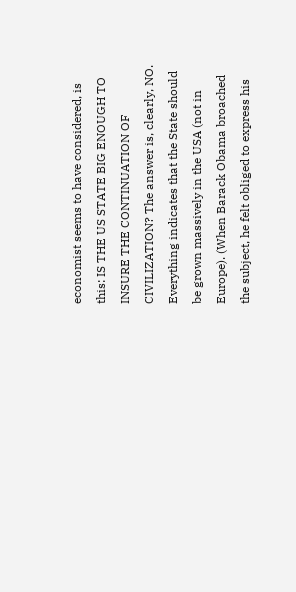economist seems to have considered, is this: IS THE US STATE BIG ENOUGH TO INSURE THE CONTINUATION OF CIVILIZATION? The answer is, clearly, NO. Everything indicates that the State should be grown massively in the USA (not in Europe). (When Barack Obama broached the subject, he felt obliged to express his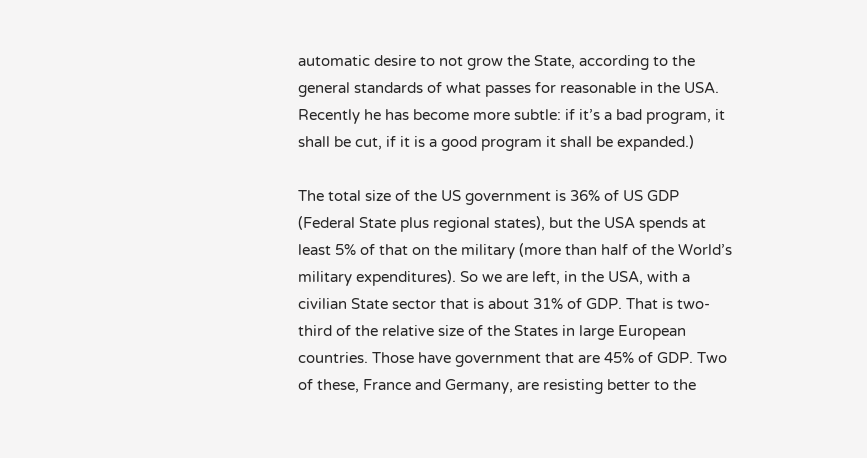automatic desire to not grow the State, according to the general standards of what passes for reasonable in the USA. Recently he has become more subtle: if it’s a bad program, it shall be cut, if it is a good program it shall be expanded.)

The total size of the US government is 36% of US GDP (Federal State plus regional states), but the USA spends at least 5% of that on the military (more than half of the World’s military expenditures). So we are left, in the USA, with a civilian State sector that is about 31% of GDP. That is two-third of the relative size of the States in large European countries. Those have government that are 45% of GDP. Two of these, France and Germany, are resisting better to the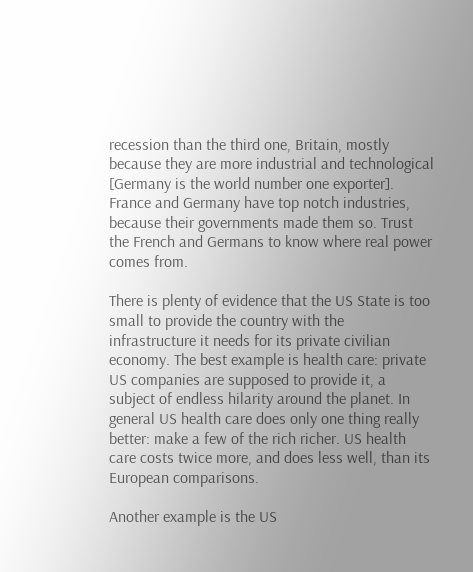recession than the third one, Britain, mostly because they are more industrial and technological [Germany is the world number one exporter]. France and Germany have top notch industries, because their governments made them so. Trust the French and Germans to know where real power comes from.

There is plenty of evidence that the US State is too small to provide the country with the infrastructure it needs for its private civilian economy. The best example is health care: private US companies are supposed to provide it, a subject of endless hilarity around the planet. In general US health care does only one thing really better: make a few of the rich richer. US health care costs twice more, and does less well, than its European comparisons.

Another example is the US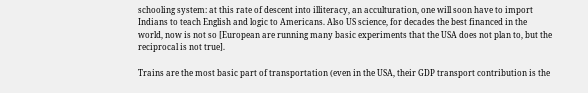schooling system: at this rate of descent into illiteracy, an acculturation, one will soon have to import Indians to teach English and logic to Americans. Also US science, for decades the best financed in the world, now is not so [European are running many basic experiments that the USA does not plan to, but the reciprocal is not true].

Trains are the most basic part of transportation (even in the USA, their GDP transport contribution is the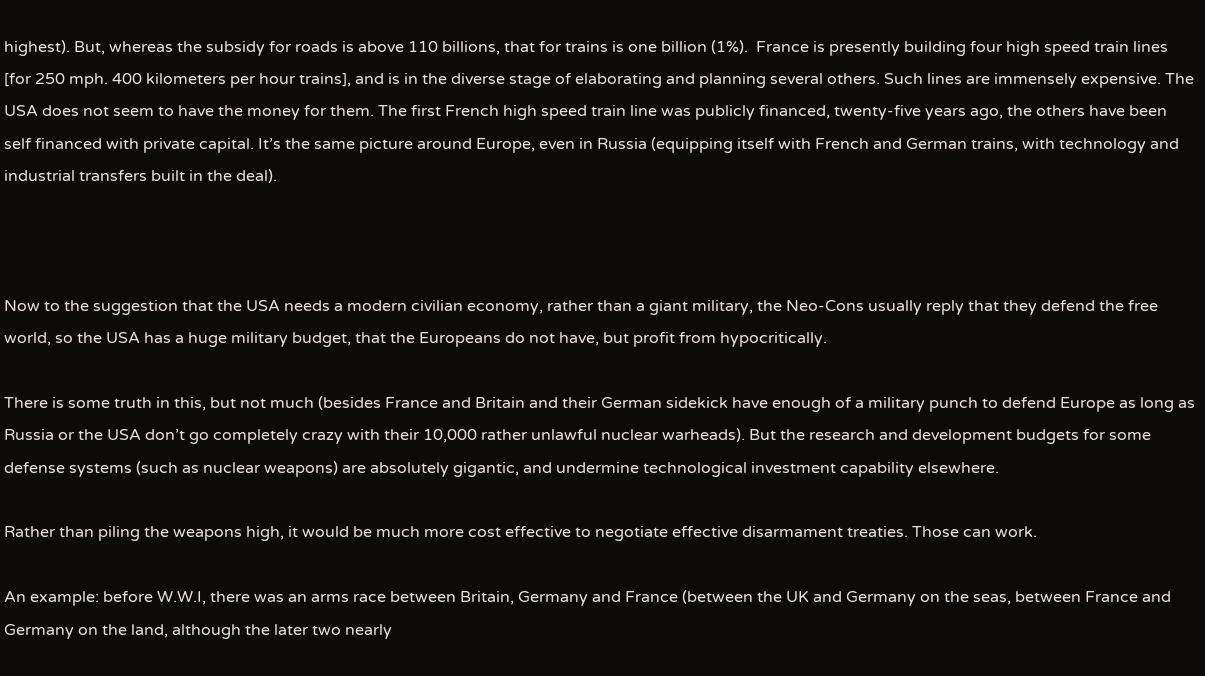highest). But, whereas the subsidy for roads is above 110 billions, that for trains is one billion (1%).  France is presently building four high speed train lines [for 250 mph. 400 kilometers per hour trains], and is in the diverse stage of elaborating and planning several others. Such lines are immensely expensive. The USA does not seem to have the money for them. The first French high speed train line was publicly financed, twenty-five years ago, the others have been self financed with private capital. It’s the same picture around Europe, even in Russia (equipping itself with French and German trains, with technology and industrial transfers built in the deal).



Now to the suggestion that the USA needs a modern civilian economy, rather than a giant military, the Neo-Cons usually reply that they defend the free world, so the USA has a huge military budget, that the Europeans do not have, but profit from hypocritically.

There is some truth in this, but not much (besides France and Britain and their German sidekick have enough of a military punch to defend Europe as long as Russia or the USA don’t go completely crazy with their 10,000 rather unlawful nuclear warheads). But the research and development budgets for some defense systems (such as nuclear weapons) are absolutely gigantic, and undermine technological investment capability elsewhere.

Rather than piling the weapons high, it would be much more cost effective to negotiate effective disarmament treaties. Those can work.

An example: before W.W.I, there was an arms race between Britain, Germany and France (between the UK and Germany on the seas, between France and Germany on the land, although the later two nearly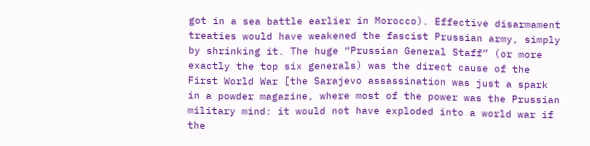got in a sea battle earlier in Morocco). Effective disarmament treaties would have weakened the fascist Prussian army, simply by shrinking it. The huge “Prussian General Staff” (or more exactly the top six generals) was the direct cause of the First World War [the Sarajevo assassination was just a spark in a powder magazine, where most of the power was the Prussian military mind: it would not have exploded into a world war if the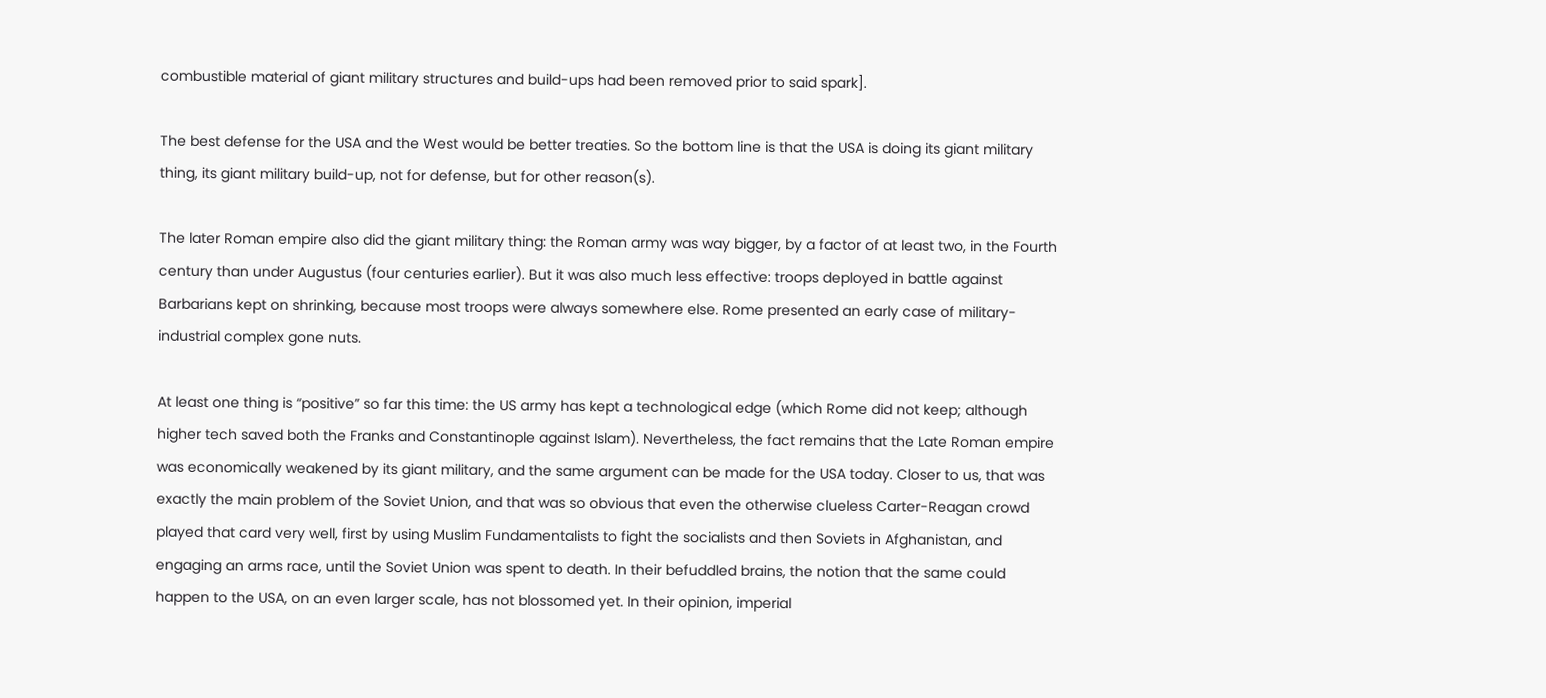combustible material of giant military structures and build-ups had been removed prior to said spark].

The best defense for the USA and the West would be better treaties. So the bottom line is that the USA is doing its giant military thing, its giant military build-up, not for defense, but for other reason(s).

The later Roman empire also did the giant military thing: the Roman army was way bigger, by a factor of at least two, in the Fourth century than under Augustus (four centuries earlier). But it was also much less effective: troops deployed in battle against Barbarians kept on shrinking, because most troops were always somewhere else. Rome presented an early case of military-industrial complex gone nuts.

At least one thing is “positive” so far this time: the US army has kept a technological edge (which Rome did not keep; although higher tech saved both the Franks and Constantinople against Islam). Nevertheless, the fact remains that the Late Roman empire was economically weakened by its giant military, and the same argument can be made for the USA today. Closer to us, that was exactly the main problem of the Soviet Union, and that was so obvious that even the otherwise clueless Carter-Reagan crowd played that card very well, first by using Muslim Fundamentalists to fight the socialists and then Soviets in Afghanistan, and engaging an arms race, until the Soviet Union was spent to death. In their befuddled brains, the notion that the same could happen to the USA, on an even larger scale, has not blossomed yet. In their opinion, imperial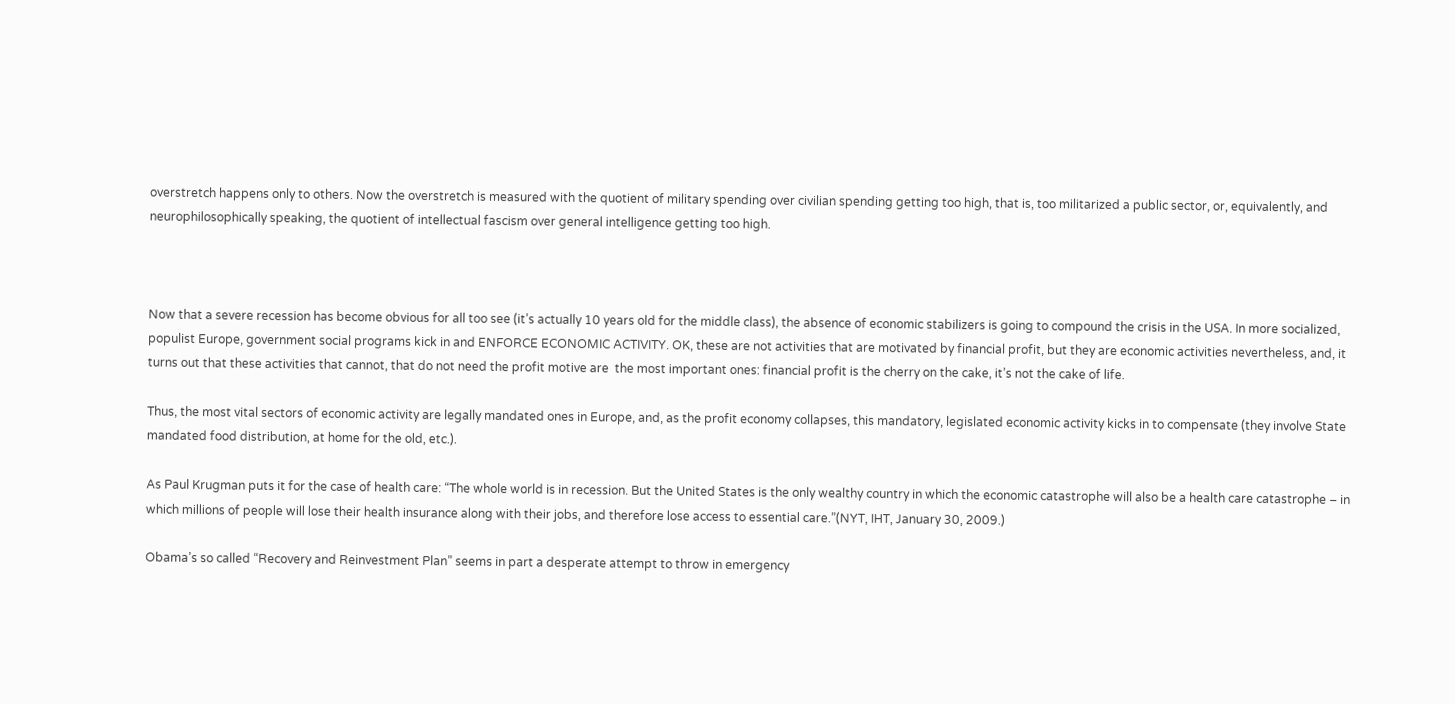overstretch happens only to others. Now the overstretch is measured with the quotient of military spending over civilian spending getting too high, that is, too militarized a public sector, or, equivalently, and neurophilosophically speaking, the quotient of intellectual fascism over general intelligence getting too high.



Now that a severe recession has become obvious for all too see (it’s actually 10 years old for the middle class), the absence of economic stabilizers is going to compound the crisis in the USA. In more socialized, populist Europe, government social programs kick in and ENFORCE ECONOMIC ACTIVITY. OK, these are not activities that are motivated by financial profit, but they are economic activities nevertheless, and, it turns out that these activities that cannot, that do not need the profit motive are  the most important ones: financial profit is the cherry on the cake, it’s not the cake of life.

Thus, the most vital sectors of economic activity are legally mandated ones in Europe, and, as the profit economy collapses, this mandatory, legislated economic activity kicks in to compensate (they involve State mandated food distribution, at home for the old, etc.).

As Paul Krugman puts it for the case of health care: “The whole world is in recession. But the United States is the only wealthy country in which the economic catastrophe will also be a health care catastrophe – in which millions of people will lose their health insurance along with their jobs, and therefore lose access to essential care.”(NYT, IHT, January 30, 2009.)

Obama’s so called “Recovery and Reinvestment Plan” seems in part a desperate attempt to throw in emergency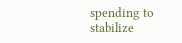spending to stabilize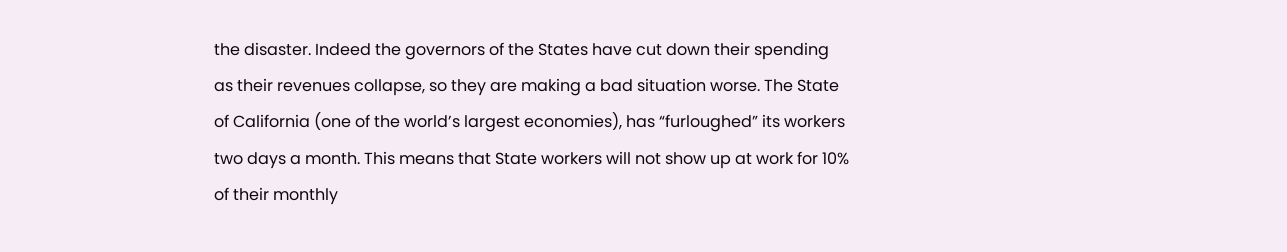the disaster. Indeed the governors of the States have cut down their spending as their revenues collapse, so they are making a bad situation worse. The State of California (one of the world’s largest economies), has “furloughed” its workers two days a month. This means that State workers will not show up at work for 10% of their monthly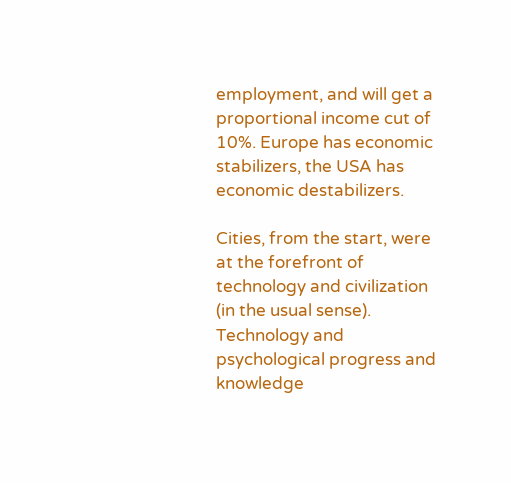employment, and will get a proportional income cut of 10%. Europe has economic stabilizers, the USA has economic destabilizers.

Cities, from the start, were at the forefront of technology and civilization (in the usual sense). Technology and psychological progress and knowledge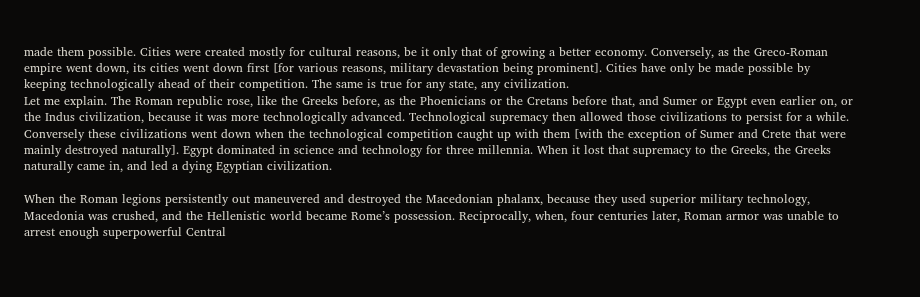made them possible. Cities were created mostly for cultural reasons, be it only that of growing a better economy. Conversely, as the Greco-Roman empire went down, its cities went down first [for various reasons, military devastation being prominent]. Cities have only be made possible by keeping technologically ahead of their competition. The same is true for any state, any civilization.
Let me explain. The Roman republic rose, like the Greeks before, as the Phoenicians or the Cretans before that, and Sumer or Egypt even earlier on, or the Indus civilization, because it was more technologically advanced. Technological supremacy then allowed those civilizations to persist for a while. Conversely these civilizations went down when the technological competition caught up with them [with the exception of Sumer and Crete that were mainly destroyed naturally]. Egypt dominated in science and technology for three millennia. When it lost that supremacy to the Greeks, the Greeks naturally came in, and led a dying Egyptian civilization.

When the Roman legions persistently out maneuvered and destroyed the Macedonian phalanx, because they used superior military technology, Macedonia was crushed, and the Hellenistic world became Rome’s possession. Reciprocally, when, four centuries later, Roman armor was unable to arrest enough superpowerful Central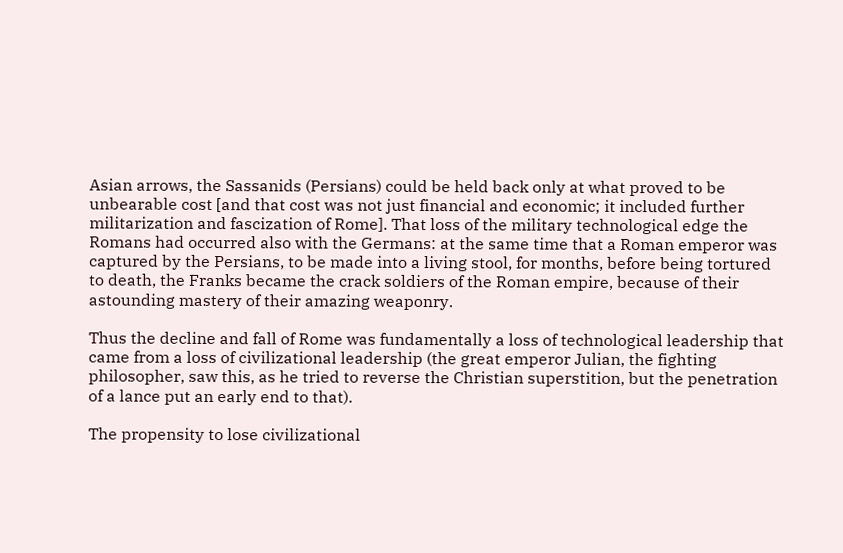Asian arrows, the Sassanids (Persians) could be held back only at what proved to be unbearable cost [and that cost was not just financial and economic; it included further militarization and fascization of Rome]. That loss of the military technological edge the Romans had occurred also with the Germans: at the same time that a Roman emperor was captured by the Persians, to be made into a living stool, for months, before being tortured to death, the Franks became the crack soldiers of the Roman empire, because of their astounding mastery of their amazing weaponry.

Thus the decline and fall of Rome was fundamentally a loss of technological leadership that came from a loss of civilizational leadership (the great emperor Julian, the fighting philosopher, saw this, as he tried to reverse the Christian superstition, but the penetration of a lance put an early end to that).

The propensity to lose civilizational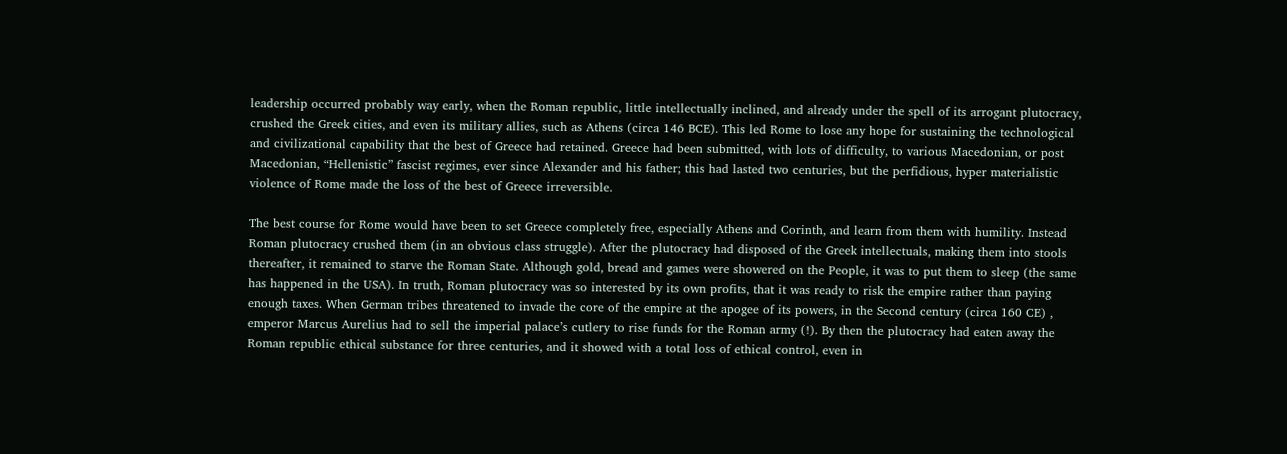leadership occurred probably way early, when the Roman republic, little intellectually inclined, and already under the spell of its arrogant plutocracy, crushed the Greek cities, and even its military allies, such as Athens (circa 146 BCE). This led Rome to lose any hope for sustaining the technological and civilizational capability that the best of Greece had retained. Greece had been submitted, with lots of difficulty, to various Macedonian, or post Macedonian, “Hellenistic” fascist regimes, ever since Alexander and his father; this had lasted two centuries, but the perfidious, hyper materialistic violence of Rome made the loss of the best of Greece irreversible.

The best course for Rome would have been to set Greece completely free, especially Athens and Corinth, and learn from them with humility. Instead Roman plutocracy crushed them (in an obvious class struggle). After the plutocracy had disposed of the Greek intellectuals, making them into stools thereafter, it remained to starve the Roman State. Although gold, bread and games were showered on the People, it was to put them to sleep (the same has happened in the USA). In truth, Roman plutocracy was so interested by its own profits, that it was ready to risk the empire rather than paying enough taxes. When German tribes threatened to invade the core of the empire at the apogee of its powers, in the Second century (circa 160 CE) , emperor Marcus Aurelius had to sell the imperial palace’s cutlery to rise funds for the Roman army (!). By then the plutocracy had eaten away the Roman republic ethical substance for three centuries, and it showed with a total loss of ethical control, even in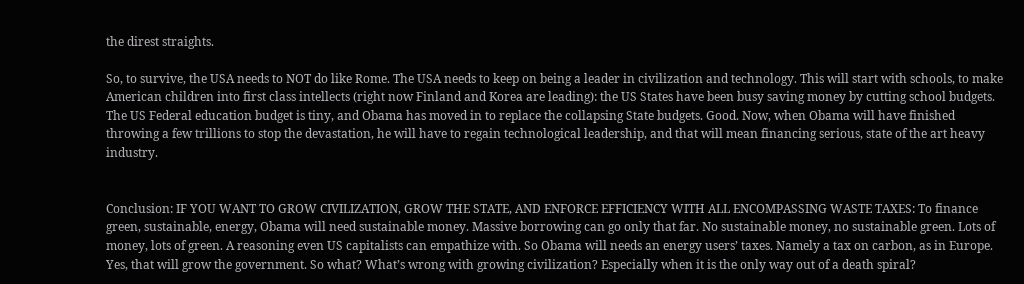the direst straights.

So, to survive, the USA needs to NOT do like Rome. The USA needs to keep on being a leader in civilization and technology. This will start with schools, to make American children into first class intellects (right now Finland and Korea are leading): the US States have been busy saving money by cutting school budgets. The US Federal education budget is tiny, and Obama has moved in to replace the collapsing State budgets. Good. Now, when Obama will have finished throwing a few trillions to stop the devastation, he will have to regain technological leadership, and that will mean financing serious, state of the art heavy industry.


Conclusion: IF YOU WANT TO GROW CIVILIZATION, GROW THE STATE, AND ENFORCE EFFICIENCY WITH ALL ENCOMPASSING WASTE TAXES: To finance green, sustainable, energy, Obama will need sustainable money. Massive borrowing can go only that far. No sustainable money, no sustainable green. Lots of money, lots of green. A reasoning even US capitalists can empathize with. So Obama will needs an energy users’ taxes. Namely a tax on carbon, as in Europe. Yes, that will grow the government. So what? What’s wrong with growing civilization? Especially when it is the only way out of a death spiral?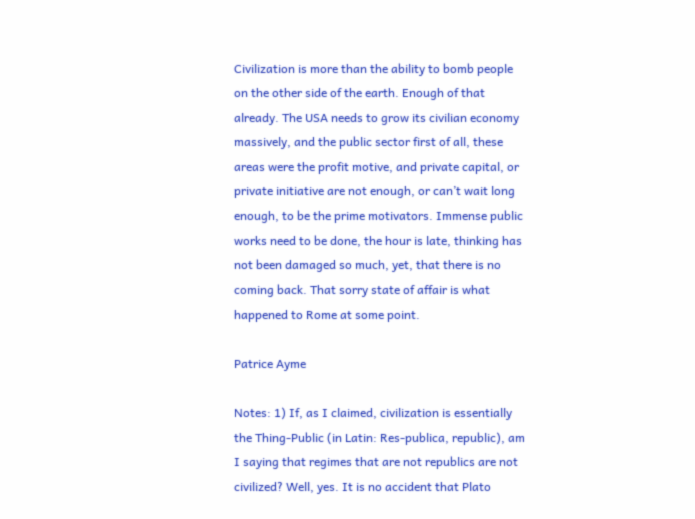Civilization is more than the ability to bomb people on the other side of the earth. Enough of that already. The USA needs to grow its civilian economy massively, and the public sector first of all, these areas were the profit motive, and private capital, or private initiative are not enough, or can’t wait long enough, to be the prime motivators. Immense public works need to be done, the hour is late, thinking has not been damaged so much, yet, that there is no coming back. That sorry state of affair is what happened to Rome at some point.

Patrice Ayme

Notes: 1) If, as I claimed, civilization is essentially the Thing-Public (in Latin: Res-publica, republic), am I saying that regimes that are not republics are not civilized? Well, yes. It is no accident that Plato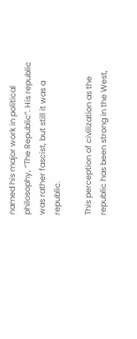named his major work in political philosophy, “The Republic”. His republic was rather fascist, but still it was a republic.

This perception of civilization as the republic has been strong in the West,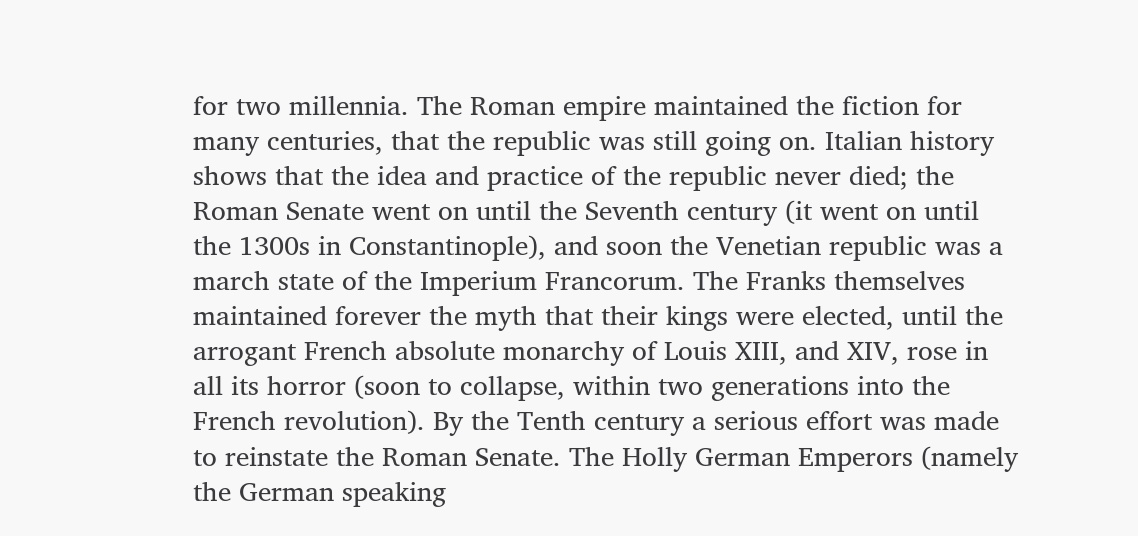for two millennia. The Roman empire maintained the fiction for many centuries, that the republic was still going on. Italian history shows that the idea and practice of the republic never died; the Roman Senate went on until the Seventh century (it went on until the 1300s in Constantinople), and soon the Venetian republic was a march state of the Imperium Francorum. The Franks themselves maintained forever the myth that their kings were elected, until the arrogant French absolute monarchy of Louis XIII, and XIV, rose in all its horror (soon to collapse, within two generations into the French revolution). By the Tenth century a serious effort was made to reinstate the Roman Senate. The Holly German Emperors (namely the German speaking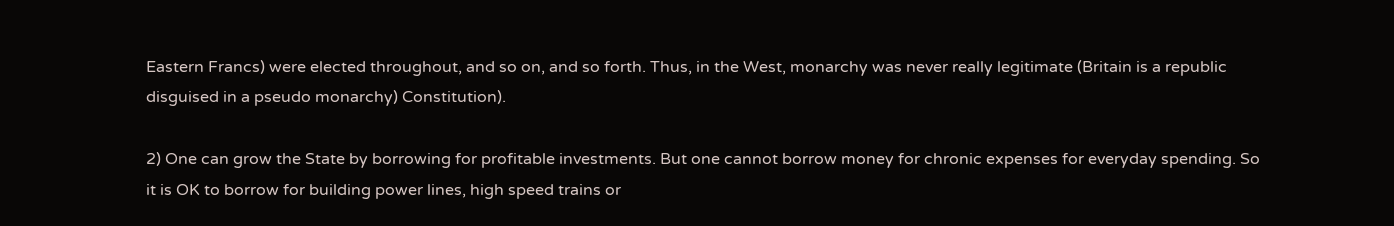Eastern Francs) were elected throughout, and so on, and so forth. Thus, in the West, monarchy was never really legitimate (Britain is a republic disguised in a pseudo monarchy) Constitution).

2) One can grow the State by borrowing for profitable investments. But one cannot borrow money for chronic expenses for everyday spending. So it is OK to borrow for building power lines, high speed trains or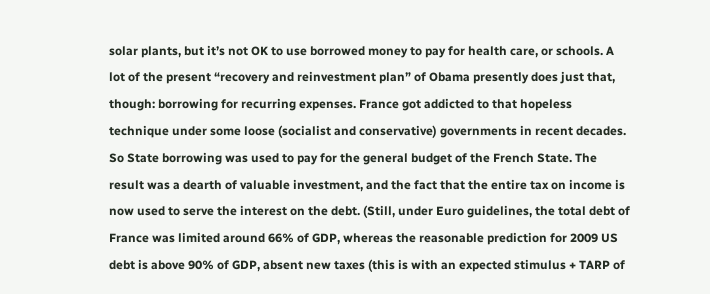solar plants, but it’s not OK to use borrowed money to pay for health care, or schools. A lot of the present “recovery and reinvestment plan” of Obama presently does just that, though: borrowing for recurring expenses. France got addicted to that hopeless technique under some loose (socialist and conservative) governments in recent decades. So State borrowing was used to pay for the general budget of the French State. The result was a dearth of valuable investment, and the fact that the entire tax on income is now used to serve the interest on the debt. (Still, under Euro guidelines, the total debt of France was limited around 66% of GDP, whereas the reasonable prediction for 2009 US debt is above 90% of GDP, absent new taxes (this is with an expected stimulus + TARP of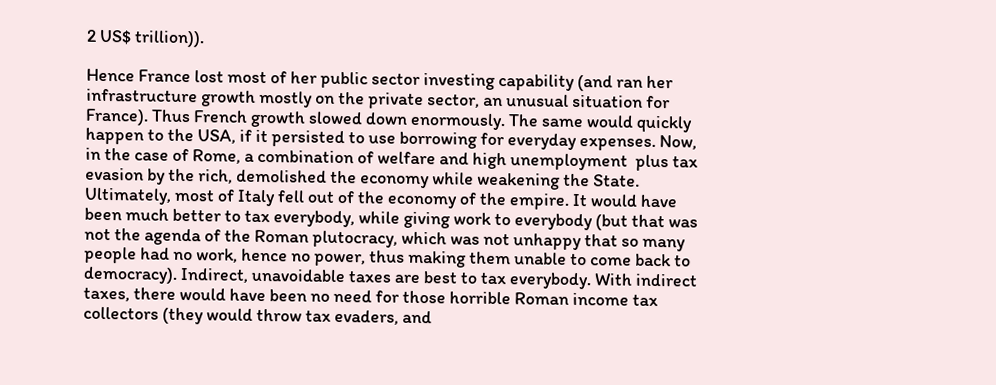2 US$ trillion)).

Hence France lost most of her public sector investing capability (and ran her infrastructure growth mostly on the private sector, an unusual situation for France). Thus French growth slowed down enormously. The same would quickly happen to the USA, if it persisted to use borrowing for everyday expenses. Now, in the case of Rome, a combination of welfare and high unemployment  plus tax evasion by the rich, demolished the economy while weakening the State. Ultimately, most of Italy fell out of the economy of the empire. It would have been much better to tax everybody, while giving work to everybody (but that was not the agenda of the Roman plutocracy, which was not unhappy that so many people had no work, hence no power, thus making them unable to come back to democracy). Indirect, unavoidable taxes are best to tax everybody. With indirect taxes, there would have been no need for those horrible Roman income tax collectors (they would throw tax evaders, and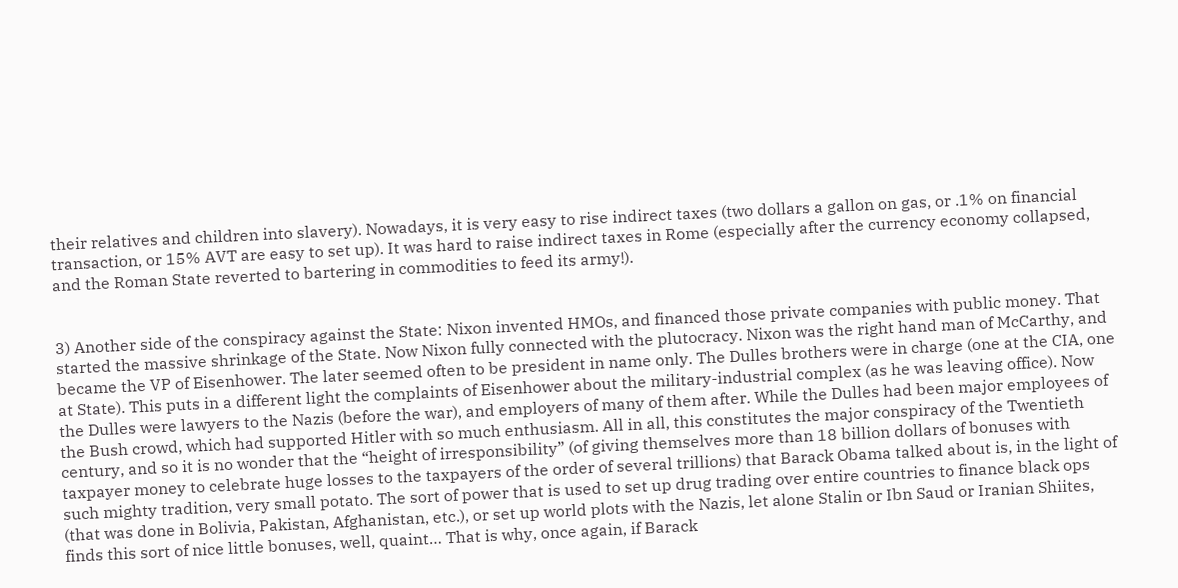their relatives and children into slavery). Nowadays, it is very easy to rise indirect taxes (two dollars a gallon on gas, or .1% on financial transaction, or 15% AVT are easy to set up). It was hard to raise indirect taxes in Rome (especially after the currency economy collapsed, and the Roman State reverted to bartering in commodities to feed its army!).


3) Another side of the conspiracy against the State: Nixon invented HMOs, and financed those private companies with public money. That started the massive shrinkage of the State. Now Nixon fully connected with the plutocracy. Nixon was the right hand man of McCarthy, and became the VP of Eisenhower. The later seemed often to be president in name only. The Dulles brothers were in charge (one at the CIA, one at State). This puts in a different light the complaints of Eisenhower about the military-industrial complex (as he was leaving office). Now the Dulles were lawyers to the Nazis (before the war), and employers of many of them after. While the Dulles had been major employees of the Bush crowd, which had supported Hitler with so much enthusiasm. All in all, this constitutes the major conspiracy of the Twentieth century, and so it is no wonder that the “height of irresponsibility” (of giving themselves more than 18 billion dollars of bonuses with taxpayer money to celebrate huge losses to the taxpayers of the order of several trillions) that Barack Obama talked about is, in the light of such mighty tradition, very small potato. The sort of power that is used to set up drug trading over entire countries to finance black ops (that was done in Bolivia, Pakistan, Afghanistan, etc.), or set up world plots with the Nazis, let alone Stalin or Ibn Saud or Iranian Shiites, finds this sort of nice little bonuses, well, quaint… That is why, once again, if Barack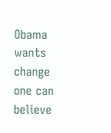Obama wants change one can believe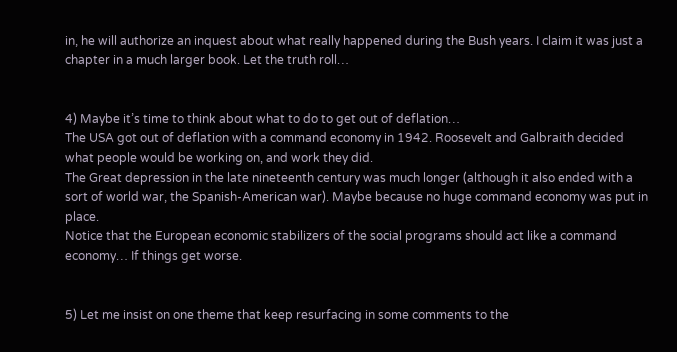in, he will authorize an inquest about what really happened during the Bush years. I claim it was just a chapter in a much larger book. Let the truth roll…


4) Maybe it’s time to think about what to do to get out of deflation…
The USA got out of deflation with a command economy in 1942. Roosevelt and Galbraith decided what people would be working on, and work they did.
The Great depression in the late nineteenth century was much longer (although it also ended with a sort of world war, the Spanish-American war). Maybe because no huge command economy was put in place.
Notice that the European economic stabilizers of the social programs should act like a command economy… If things get worse.


5) Let me insist on one theme that keep resurfacing in some comments to the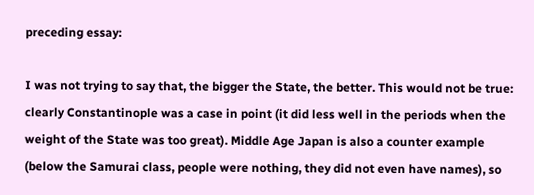preceding essay:

I was not trying to say that, the bigger the State, the better. This would not be true: clearly Constantinople was a case in point (it did less well in the periods when the weight of the State was too great). Middle Age Japan is also a counter example (below the Samurai class, people were nothing, they did not even have names), so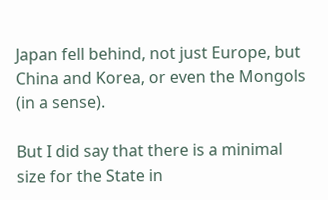Japan fell behind, not just Europe, but China and Korea, or even the Mongols (in a sense).

But I did say that there is a minimal size for the State in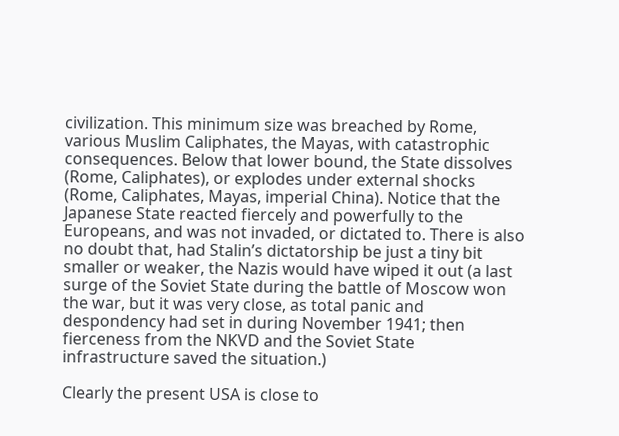civilization. This minimum size was breached by Rome, various Muslim Caliphates, the Mayas, with catastrophic consequences. Below that lower bound, the State dissolves (Rome, Caliphates), or explodes under external shocks (Rome, Caliphates, Mayas, imperial China). Notice that the Japanese State reacted fiercely and powerfully to the Europeans, and was not invaded, or dictated to. There is also no doubt that, had Stalin’s dictatorship be just a tiny bit smaller or weaker, the Nazis would have wiped it out (a last surge of the Soviet State during the battle of Moscow won the war, but it was very close, as total panic and despondency had set in during November 1941; then fierceness from the NKVD and the Soviet State infrastructure saved the situation.)

Clearly the present USA is close to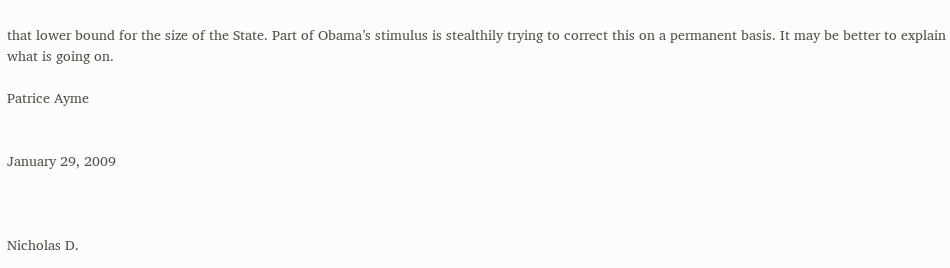that lower bound for the size of the State. Part of Obama’s stimulus is stealthily trying to correct this on a permanent basis. It may be better to explain what is going on.

Patrice Ayme


January 29, 2009



Nicholas D.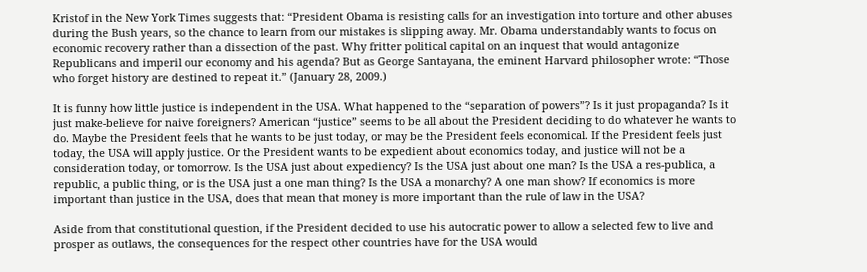Kristof in the New York Times suggests that: “President Obama is resisting calls for an investigation into torture and other abuses during the Bush years, so the chance to learn from our mistakes is slipping away. Mr. Obama understandably wants to focus on economic recovery rather than a dissection of the past. Why fritter political capital on an inquest that would antagonize Republicans and imperil our economy and his agenda? But as George Santayana, the eminent Harvard philosopher wrote: “Those who forget history are destined to repeat it.” (January 28, 2009.)

It is funny how little justice is independent in the USA. What happened to the “separation of powers”? Is it just propaganda? Is it just make-believe for naive foreigners? American “justice” seems to be all about the President deciding to do whatever he wants to do. Maybe the President feels that he wants to be just today, or may be the President feels economical. If the President feels just today, the USA will apply justice. Or the President wants to be expedient about economics today, and justice will not be a consideration today, or tomorrow. Is the USA just about expediency? Is the USA just about one man? Is the USA a res-publica, a republic, a public thing, or is the USA just a one man thing? Is the USA a monarchy? A one man show? If economics is more important than justice in the USA, does that mean that money is more important than the rule of law in the USA?

Aside from that constitutional question, if the President decided to use his autocratic power to allow a selected few to live and prosper as outlaws, the consequences for the respect other countries have for the USA would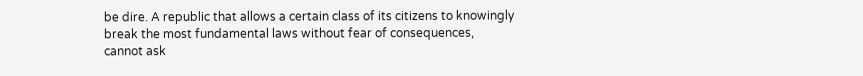be dire. A republic that allows a certain class of its citizens to knowingly break the most fundamental laws without fear of consequences, cannot ask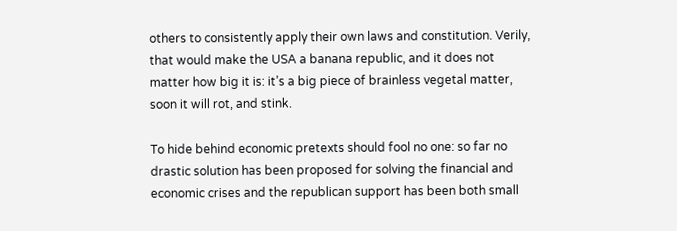others to consistently apply their own laws and constitution. Verily, that would make the USA a banana republic, and it does not matter how big it is: it’s a big piece of brainless vegetal matter, soon it will rot, and stink.

To hide behind economic pretexts should fool no one: so far no drastic solution has been proposed for solving the financial and economic crises and the republican support has been both small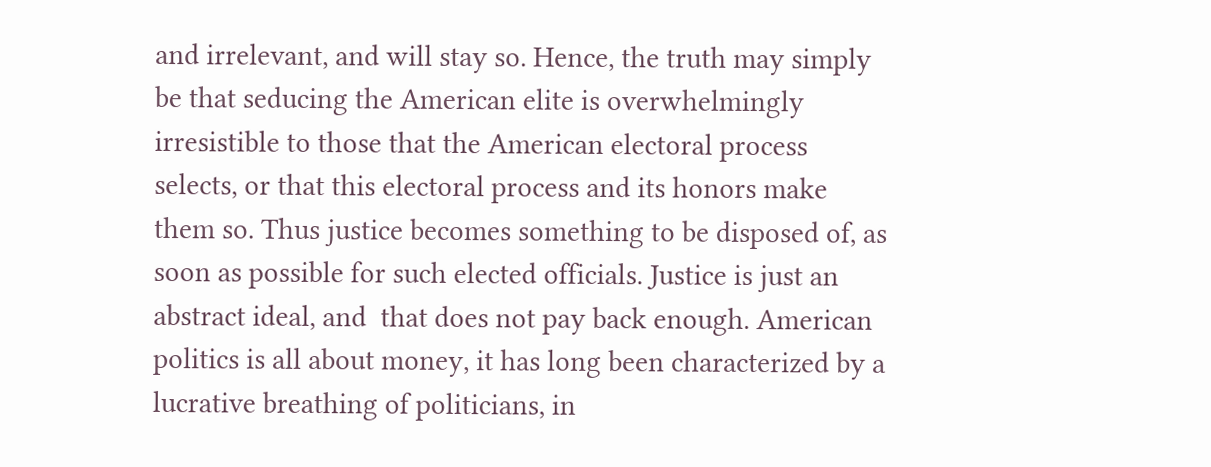and irrelevant, and will stay so. Hence, the truth may simply be that seducing the American elite is overwhelmingly irresistible to those that the American electoral process selects, or that this electoral process and its honors make them so. Thus justice becomes something to be disposed of, as soon as possible for such elected officials. Justice is just an abstract ideal, and  that does not pay back enough. American politics is all about money, it has long been characterized by a lucrative breathing of politicians, in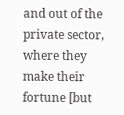and out of the private sector, where they make their fortune [but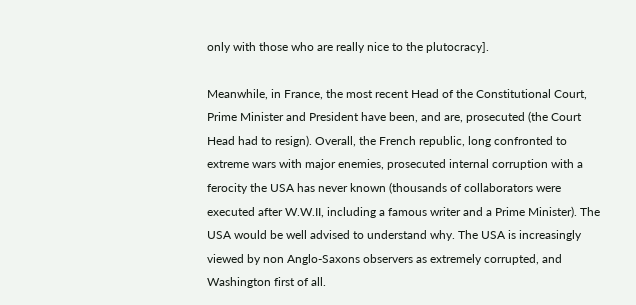only with those who are really nice to the plutocracy].

Meanwhile, in France, the most recent Head of the Constitutional Court, Prime Minister and President have been, and are, prosecuted (the Court Head had to resign). Overall, the French republic, long confronted to extreme wars with major enemies, prosecuted internal corruption with a ferocity the USA has never known (thousands of collaborators were executed after W.W.II, including a famous writer and a Prime Minister). The USA would be well advised to understand why. The USA is increasingly viewed by non Anglo-Saxons observers as extremely corrupted, and Washington first of all.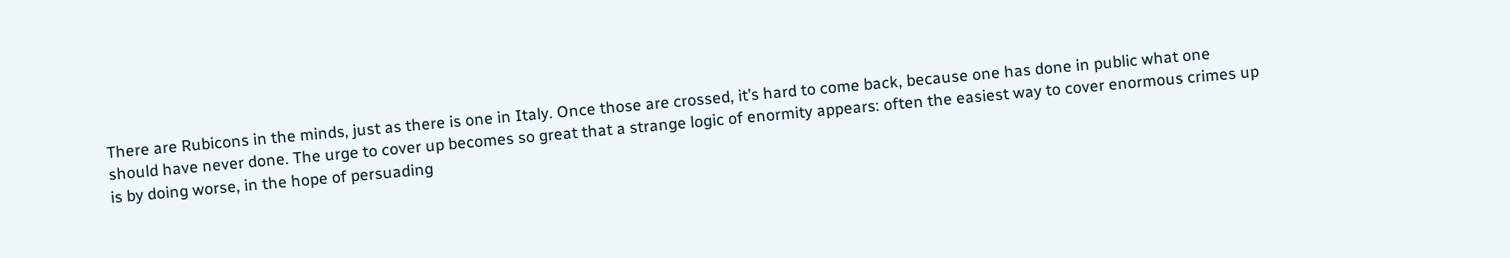There are Rubicons in the minds, just as there is one in Italy. Once those are crossed, it’s hard to come back, because one has done in public what one should have never done. The urge to cover up becomes so great that a strange logic of enormity appears: often the easiest way to cover enormous crimes up is by doing worse, in the hope of persuading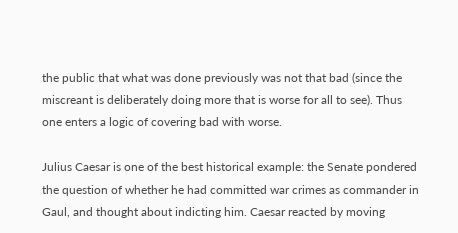the public that what was done previously was not that bad (since the miscreant is deliberately doing more that is worse for all to see). Thus one enters a logic of covering bad with worse.

Julius Caesar is one of the best historical example: the Senate pondered the question of whether he had committed war crimes as commander in Gaul, and thought about indicting him. Caesar reacted by moving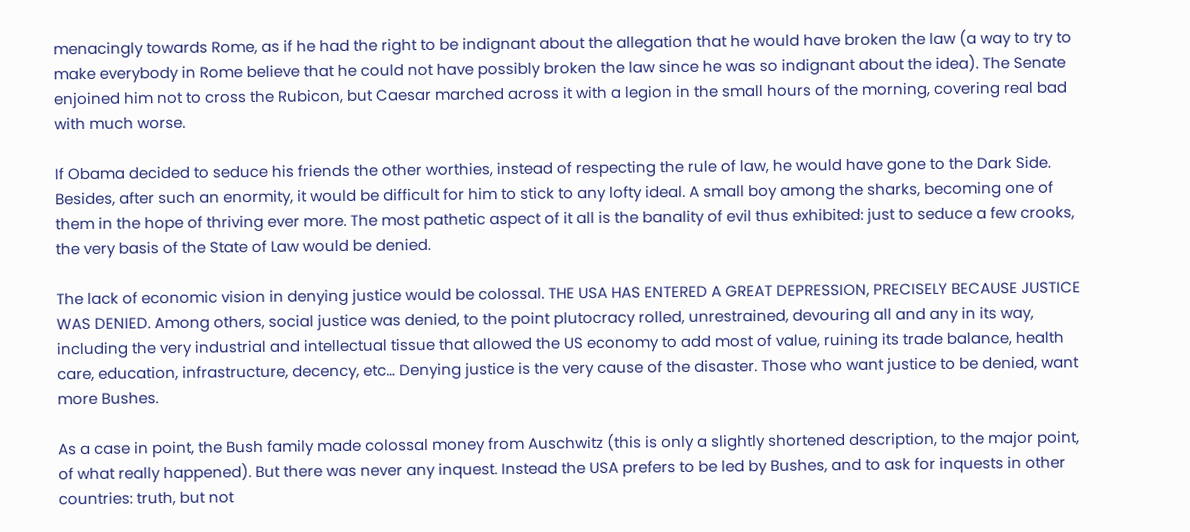menacingly towards Rome, as if he had the right to be indignant about the allegation that he would have broken the law (a way to try to make everybody in Rome believe that he could not have possibly broken the law since he was so indignant about the idea). The Senate enjoined him not to cross the Rubicon, but Caesar marched across it with a legion in the small hours of the morning, covering real bad with much worse.

If Obama decided to seduce his friends the other worthies, instead of respecting the rule of law, he would have gone to the Dark Side.  Besides, after such an enormity, it would be difficult for him to stick to any lofty ideal. A small boy among the sharks, becoming one of them in the hope of thriving ever more. The most pathetic aspect of it all is the banality of evil thus exhibited: just to seduce a few crooks, the very basis of the State of Law would be denied.

The lack of economic vision in denying justice would be colossal. THE USA HAS ENTERED A GREAT DEPRESSION, PRECISELY BECAUSE JUSTICE WAS DENIED. Among others, social justice was denied, to the point plutocracy rolled, unrestrained, devouring all and any in its way, including the very industrial and intellectual tissue that allowed the US economy to add most of value, ruining its trade balance, health care, education, infrastructure, decency, etc… Denying justice is the very cause of the disaster. Those who want justice to be denied, want more Bushes.

As a case in point, the Bush family made colossal money from Auschwitz (this is only a slightly shortened description, to the major point, of what really happened). But there was never any inquest. Instead the USA prefers to be led by Bushes, and to ask for inquests in other countries: truth, but not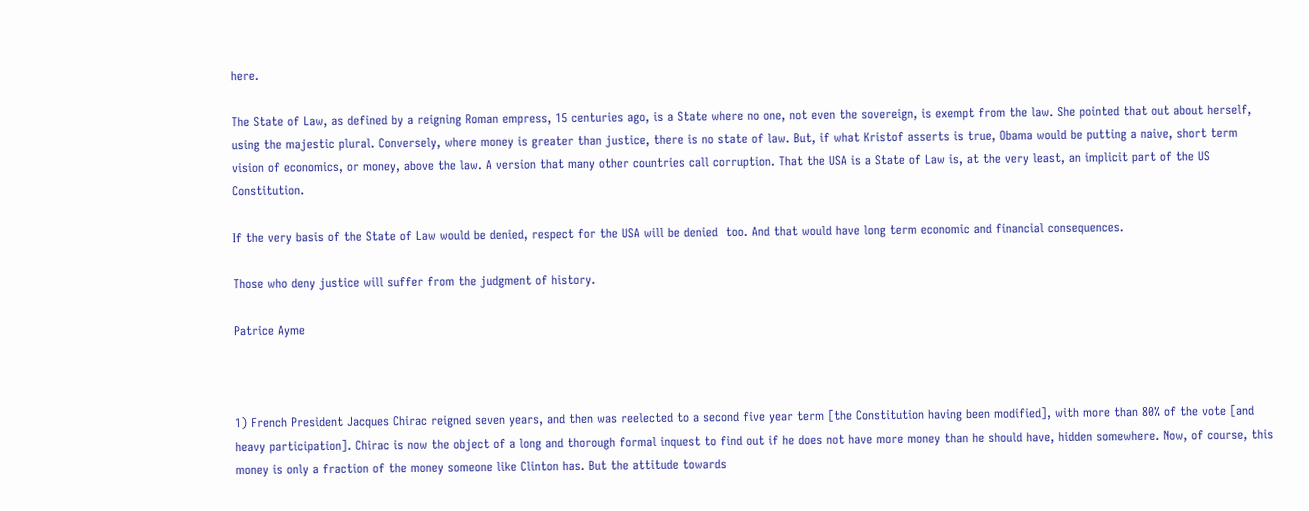here.

The State of Law, as defined by a reigning Roman empress, 15 centuries ago, is a State where no one, not even the sovereign, is exempt from the law. She pointed that out about herself, using the majestic plural. Conversely, where money is greater than justice, there is no state of law. But, if what Kristof asserts is true, Obama would be putting a naive, short term vision of economics, or money, above the law. A version that many other countries call corruption. That the USA is a State of Law is, at the very least, an implicit part of the US Constitution.

If the very basis of the State of Law would be denied, respect for the USA will be denied  too. And that would have long term economic and financial consequences.

Those who deny justice will suffer from the judgment of history.

Patrice Ayme



1) French President Jacques Chirac reigned seven years, and then was reelected to a second five year term [the Constitution having been modified], with more than 80% of the vote [and heavy participation]. Chirac is now the object of a long and thorough formal inquest to find out if he does not have more money than he should have, hidden somewhere. Now, of course, this money is only a fraction of the money someone like Clinton has. But the attitude towards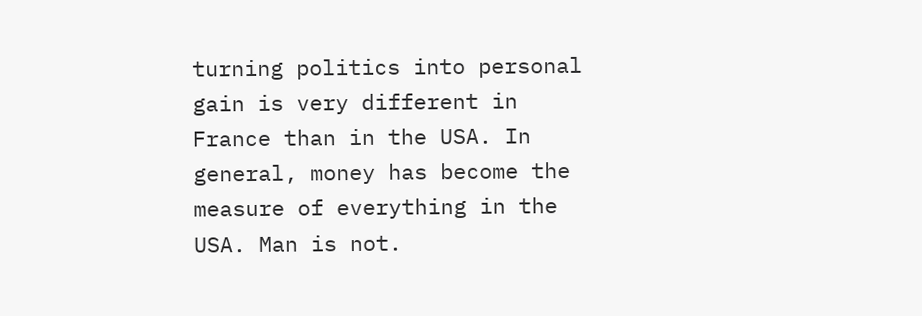turning politics into personal gain is very different in France than in the USA. In general, money has become the measure of everything in the USA. Man is not.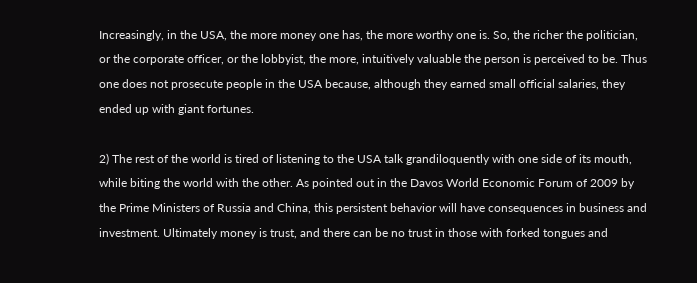Increasingly, in the USA, the more money one has, the more worthy one is. So, the richer the politician, or the corporate officer, or the lobbyist, the more, intuitively valuable the person is perceived to be. Thus one does not prosecute people in the USA because, although they earned small official salaries, they ended up with giant fortunes.

2) The rest of the world is tired of listening to the USA talk grandiloquently with one side of its mouth, while biting the world with the other. As pointed out in the Davos World Economic Forum of 2009 by the Prime Ministers of Russia and China, this persistent behavior will have consequences in business and investment. Ultimately money is trust, and there can be no trust in those with forked tongues and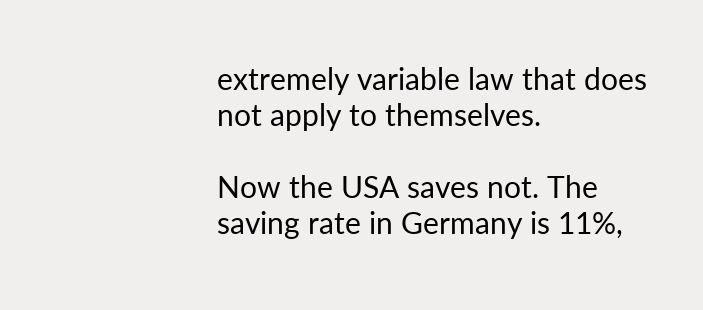extremely variable law that does not apply to themselves.

Now the USA saves not. The saving rate in Germany is 11%,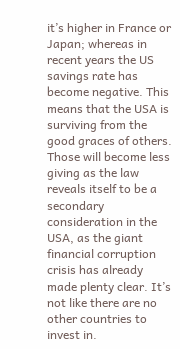it’s higher in France or Japan; whereas in recent years the US savings rate has become negative. This means that the USA is surviving from the good graces of others. Those will become less giving as the law reveals itself to be a secondary consideration in the USA, as the giant financial corruption crisis has already made plenty clear. It’s not like there are no other countries to invest in.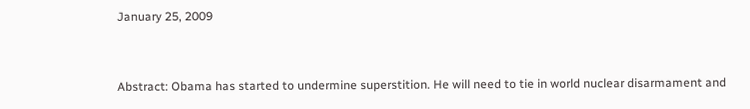January 25, 2009


Abstract: Obama has started to undermine superstition. He will need to tie in world nuclear disarmament and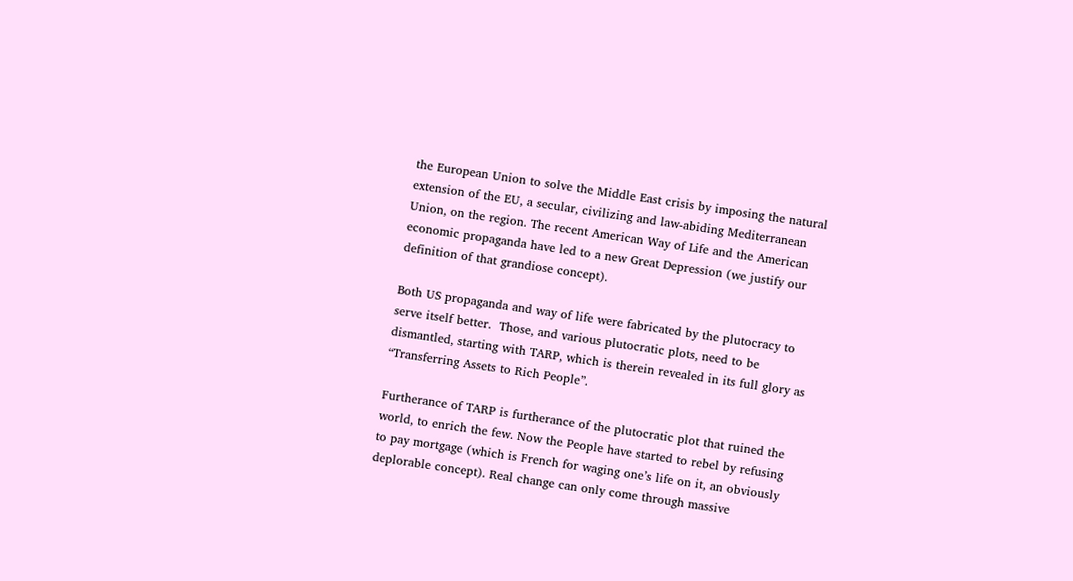the European Union to solve the Middle East crisis by imposing the natural extension of the EU, a secular, civilizing and law-abiding Mediterranean Union, on the region. The recent American Way of Life and the American economic propaganda have led to a new Great Depression (we justify our definition of that grandiose concept).

Both US propaganda and way of life were fabricated by the plutocracy to serve itself better.  Those, and various plutocratic plots, need to be dismantled, starting with TARP, which is therein revealed in its full glory as “Transferring Assets to Rich People”.

Furtherance of TARP is furtherance of the plutocratic plot that ruined the world, to enrich the few. Now the People have started to rebel by refusing to pay mortgage (which is French for waging one’s life on it, an obviously deplorable concept). Real change can only come through massive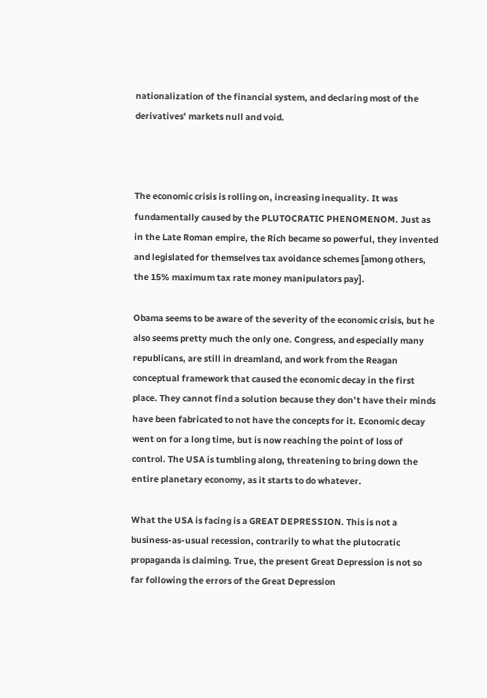nationalization of the financial system, and declaring most of the derivatives’ markets null and void.



The economic crisis is rolling on, increasing inequality. It was fundamentally caused by the PLUTOCRATIC PHENOMENOM. Just as in the Late Roman empire, the Rich became so powerful, they invented and legislated for themselves tax avoidance schemes [among others, the 15% maximum tax rate money manipulators pay].

Obama seems to be aware of the severity of the economic crisis, but he also seems pretty much the only one. Congress, and especially many republicans, are still in dreamland, and work from the Reagan conceptual framework that caused the economic decay in the first place. They cannot find a solution because they don’t have their minds have been fabricated to not have the concepts for it. Economic decay went on for a long time, but is now reaching the point of loss of control. The USA is tumbling along, threatening to bring down the entire planetary economy, as it starts to do whatever.

What the USA is facing is a GREAT DEPRESSION. This is not a business-as-usual recession, contrarily to what the plutocratic propaganda is claiming. True, the present Great Depression is not so far following the errors of the Great Depression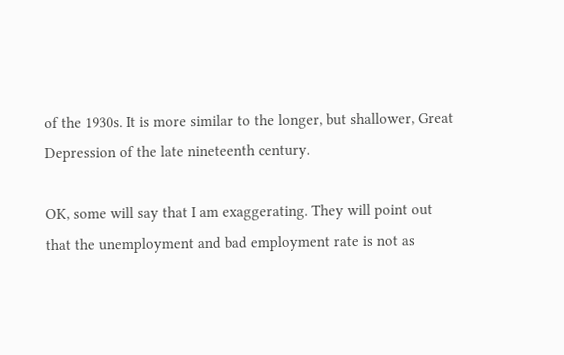of the 1930s. It is more similar to the longer, but shallower, Great Depression of the late nineteenth century.

OK, some will say that I am exaggerating. They will point out that the unemployment and bad employment rate is not as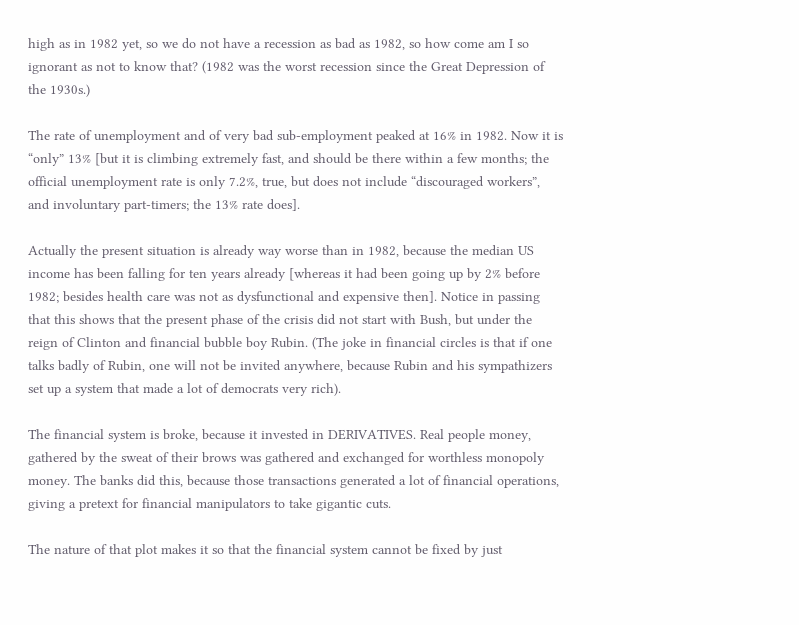high as in 1982 yet, so we do not have a recession as bad as 1982, so how come am I so ignorant as not to know that? (1982 was the worst recession since the Great Depression of the 1930s.)

The rate of unemployment and of very bad sub-employment peaked at 16% in 1982. Now it is “only” 13% [but it is climbing extremely fast, and should be there within a few months; the official unemployment rate is only 7.2%, true, but does not include “discouraged workers”, and involuntary part-timers; the 13% rate does].

Actually the present situation is already way worse than in 1982, because the median US income has been falling for ten years already [whereas it had been going up by 2% before 1982; besides health care was not as dysfunctional and expensive then]. Notice in passing that this shows that the present phase of the crisis did not start with Bush, but under the reign of Clinton and financial bubble boy Rubin. (The joke in financial circles is that if one talks badly of Rubin, one will not be invited anywhere, because Rubin and his sympathizers set up a system that made a lot of democrats very rich).

The financial system is broke, because it invested in DERIVATIVES. Real people money, gathered by the sweat of their brows was gathered and exchanged for worthless monopoly money. The banks did this, because those transactions generated a lot of financial operations, giving a pretext for financial manipulators to take gigantic cuts.

The nature of that plot makes it so that the financial system cannot be fixed by just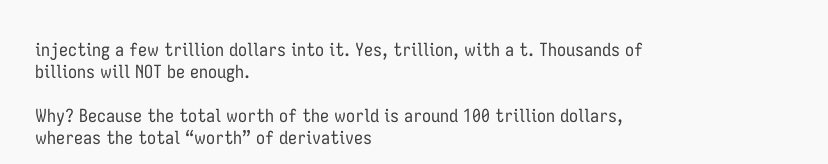injecting a few trillion dollars into it. Yes, trillion, with a t. Thousands of billions will NOT be enough.

Why? Because the total worth of the world is around 100 trillion dollars, whereas the total “worth” of derivatives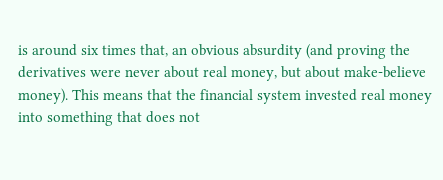is around six times that, an obvious absurdity (and proving the derivatives were never about real money, but about make-believe money). This means that the financial system invested real money into something that does not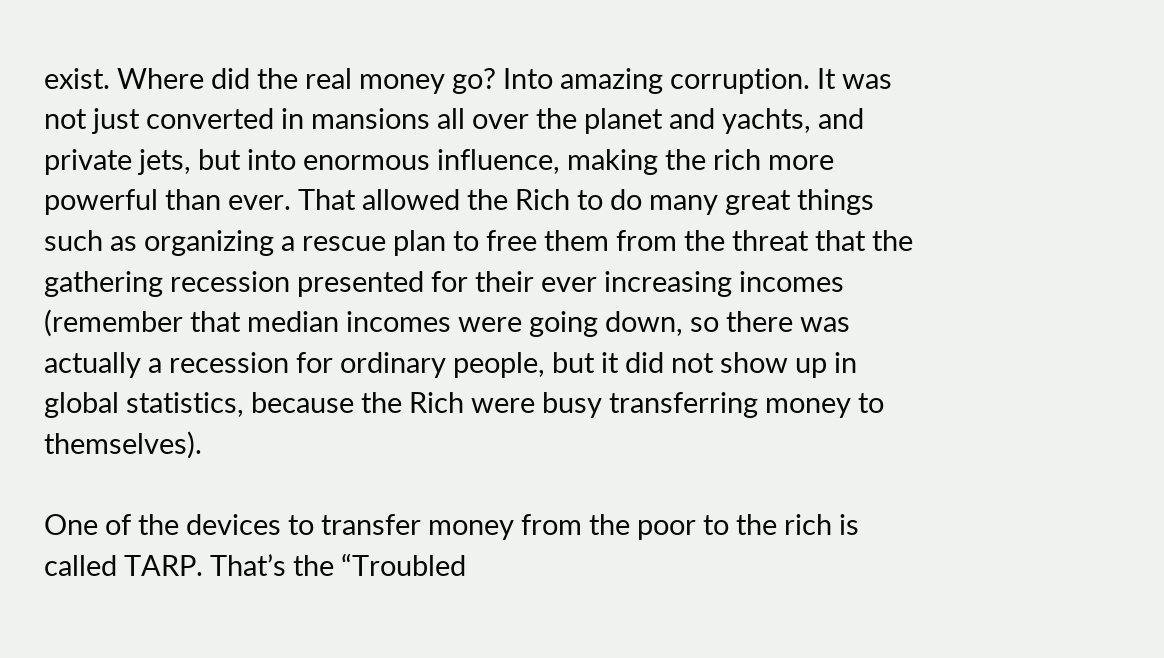exist. Where did the real money go? Into amazing corruption. It was not just converted in mansions all over the planet and yachts, and private jets, but into enormous influence, making the rich more powerful than ever. That allowed the Rich to do many great things such as organizing a rescue plan to free them from the threat that the gathering recession presented for their ever increasing incomes (remember that median incomes were going down, so there was actually a recession for ordinary people, but it did not show up in global statistics, because the Rich were busy transferring money to themselves).

One of the devices to transfer money from the poor to the rich is called TARP. That’s the “Troubled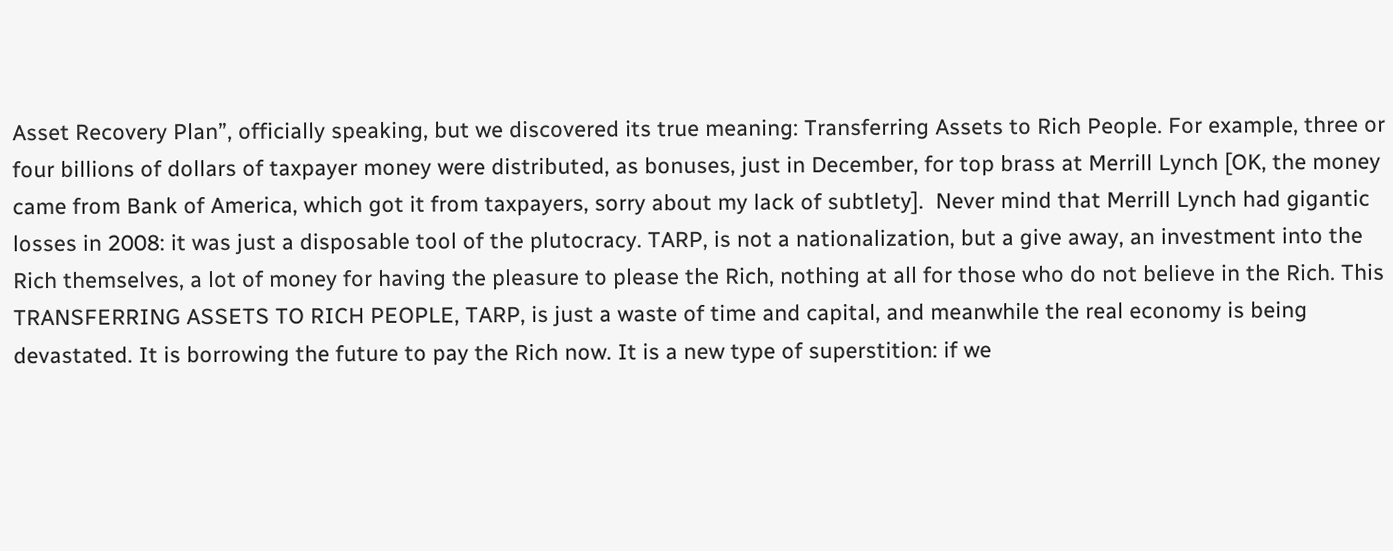Asset Recovery Plan”, officially speaking, but we discovered its true meaning: Transferring Assets to Rich People. For example, three or four billions of dollars of taxpayer money were distributed, as bonuses, just in December, for top brass at Merrill Lynch [OK, the money came from Bank of America, which got it from taxpayers, sorry about my lack of subtlety].  Never mind that Merrill Lynch had gigantic losses in 2008: it was just a disposable tool of the plutocracy. TARP, is not a nationalization, but a give away, an investment into the Rich themselves, a lot of money for having the pleasure to please the Rich, nothing at all for those who do not believe in the Rich. This TRANSFERRING ASSETS TO RICH PEOPLE, TARP, is just a waste of time and capital, and meanwhile the real economy is being devastated. It is borrowing the future to pay the Rich now. It is a new type of superstition: if we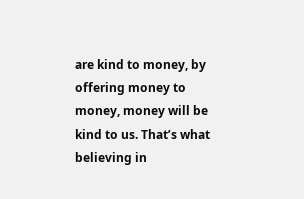are kind to money, by offering money to money, money will be kind to us. That’s what believing in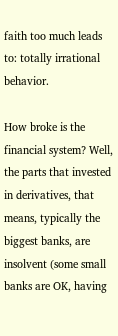faith too much leads to: totally irrational behavior.

How broke is the financial system? Well, the parts that invested in derivatives, that means, typically the biggest banks, are insolvent (some small banks are OK, having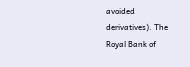avoided derivatives). The Royal Bank of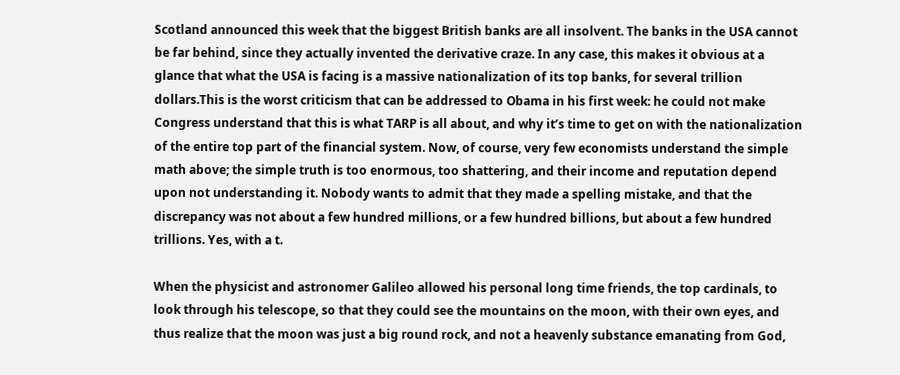Scotland announced this week that the biggest British banks are all insolvent. The banks in the USA cannot be far behind, since they actually invented the derivative craze. In any case, this makes it obvious at a glance that what the USA is facing is a massive nationalization of its top banks, for several trillion dollars.This is the worst criticism that can be addressed to Obama in his first week: he could not make Congress understand that this is what TARP is all about, and why it’s time to get on with the nationalization of the entire top part of the financial system. Now, of course, very few economists understand the simple math above; the simple truth is too enormous, too shattering, and their income and reputation depend upon not understanding it. Nobody wants to admit that they made a spelling mistake, and that the discrepancy was not about a few hundred millions, or a few hundred billions, but about a few hundred trillions. Yes, with a t.

When the physicist and astronomer Galileo allowed his personal long time friends, the top cardinals, to look through his telescope, so that they could see the mountains on the moon, with their own eyes, and thus realize that the moon was just a big round rock, and not a heavenly substance emanating from God,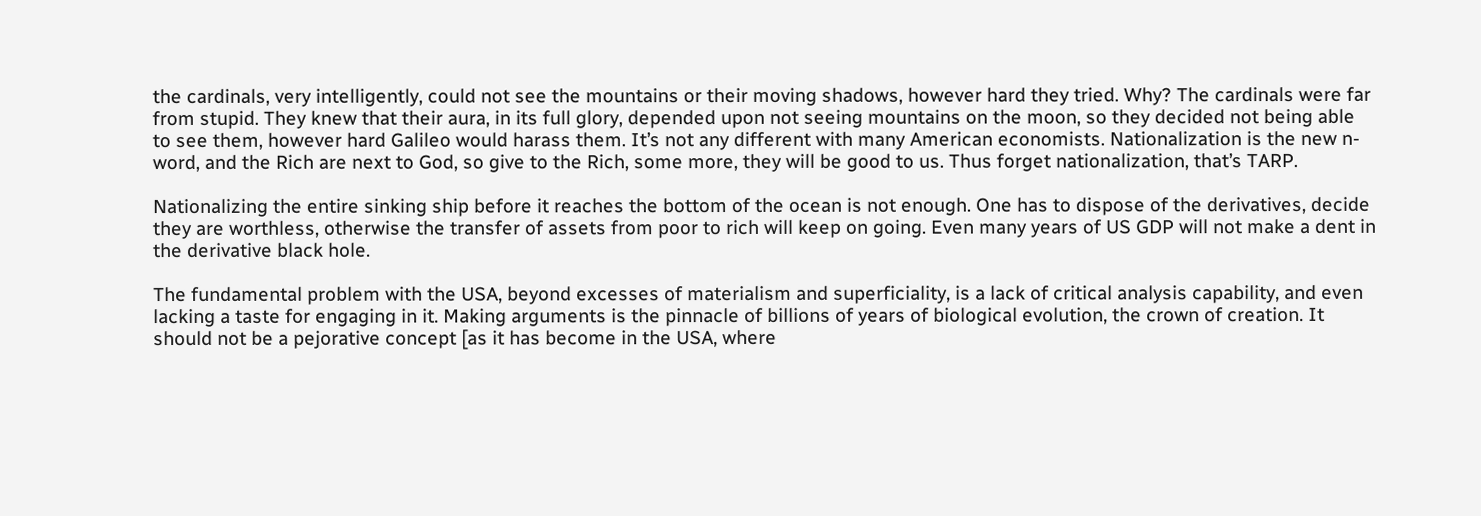the cardinals, very intelligently, could not see the mountains or their moving shadows, however hard they tried. Why? The cardinals were far from stupid. They knew that their aura, in its full glory, depended upon not seeing mountains on the moon, so they decided not being able to see them, however hard Galileo would harass them. It’s not any different with many American economists. Nationalization is the new n-word, and the Rich are next to God, so give to the Rich, some more, they will be good to us. Thus forget nationalization, that’s TARP.

Nationalizing the entire sinking ship before it reaches the bottom of the ocean is not enough. One has to dispose of the derivatives, decide they are worthless, otherwise the transfer of assets from poor to rich will keep on going. Even many years of US GDP will not make a dent in the derivative black hole.

The fundamental problem with the USA, beyond excesses of materialism and superficiality, is a lack of critical analysis capability, and even lacking a taste for engaging in it. Making arguments is the pinnacle of billions of years of biological evolution, the crown of creation. It should not be a pejorative concept [as it has become in the USA, where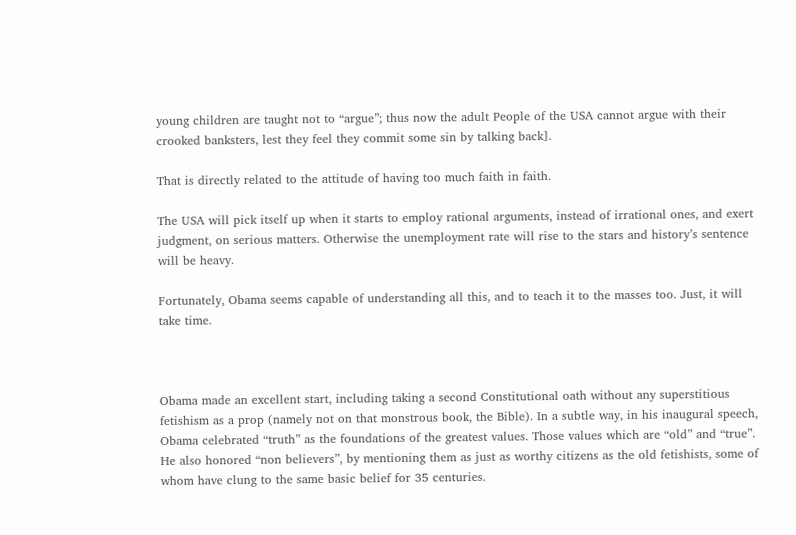young children are taught not to “argue”; thus now the adult People of the USA cannot argue with their crooked banksters, lest they feel they commit some sin by talking back].

That is directly related to the attitude of having too much faith in faith.

The USA will pick itself up when it starts to employ rational arguments, instead of irrational ones, and exert judgment, on serious matters. Otherwise the unemployment rate will rise to the stars and history’s sentence will be heavy.

Fortunately, Obama seems capable of understanding all this, and to teach it to the masses too. Just, it will take time.



Obama made an excellent start, including taking a second Constitutional oath without any superstitious fetishism as a prop (namely not on that monstrous book, the Bible). In a subtle way, in his inaugural speech, Obama celebrated “truth” as the foundations of the greatest values. Those values which are “old” and “true”. He also honored “non believers”, by mentioning them as just as worthy citizens as the old fetishists, some of whom have clung to the same basic belief for 35 centuries.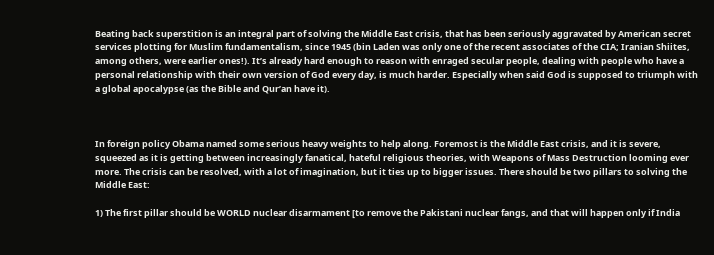Beating back superstition is an integral part of solving the Middle East crisis, that has been seriously aggravated by American secret services plotting for Muslim fundamentalism, since 1945 (bin Laden was only one of the recent associates of the CIA; Iranian Shiites, among others, were earlier ones!). It’s already hard enough to reason with enraged secular people, dealing with people who have a personal relationship with their own version of God every day, is much harder. Especially when said God is supposed to triumph with a global apocalypse (as the Bible and Qur’an have it).



In foreign policy Obama named some serious heavy weights to help along. Foremost is the Middle East crisis, and it is severe, squeezed as it is getting between increasingly fanatical, hateful religious theories, with Weapons of Mass Destruction looming ever more. The crisis can be resolved, with a lot of imagination, but it ties up to bigger issues. There should be two pillars to solving the Middle East:

1) The first pillar should be WORLD nuclear disarmament [to remove the Pakistani nuclear fangs, and that will happen only if India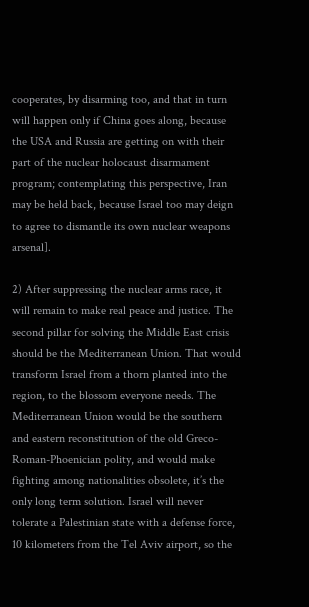cooperates, by disarming too, and that in turn will happen only if China goes along, because the USA and Russia are getting on with their part of the nuclear holocaust disarmament program; contemplating this perspective, Iran may be held back, because Israel too may deign to agree to dismantle its own nuclear weapons arsenal].

2) After suppressing the nuclear arms race, it will remain to make real peace and justice. The second pillar for solving the Middle East crisis should be the Mediterranean Union. That would transform Israel from a thorn planted into the region, to the blossom everyone needs. The Mediterranean Union would be the southern and eastern reconstitution of the old Greco-Roman-Phoenician polity, and would make fighting among nationalities obsolete, it’s the only long term solution. Israel will never tolerate a Palestinian state with a defense force, 10 kilometers from the Tel Aviv airport, so the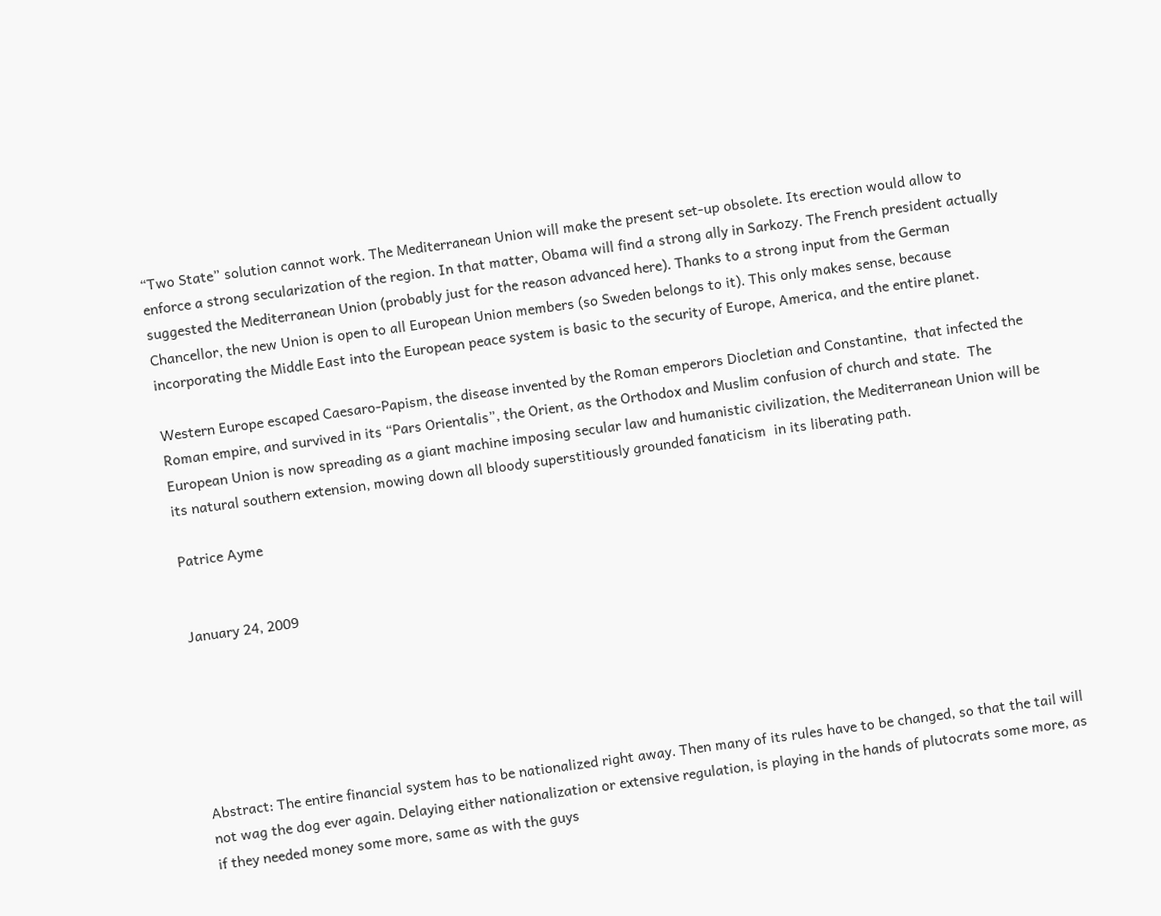“Two State” solution cannot work. The Mediterranean Union will make the present set-up obsolete. Its erection would allow to enforce a strong secularization of the region. In that matter, Obama will find a strong ally in Sarkozy. The French president actually suggested the Mediterranean Union (probably just for the reason advanced here). Thanks to a strong input from the German Chancellor, the new Union is open to all European Union members (so Sweden belongs to it). This only makes sense, because incorporating the Middle East into the European peace system is basic to the security of Europe, America, and the entire planet.

Western Europe escaped Caesaro-Papism, the disease invented by the Roman emperors Diocletian and Constantine,  that infected the Roman empire, and survived in its “Pars Orientalis”, the Orient, as the Orthodox and Muslim confusion of church and state.  The European Union is now spreading as a giant machine imposing secular law and humanistic civilization, the Mediterranean Union will be its natural southern extension, mowing down all bloody superstitiously grounded fanaticism  in its liberating path.

Patrice Ayme


January 24, 2009






Abstract: The entire financial system has to be nationalized right away. Then many of its rules have to be changed, so that the tail will not wag the dog ever again. Delaying either nationalization or extensive regulation, is playing in the hands of plutocrats some more, as if they needed money some more, same as with the guys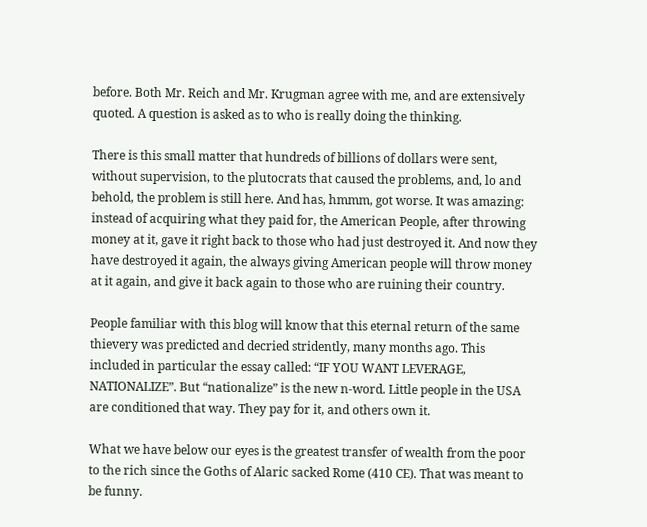before. Both Mr. Reich and Mr. Krugman agree with me, and are extensively quoted. A question is asked as to who is really doing the thinking.

There is this small matter that hundreds of billions of dollars were sent, without supervision, to the plutocrats that caused the problems, and, lo and behold, the problem is still here. And has, hmmm, got worse. It was amazing: instead of acquiring what they paid for, the American People, after throwing money at it, gave it right back to those who had just destroyed it. And now they have destroyed it again, the always giving American people will throw money at it again, and give it back again to those who are ruining their country.

People familiar with this blog will know that this eternal return of the same thievery was predicted and decried stridently, many months ago. This included in particular the essay called: “IF YOU WANT LEVERAGE, NATIONALIZE”. But “nationalize” is the new n-word. Little people in the USA are conditioned that way. They pay for it, and others own it.

What we have below our eyes is the greatest transfer of wealth from the poor to the rich since the Goths of Alaric sacked Rome (410 CE). That was meant to be funny.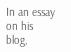In an essay on his blog,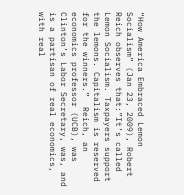“How America Embraced Lemon Socialism” (Jan 23, 2009), Robert Reich observes that:”It’s called Lemon Socialism. Taxpayers support the lemons. Capitalism is reserved for the winners.”  Reich, an economics professor (UCB), was Clinton’s Labor Secretary, was, and is a partisan of real economics, with real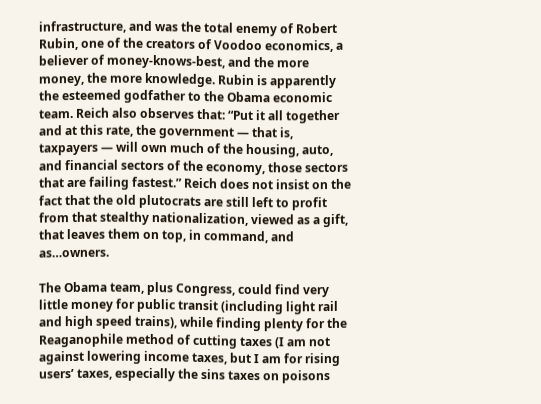infrastructure, and was the total enemy of Robert Rubin, one of the creators of Voodoo economics, a believer of money-knows-best, and the more money, the more knowledge. Rubin is apparently the esteemed godfather to the Obama economic team. Reich also observes that: “Put it all together and at this rate, the government — that is, taxpayers — will own much of the housing, auto, and financial sectors of the economy, those sectors that are failing fastest.” Reich does not insist on the fact that the old plutocrats are still left to profit from that stealthy nationalization, viewed as a gift, that leaves them on top, in command, and as…owners.

The Obama team, plus Congress, could find very little money for public transit (including light rail and high speed trains), while finding plenty for the Reaganophile method of cutting taxes (I am not against lowering income taxes, but I am for rising users’ taxes, especially the sins taxes on poisons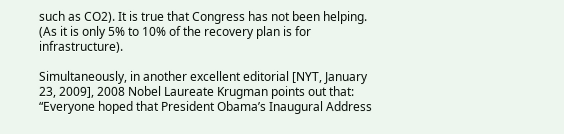such as CO2). It is true that Congress has not been helping. (As it is only 5% to 10% of the recovery plan is for infrastructure).

Simultaneously, in another excellent editorial [NYT, January 23, 2009], 2008 Nobel Laureate Krugman points out that: “Everyone hoped that President Obama’s Inaugural Address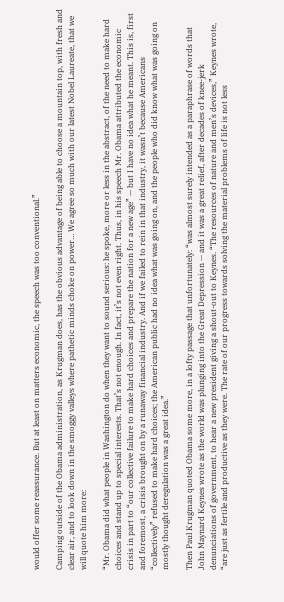would offer some reassurance. But at least on matters economic, the speech was too conventional.”

Camping outside of the Obama administration, as Krugman does, has the obvious advantage of being able to choose a mountain top, with fresh and clear air, and to look down in the smoggy valleys where pathetic minds choke on power… We agree so much with our latest Nobel Laureate, that we will quote him more:

“Mr. Obama did what people in Washington do when they want to sound serious: he spoke, more or less in the abstract, of the need to make hard choices and stand up to special interests. That’s not enough. In fact, it’s not even right. Thus, in his speech Mr. Obama attributed the economic crisis in part to “our collective failure to make hard choices and prepare the nation for a new age” — but I have no idea what he meant. This is, first and foremost, a crisis brought on by a runaway financial industry. And if we failed to rein in that industry, it wasn’t because Americans “collectively” refused to make hard choices; the American public had no idea what was going on, and the people who did know what was going on mostly thought deregulation was a great idea.”

Then Paul Krugman quoted Obama some more, in a lofty passage that unfortunately: “was almost surely intended as a paraphrase of words that John Maynard Keynes wrote as the world was plunging into the Great Depression — and it was a great relief, after decades of knee-jerk denunciations of government, to hear a new president giving a shout-out to Keynes. “The resources of nature and men’s devices,” Keynes wrote, “are just as fertile and productive as they were. The rate of our progress towards solving the material problems of life is not less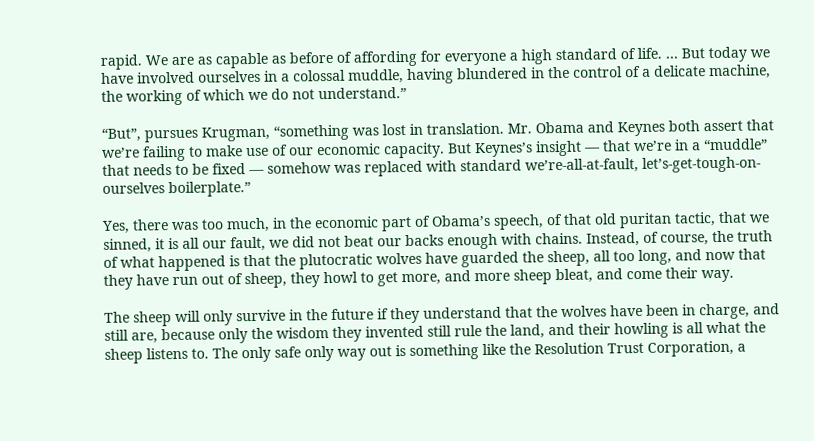rapid. We are as capable as before of affording for everyone a high standard of life. … But today we have involved ourselves in a colossal muddle, having blundered in the control of a delicate machine, the working of which we do not understand.”

“But”, pursues Krugman, “something was lost in translation. Mr. Obama and Keynes both assert that we’re failing to make use of our economic capacity. But Keynes’s insight — that we’re in a “muddle” that needs to be fixed — somehow was replaced with standard we’re-all-at-fault, let’s-get-tough-on-ourselves boilerplate.”

Yes, there was too much, in the economic part of Obama’s speech, of that old puritan tactic, that we sinned, it is all our fault, we did not beat our backs enough with chains. Instead, of course, the truth of what happened is that the plutocratic wolves have guarded the sheep, all too long, and now that they have run out of sheep, they howl to get more, and more sheep bleat, and come their way.

The sheep will only survive in the future if they understand that the wolves have been in charge, and still are, because only the wisdom they invented still rule the land, and their howling is all what the sheep listens to. The only safe only way out is something like the Resolution Trust Corporation, a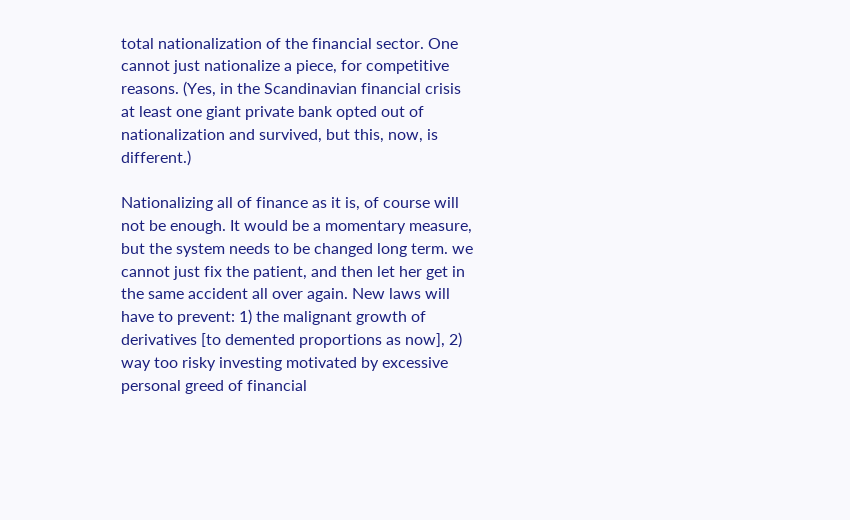total nationalization of the financial sector. One cannot just nationalize a piece, for competitive reasons. (Yes, in the Scandinavian financial crisis at least one giant private bank opted out of nationalization and survived, but this, now, is different.)

Nationalizing all of finance as it is, of course will not be enough. It would be a momentary measure, but the system needs to be changed long term. we cannot just fix the patient, and then let her get in the same accident all over again. New laws will have to prevent: 1) the malignant growth of derivatives [to demented proportions as now], 2) way too risky investing motivated by excessive personal greed of financial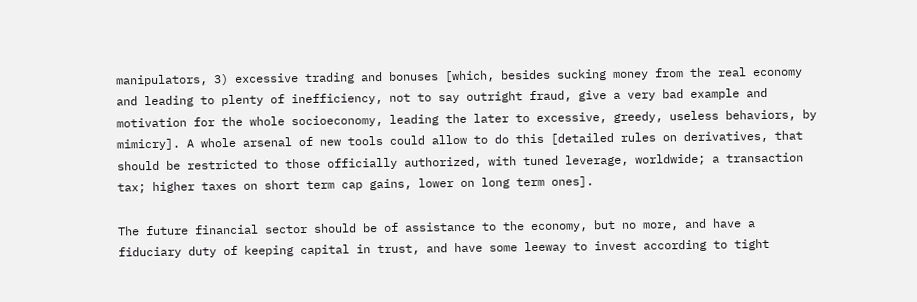manipulators, 3) excessive trading and bonuses [which, besides sucking money from the real economy and leading to plenty of inefficiency, not to say outright fraud, give a very bad example and motivation for the whole socioeconomy, leading the later to excessive, greedy, useless behaviors, by mimicry]. A whole arsenal of new tools could allow to do this [detailed rules on derivatives, that should be restricted to those officially authorized, with tuned leverage, worldwide; a transaction tax; higher taxes on short term cap gains, lower on long term ones].

The future financial sector should be of assistance to the economy, but no more, and have a fiduciary duty of keeping capital in trust, and have some leeway to invest according to tight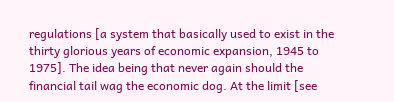regulations [a system that basically used to exist in the thirty glorious years of economic expansion, 1945 to 1975]. The idea being that never again should the financial tail wag the economic dog. At the limit [see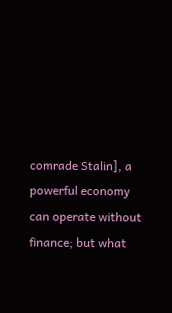comrade Stalin], a powerful economy can operate without finance; but what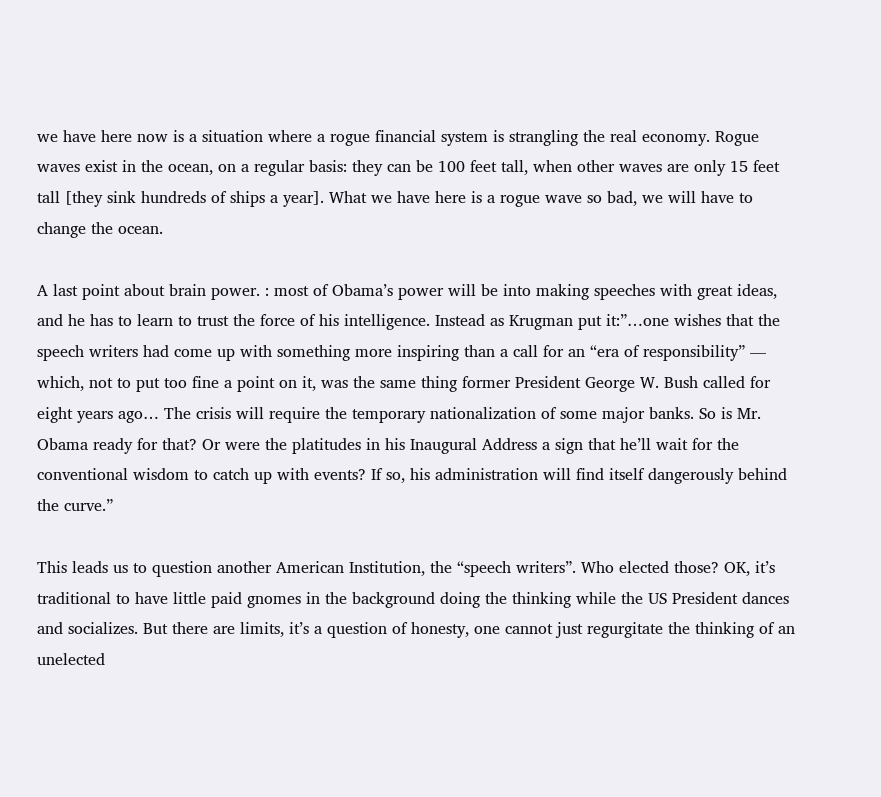we have here now is a situation where a rogue financial system is strangling the real economy. Rogue waves exist in the ocean, on a regular basis: they can be 100 feet tall, when other waves are only 15 feet tall [they sink hundreds of ships a year]. What we have here is a rogue wave so bad, we will have to change the ocean.

A last point about brain power. : most of Obama’s power will be into making speeches with great ideas, and he has to learn to trust the force of his intelligence. Instead as Krugman put it:”…one wishes that the speech writers had come up with something more inspiring than a call for an “era of responsibility” — which, not to put too fine a point on it, was the same thing former President George W. Bush called for eight years ago… The crisis will require the temporary nationalization of some major banks. So is Mr. Obama ready for that? Or were the platitudes in his Inaugural Address a sign that he’ll wait for the conventional wisdom to catch up with events? If so, his administration will find itself dangerously behind the curve.”

This leads us to question another American Institution, the “speech writers”. Who elected those? OK, it’s traditional to have little paid gnomes in the background doing the thinking while the US President dances and socializes. But there are limits, it’s a question of honesty, one cannot just regurgitate the thinking of an unelected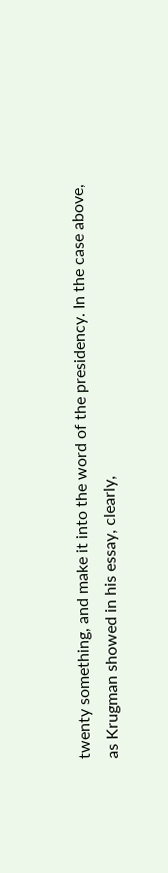twenty something, and make it into the word of the presidency. In the case above, as Krugman showed in his essay, clearly,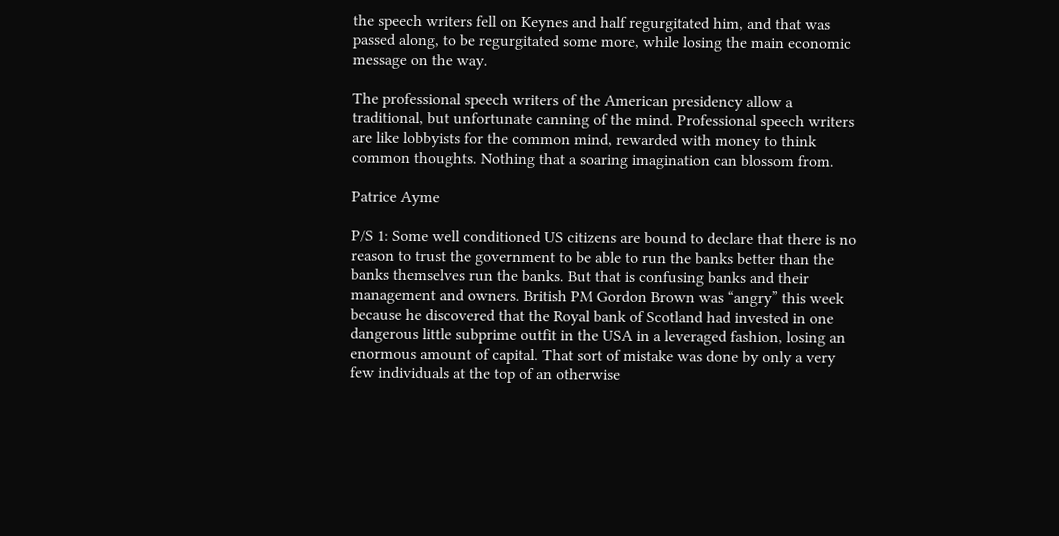the speech writers fell on Keynes and half regurgitated him, and that was passed along, to be regurgitated some more, while losing the main economic message on the way.

The professional speech writers of the American presidency allow a traditional, but unfortunate canning of the mind. Professional speech writers are like lobbyists for the common mind, rewarded with money to think common thoughts. Nothing that a soaring imagination can blossom from.

Patrice Ayme

P/S 1: Some well conditioned US citizens are bound to declare that there is no reason to trust the government to be able to run the banks better than the banks themselves run the banks. But that is confusing banks and their management and owners. British PM Gordon Brown was “angry” this week because he discovered that the Royal bank of Scotland had invested in one dangerous little subprime outfit in the USA in a leveraged fashion, losing an enormous amount of capital. That sort of mistake was done by only a very few individuals at the top of an otherwise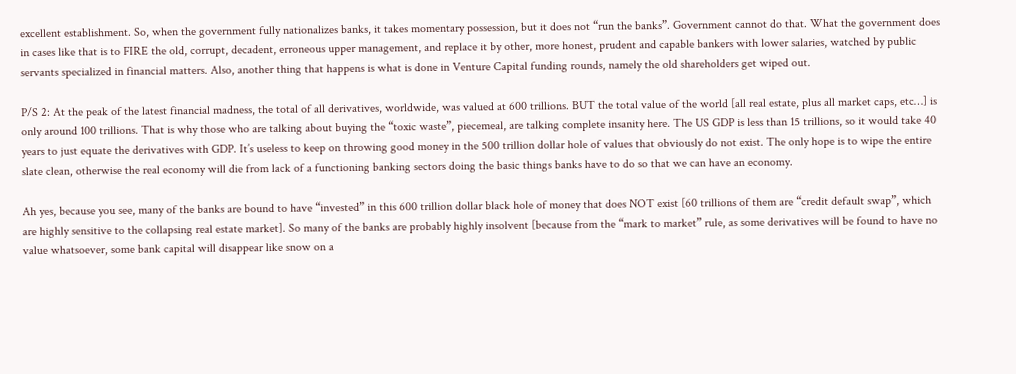excellent establishment. So, when the government fully nationalizes banks, it takes momentary possession, but it does not “run the banks”. Government cannot do that. What the government does in cases like that is to FIRE the old, corrupt, decadent, erroneous upper management, and replace it by other, more honest, prudent and capable bankers with lower salaries, watched by public servants specialized in financial matters. Also, another thing that happens is what is done in Venture Capital funding rounds, namely the old shareholders get wiped out.

P/S 2: At the peak of the latest financial madness, the total of all derivatives, worldwide, was valued at 600 trillions. BUT the total value of the world [all real estate, plus all market caps, etc…] is only around 100 trillions. That is why those who are talking about buying the “toxic waste”, piecemeal, are talking complete insanity here. The US GDP is less than 15 trillions, so it would take 40 years to just equate the derivatives with GDP. It’s useless to keep on throwing good money in the 500 trillion dollar hole of values that obviously do not exist. The only hope is to wipe the entire slate clean, otherwise the real economy will die from lack of a functioning banking sectors doing the basic things banks have to do so that we can have an economy.

Ah yes, because you see, many of the banks are bound to have “invested” in this 600 trillion dollar black hole of money that does NOT exist [60 trillions of them are “credit default swap”, which are highly sensitive to the collapsing real estate market]. So many of the banks are probably highly insolvent [because from the “mark to market” rule, as some derivatives will be found to have no value whatsoever, some bank capital will disappear like snow on a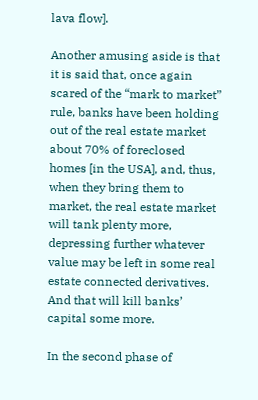lava flow].

Another amusing aside is that it is said that, once again scared of the “mark to market” rule, banks have been holding out of the real estate market about 70% of foreclosed homes [in the USA], and, thus, when they bring them to market, the real estate market will tank plenty more, depressing further whatever value may be left in some real estate connected derivatives. And that will kill banks’ capital some more.

In the second phase of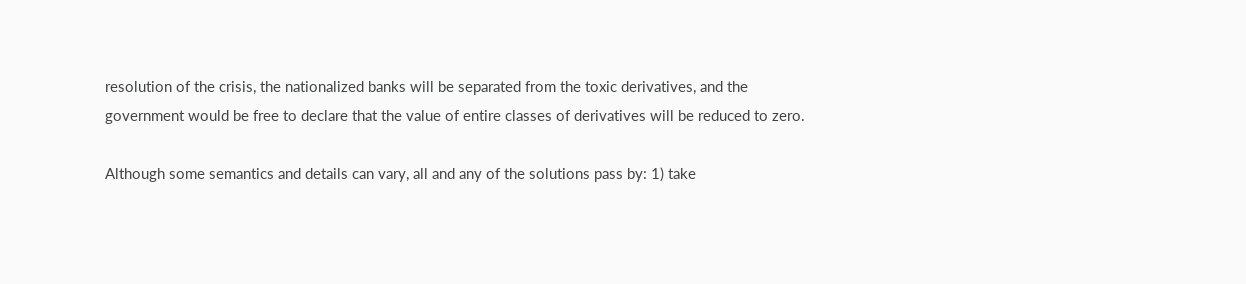resolution of the crisis, the nationalized banks will be separated from the toxic derivatives, and the government would be free to declare that the value of entire classes of derivatives will be reduced to zero.

Although some semantics and details can vary, all and any of the solutions pass by: 1) take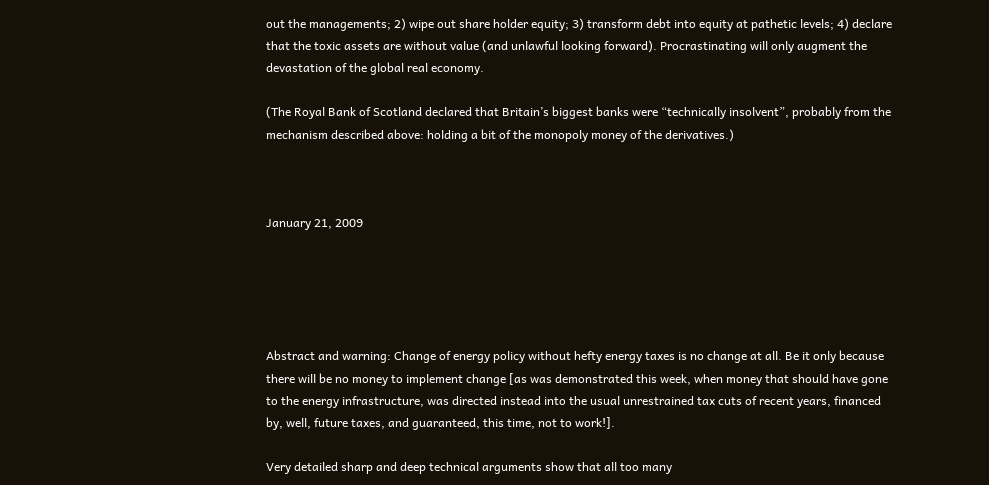out the managements; 2) wipe out share holder equity; 3) transform debt into equity at pathetic levels; 4) declare that the toxic assets are without value (and unlawful looking forward). Procrastinating will only augment the devastation of the global real economy.

(The Royal Bank of Scotland declared that Britain’s biggest banks were “technically insolvent”, probably from the mechanism described above: holding a bit of the monopoly money of the derivatives.)



January 21, 2009





Abstract and warning: Change of energy policy without hefty energy taxes is no change at all. Be it only because there will be no money to implement change [as was demonstrated this week, when money that should have gone to the energy infrastructure, was directed instead into the usual unrestrained tax cuts of recent years, financed by, well, future taxes, and guaranteed, this time, not to work!].

Very detailed sharp and deep technical arguments show that all too many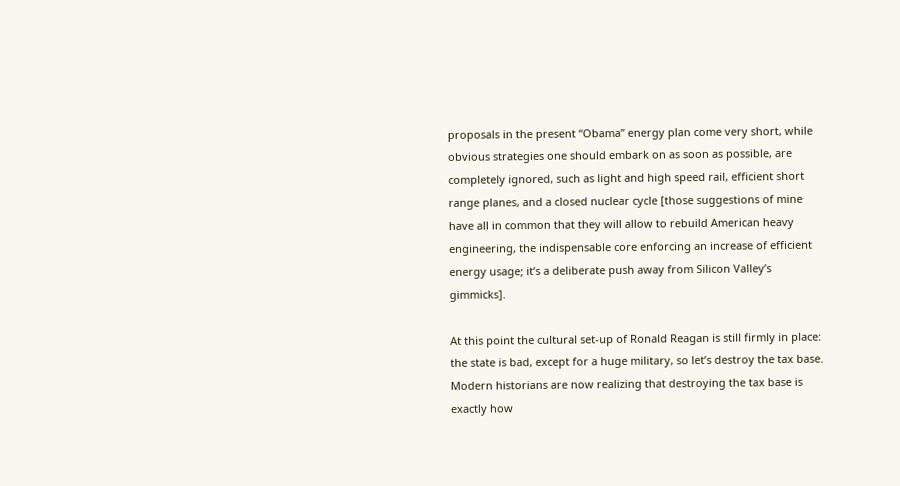proposals in the present “Obama” energy plan come very short, while obvious strategies one should embark on as soon as possible, are completely ignored, such as light and high speed rail, efficient short range planes, and a closed nuclear cycle [those suggestions of mine have all in common that they will allow to rebuild American heavy engineering, the indispensable core enforcing an increase of efficient energy usage; it’s a deliberate push away from Silicon Valley’s gimmicks].

At this point the cultural set-up of Ronald Reagan is still firmly in place: the state is bad, except for a huge military, so let’s destroy the tax base. Modern historians are now realizing that destroying the tax base is exactly how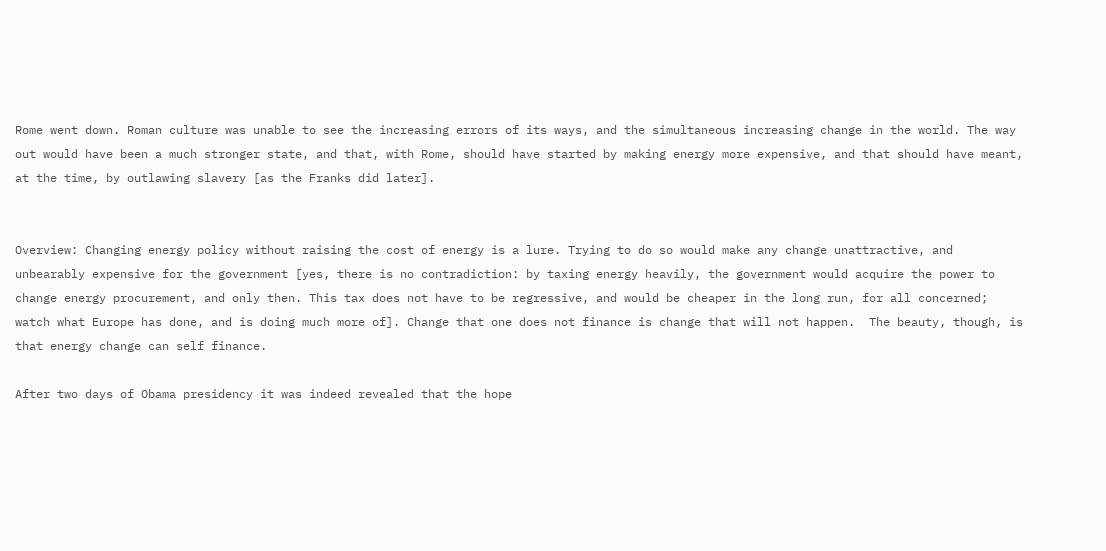Rome went down. Roman culture was unable to see the increasing errors of its ways, and the simultaneous increasing change in the world. The way out would have been a much stronger state, and that, with Rome, should have started by making energy more expensive, and that should have meant, at the time, by outlawing slavery [as the Franks did later].


Overview: Changing energy policy without raising the cost of energy is a lure. Trying to do so would make any change unattractive, and unbearably expensive for the government [yes, there is no contradiction: by taxing energy heavily, the government would acquire the power to change energy procurement, and only then. This tax does not have to be regressive, and would be cheaper in the long run, for all concerned; watch what Europe has done, and is doing much more of]. Change that one does not finance is change that will not happen.  The beauty, though, is that energy change can self finance.

After two days of Obama presidency it was indeed revealed that the hope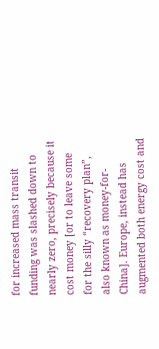for increased mass transit funding was slashed down to nearly zero, precisely because it cost money [or to leave some for the silly “recovery plan”, also known as money-for-China]. Europe, instead has augmented both energy cost and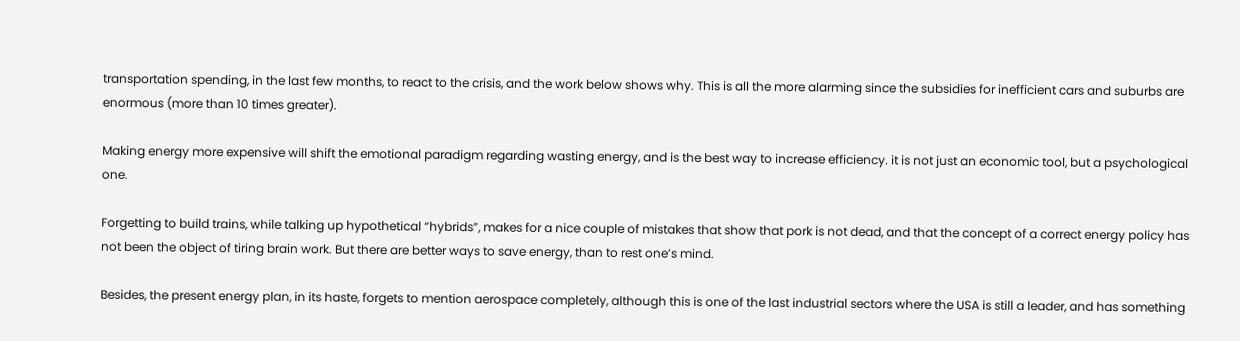transportation spending, in the last few months, to react to the crisis, and the work below shows why. This is all the more alarming since the subsidies for inefficient cars and suburbs are enormous (more than 10 times greater).

Making energy more expensive will shift the emotional paradigm regarding wasting energy, and is the best way to increase efficiency. it is not just an economic tool, but a psychological one.

Forgetting to build trains, while talking up hypothetical “hybrids”, makes for a nice couple of mistakes that show that pork is not dead, and that the concept of a correct energy policy has not been the object of tiring brain work. But there are better ways to save energy, than to rest one’s mind.

Besides, the present energy plan, in its haste, forgets to mention aerospace completely, although this is one of the last industrial sectors where the USA is still a leader, and has something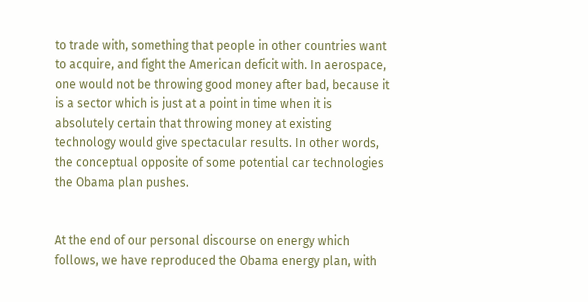to trade with, something that people in other countries want to acquire, and fight the American deficit with. In aerospace, one would not be throwing good money after bad, because it is a sector which is just at a point in time when it is absolutely certain that throwing money at existing technology would give spectacular results. In other words, the conceptual opposite of some potential car technologies the Obama plan pushes.


At the end of our personal discourse on energy which follows, we have reproduced the Obama energy plan, with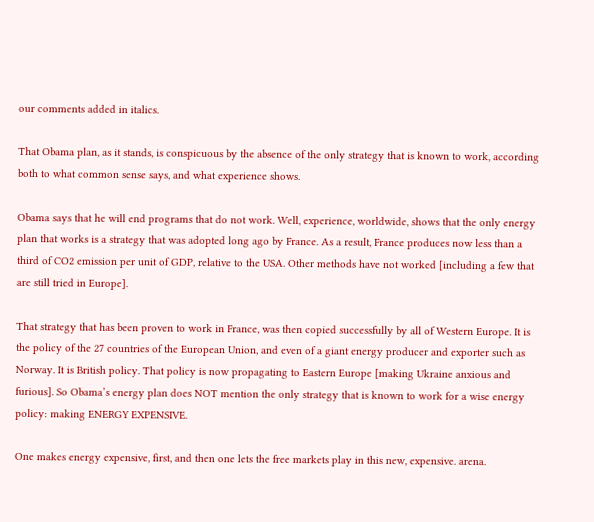our comments added in italics.

That Obama plan, as it stands, is conspicuous by the absence of the only strategy that is known to work, according both to what common sense says, and what experience shows.

Obama says that he will end programs that do not work. Well, experience, worldwide, shows that the only energy plan that works is a strategy that was adopted long ago by France. As a result, France produces now less than a third of CO2 emission per unit of GDP, relative to the USA. Other methods have not worked [including a few that are still tried in Europe].

That strategy that has been proven to work in France, was then copied successfully by all of Western Europe. It is the policy of the 27 countries of the European Union, and even of a giant energy producer and exporter such as Norway. It is British policy. That policy is now propagating to Eastern Europe [making Ukraine anxious and furious]. So Obama’s energy plan does NOT mention the only strategy that is known to work for a wise energy policy: making ENERGY EXPENSIVE.

One makes energy expensive, first, and then one lets the free markets play in this new, expensive. arena.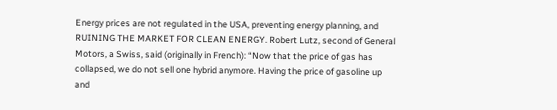Energy prices are not regulated in the USA, preventing energy planning, and RUINING THE MARKET FOR CLEAN ENERGY. Robert Lutz, second of General Motors, a Swiss, said (originally in French): “Now that the price of gas has collapsed, we do not sell one hybrid anymore. Having the price of gasoline up and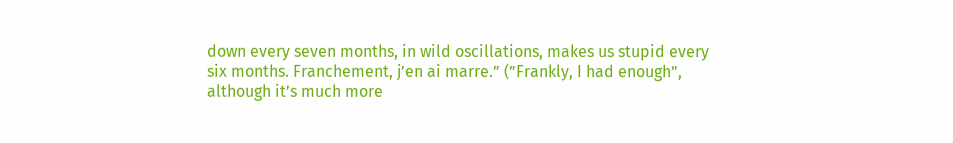down every seven months, in wild oscillations, makes us stupid every six months. Franchement, j’en ai marre.” (”Frankly, I had enough”, although it’s much more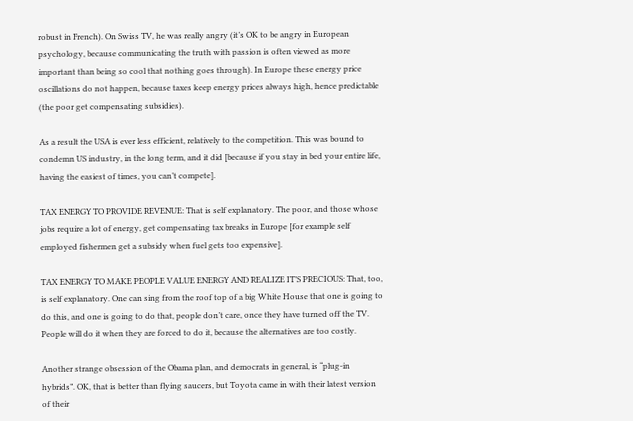robust in French). On Swiss TV, he was really angry (it’s OK to be angry in European psychology, because communicating the truth with passion is often viewed as more important than being so cool that nothing goes through). In Europe these energy price oscillations do not happen, because taxes keep energy prices always high, hence predictable (the poor get compensating subsidies).

As a result the USA is ever less efficient, relatively to the competition. This was bound to condemn US industry, in the long term, and it did [because if you stay in bed your entire life, having the easiest of times, you can’t compete].

TAX ENERGY TO PROVIDE REVENUE: That is self explanatory. The poor, and those whose jobs require a lot of energy, get compensating tax breaks in Europe [for example self employed fishermen get a subsidy when fuel gets too expensive].

TAX ENERGY TO MAKE PEOPLE VALUE ENERGY AND REALIZE IT’S PRECIOUS: That, too, is self explanatory. One can sing from the roof top of a big White House that one is going to do this, and one is going to do that, people don’t care, once they have turned off the TV. People will do it when they are forced to do it, because the alternatives are too costly.

Another strange obsession of the Obama plan, and democrats in general, is “plug-in hybrids”. OK, that is better than flying saucers, but Toyota came in with their latest version of their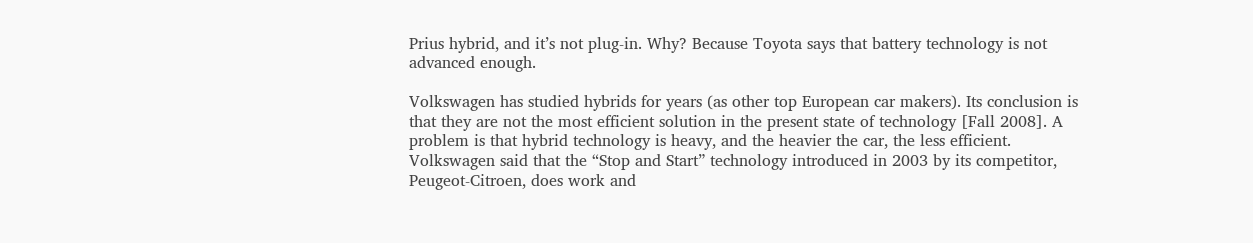Prius hybrid, and it’s not plug-in. Why? Because Toyota says that battery technology is not advanced enough.

Volkswagen has studied hybrids for years (as other top European car makers). Its conclusion is that they are not the most efficient solution in the present state of technology [Fall 2008]. A problem is that hybrid technology is heavy, and the heavier the car, the less efficient. Volkswagen said that the “Stop and Start” technology introduced in 2003 by its competitor, Peugeot-Citroen, does work and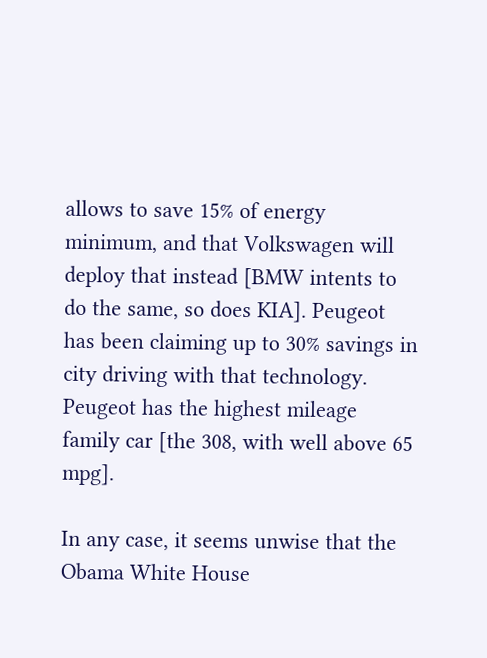allows to save 15% of energy minimum, and that Volkswagen will deploy that instead [BMW intents to do the same, so does KIA]. Peugeot has been claiming up to 30% savings in city driving with that technology. Peugeot has the highest mileage family car [the 308, with well above 65 mpg].

In any case, it seems unwise that the Obama White House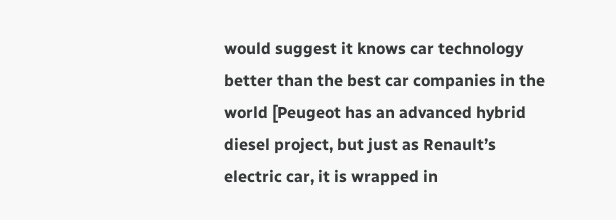would suggest it knows car technology better than the best car companies in the world [Peugeot has an advanced hybrid diesel project, but just as Renault’s electric car, it is wrapped in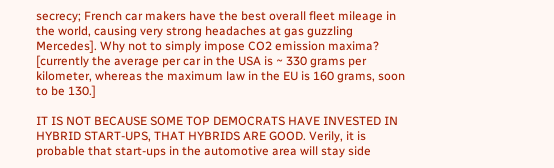secrecy; French car makers have the best overall fleet mileage in the world, causing very strong headaches at gas guzzling Mercedes]. Why not to simply impose CO2 emission maxima? [currently the average per car in the USA is ~ 330 grams per kilometer, whereas the maximum law in the EU is 160 grams, soon to be 130.]

IT IS NOT BECAUSE SOME TOP DEMOCRATS HAVE INVESTED IN HYBRID START-UPS, THAT HYBRIDS ARE GOOD. Verily, it is probable that start-ups in the automotive area will stay side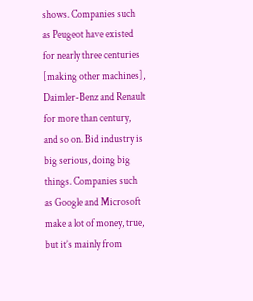shows. Companies such as Peugeot have existed for nearly three centuries [making other machines], Daimler-Benz and Renault for more than century, and so on. Bid industry is big serious, doing big things. Companies such as Google and Microsoft make a lot of money, true, but it’s mainly from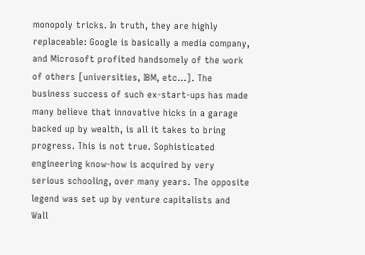monopoly tricks. In truth, they are highly replaceable: Google is basically a media company, and Microsoft profited handsomely of the work of others [universities, IBM, etc…]. The business success of such ex-start-ups has made many believe that innovative hicks in a garage backed up by wealth, is all it takes to bring progress. This is not true. Sophisticated engineering know-how is acquired by very serious schooling, over many years. The opposite legend was set up by venture capitalists and Wall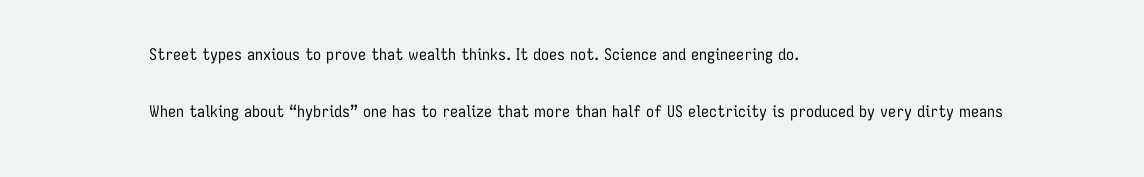Street types anxious to prove that wealth thinks. It does not. Science and engineering do.

When talking about “hybrids” one has to realize that more than half of US electricity is produced by very dirty means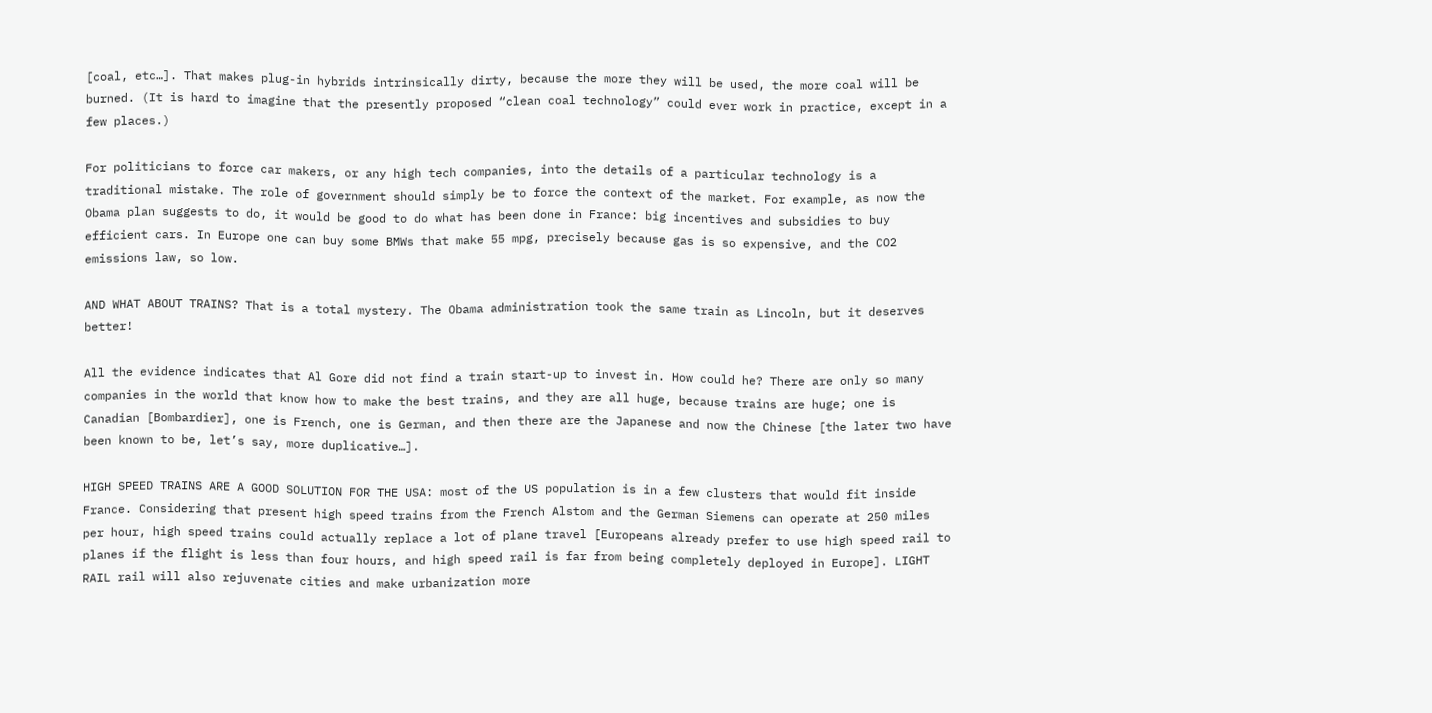[coal, etc…]. That makes plug-in hybrids intrinsically dirty, because the more they will be used, the more coal will be burned. (It is hard to imagine that the presently proposed “clean coal technology” could ever work in practice, except in a few places.)

For politicians to force car makers, or any high tech companies, into the details of a particular technology is a traditional mistake. The role of government should simply be to force the context of the market. For example, as now the Obama plan suggests to do, it would be good to do what has been done in France: big incentives and subsidies to buy efficient cars. In Europe one can buy some BMWs that make 55 mpg, precisely because gas is so expensive, and the CO2 emissions law, so low.

AND WHAT ABOUT TRAINS? That is a total mystery. The Obama administration took the same train as Lincoln, but it deserves better!

All the evidence indicates that Al Gore did not find a train start-up to invest in. How could he? There are only so many companies in the world that know how to make the best trains, and they are all huge, because trains are huge; one is Canadian [Bombardier], one is French, one is German, and then there are the Japanese and now the Chinese [the later two have been known to be, let’s say, more duplicative…].

HIGH SPEED TRAINS ARE A GOOD SOLUTION FOR THE USA: most of the US population is in a few clusters that would fit inside France. Considering that present high speed trains from the French Alstom and the German Siemens can operate at 250 miles per hour, high speed trains could actually replace a lot of plane travel [Europeans already prefer to use high speed rail to planes if the flight is less than four hours, and high speed rail is far from being completely deployed in Europe]. LIGHT RAIL rail will also rejuvenate cities and make urbanization more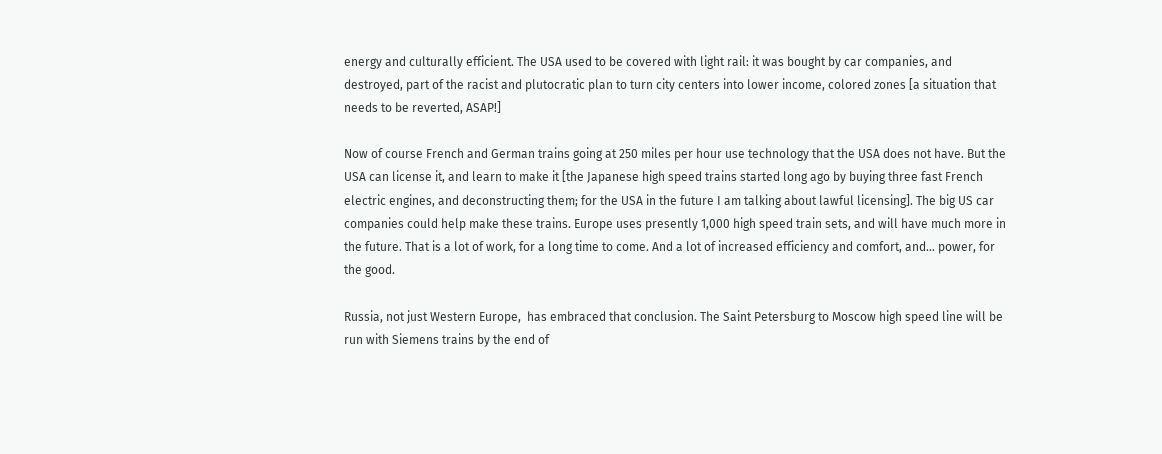energy and culturally efficient. The USA used to be covered with light rail: it was bought by car companies, and destroyed, part of the racist and plutocratic plan to turn city centers into lower income, colored zones [a situation that needs to be reverted, ASAP!]

Now of course French and German trains going at 250 miles per hour use technology that the USA does not have. But the USA can license it, and learn to make it [the Japanese high speed trains started long ago by buying three fast French electric engines, and deconstructing them; for the USA in the future I am talking about lawful licensing]. The big US car companies could help make these trains. Europe uses presently 1,000 high speed train sets, and will have much more in the future. That is a lot of work, for a long time to come. And a lot of increased efficiency and comfort, and… power, for the good.

Russia, not just Western Europe,  has embraced that conclusion. The Saint Petersburg to Moscow high speed line will be run with Siemens trains by the end of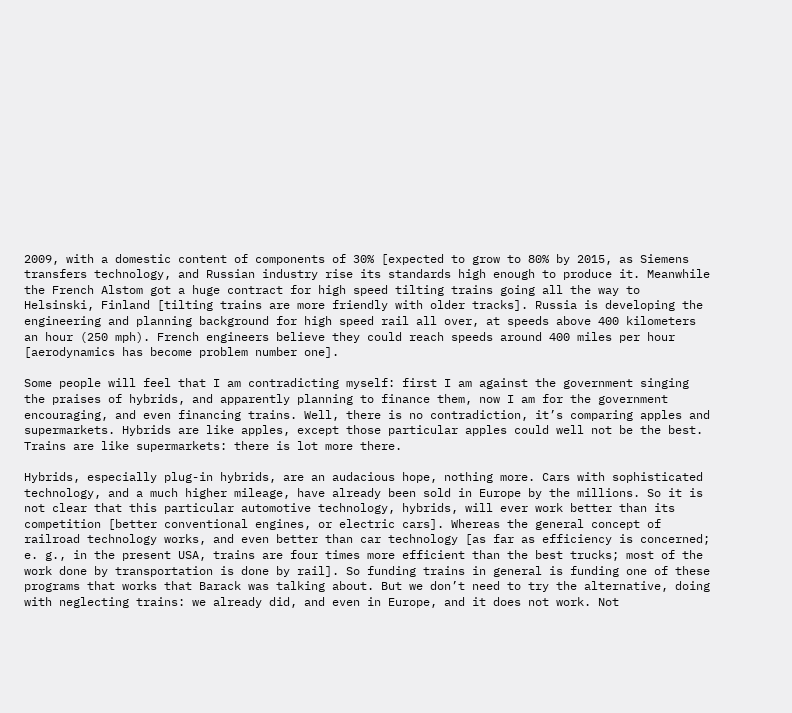2009, with a domestic content of components of 30% [expected to grow to 80% by 2015, as Siemens transfers technology, and Russian industry rise its standards high enough to produce it. Meanwhile the French Alstom got a huge contract for high speed tilting trains going all the way to Helsinski, Finland [tilting trains are more friendly with older tracks]. Russia is developing the engineering and planning background for high speed rail all over, at speeds above 400 kilometers an hour (250 mph). French engineers believe they could reach speeds around 400 miles per hour [aerodynamics has become problem number one].

Some people will feel that I am contradicting myself: first I am against the government singing the praises of hybrids, and apparently planning to finance them, now I am for the government encouraging, and even financing trains. Well, there is no contradiction, it’s comparing apples and supermarkets. Hybrids are like apples, except those particular apples could well not be the best. Trains are like supermarkets: there is lot more there.

Hybrids, especially plug-in hybrids, are an audacious hope, nothing more. Cars with sophisticated technology, and a much higher mileage, have already been sold in Europe by the millions. So it is not clear that this particular automotive technology, hybrids, will ever work better than its competition [better conventional engines, or electric cars]. Whereas the general concept of railroad technology works, and even better than car technology [as far as efficiency is concerned; e. g., in the present USA, trains are four times more efficient than the best trucks; most of the work done by transportation is done by rail]. So funding trains in general is funding one of these programs that works that Barack was talking about. But we don’t need to try the alternative, doing with neglecting trains: we already did, and even in Europe, and it does not work. Not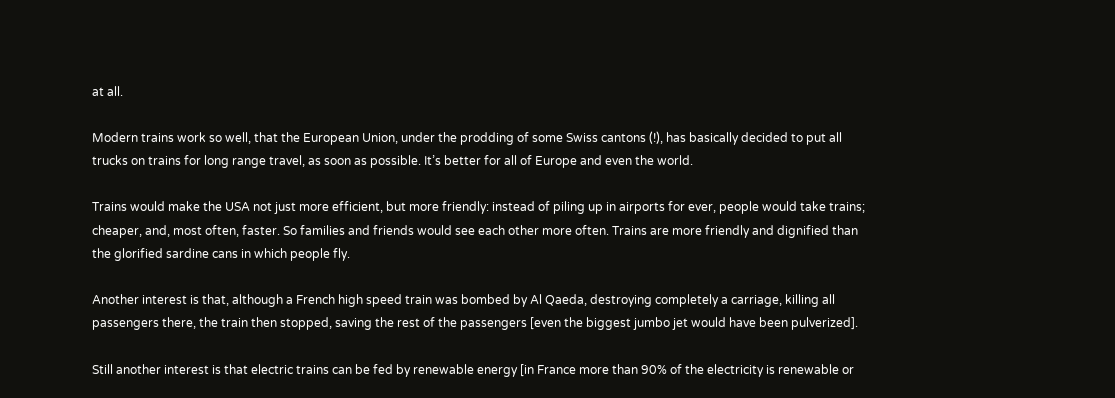at all.

Modern trains work so well, that the European Union, under the prodding of some Swiss cantons (!), has basically decided to put all trucks on trains for long range travel, as soon as possible. It’s better for all of Europe and even the world.

Trains would make the USA not just more efficient, but more friendly: instead of piling up in airports for ever, people would take trains; cheaper, and, most often, faster. So families and friends would see each other more often. Trains are more friendly and dignified than the glorified sardine cans in which people fly.

Another interest is that, although a French high speed train was bombed by Al Qaeda, destroying completely a carriage, killing all passengers there, the train then stopped, saving the rest of the passengers [even the biggest jumbo jet would have been pulverized].

Still another interest is that electric trains can be fed by renewable energy [in France more than 90% of the electricity is renewable or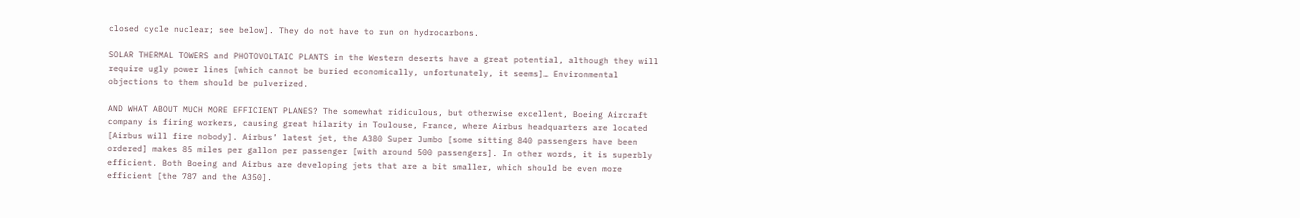closed cycle nuclear; see below]. They do not have to run on hydrocarbons.

SOLAR THERMAL TOWERS and PHOTOVOLTAIC PLANTS in the Western deserts have a great potential, although they will require ugly power lines [which cannot be buried economically, unfortunately, it seems]… Environmental objections to them should be pulverized.

AND WHAT ABOUT MUCH MORE EFFICIENT PLANES? The somewhat ridiculous, but otherwise excellent, Boeing Aircraft company is firing workers, causing great hilarity in Toulouse, France, where Airbus headquarters are located [Airbus will fire nobody]. Airbus’ latest jet, the A380 Super Jumbo [some sitting 840 passengers have been ordered] makes 85 miles per gallon per passenger [with around 500 passengers]. In other words, it is superbly efficient. Both Boeing and Airbus are developing jets that are a bit smaller, which should be even more efficient [the 787 and the A350].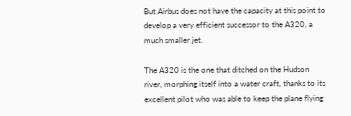But Airbus does not have the capacity at this point to develop a very efficient successor to the A320, a much smaller jet.

The A320 is the one that ditched on the Hudson river, morphing itself into a water craft, thanks to its excellent pilot who was able to keep the plane flying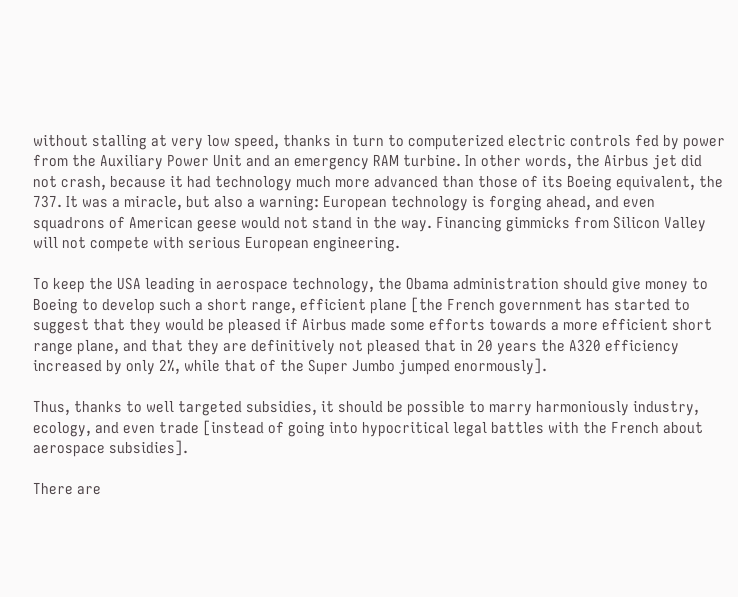without stalling at very low speed, thanks in turn to computerized electric controls fed by power from the Auxiliary Power Unit and an emergency RAM turbine. In other words, the Airbus jet did not crash, because it had technology much more advanced than those of its Boeing equivalent, the 737. It was a miracle, but also a warning: European technology is forging ahead, and even squadrons of American geese would not stand in the way. Financing gimmicks from Silicon Valley will not compete with serious European engineering.

To keep the USA leading in aerospace technology, the Obama administration should give money to Boeing to develop such a short range, efficient plane [the French government has started to suggest that they would be pleased if Airbus made some efforts towards a more efficient short range plane, and that they are definitively not pleased that in 20 years the A320 efficiency increased by only 2%, while that of the Super Jumbo jumped enormously].

Thus, thanks to well targeted subsidies, it should be possible to marry harmoniously industry, ecology, and even trade [instead of going into hypocritical legal battles with the French about aerospace subsidies].

There are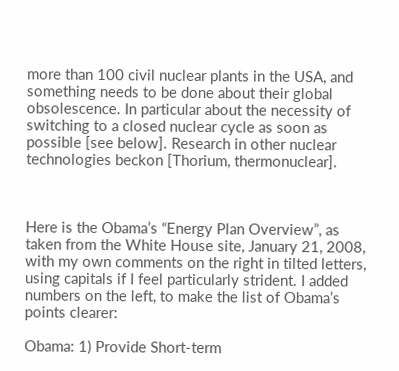more than 100 civil nuclear plants in the USA, and something needs to be done about their global obsolescence. In particular about the necessity of switching to a closed nuclear cycle as soon as possible [see below]. Research in other nuclear technologies beckon [Thorium, thermonuclear].



Here is the Obama’s “Energy Plan Overview”, as taken from the White House site, January 21, 2008, with my own comments on the right in tilted letters, using capitals if I feel particularly strident. I added numbers on the left, to make the list of Obama’s points clearer:

Obama: 1) Provide Short-term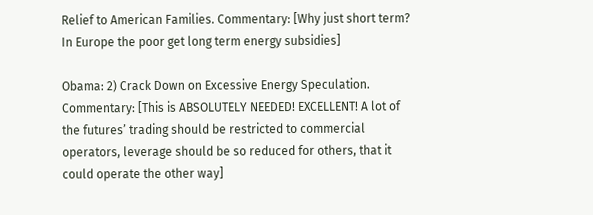Relief to American Families. Commentary: [Why just short term? In Europe the poor get long term energy subsidies]

Obama: 2) Crack Down on Excessive Energy Speculation. Commentary: [This is ABSOLUTELY NEEDED! EXCELLENT! A lot of the futures’ trading should be restricted to commercial operators, leverage should be so reduced for others, that it could operate the other way]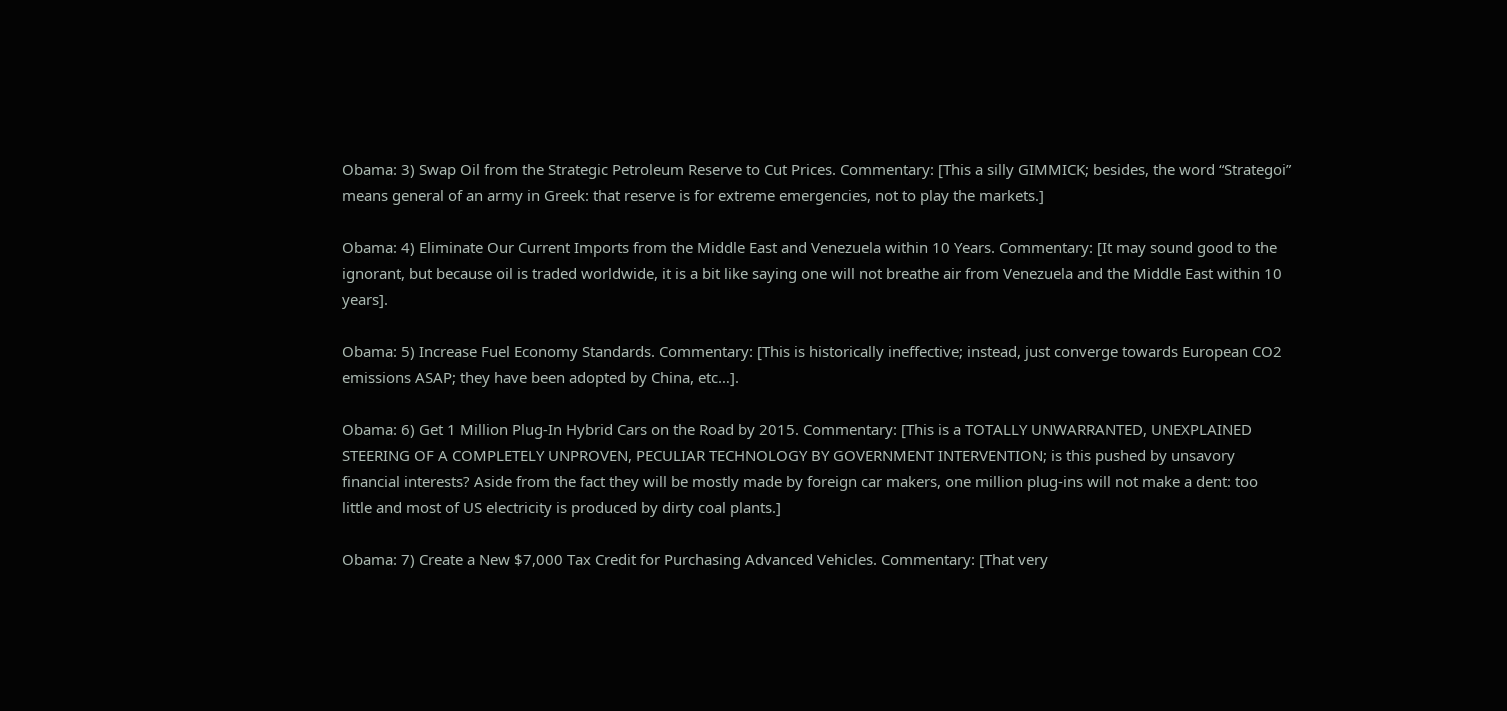Obama: 3) Swap Oil from the Strategic Petroleum Reserve to Cut Prices. Commentary: [This a silly GIMMICK; besides, the word “Strategoi” means general of an army in Greek: that reserve is for extreme emergencies, not to play the markets.]

Obama: 4) Eliminate Our Current Imports from the Middle East and Venezuela within 10 Years. Commentary: [It may sound good to the ignorant, but because oil is traded worldwide, it is a bit like saying one will not breathe air from Venezuela and the Middle East within 10 years].

Obama: 5) Increase Fuel Economy Standards. Commentary: [This is historically ineffective; instead, just converge towards European CO2 emissions ASAP; they have been adopted by China, etc…].

Obama: 6) Get 1 Million Plug-In Hybrid Cars on the Road by 2015. Commentary: [This is a TOTALLY UNWARRANTED, UNEXPLAINED STEERING OF A COMPLETELY UNPROVEN, PECULIAR TECHNOLOGY BY GOVERNMENT INTERVENTION; is this pushed by unsavory financial interests? Aside from the fact they will be mostly made by foreign car makers, one million plug-ins will not make a dent: too little and most of US electricity is produced by dirty coal plants.]

Obama: 7) Create a New $7,000 Tax Credit for Purchasing Advanced Vehicles. Commentary: [That very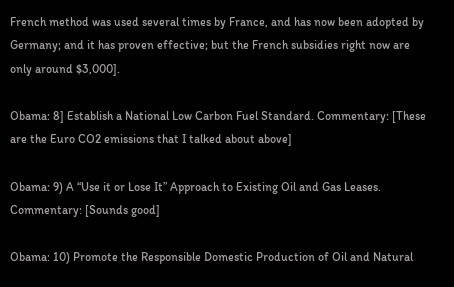French method was used several times by France, and has now been adopted by Germany; and it has proven effective; but the French subsidies right now are only around $3,000].

Obama: 8] Establish a National Low Carbon Fuel Standard. Commentary: [These are the Euro CO2 emissions that I talked about above]

Obama: 9) A “Use it or Lose It” Approach to Existing Oil and Gas Leases. Commentary: [Sounds good]

Obama: 10) Promote the Responsible Domestic Production of Oil and Natural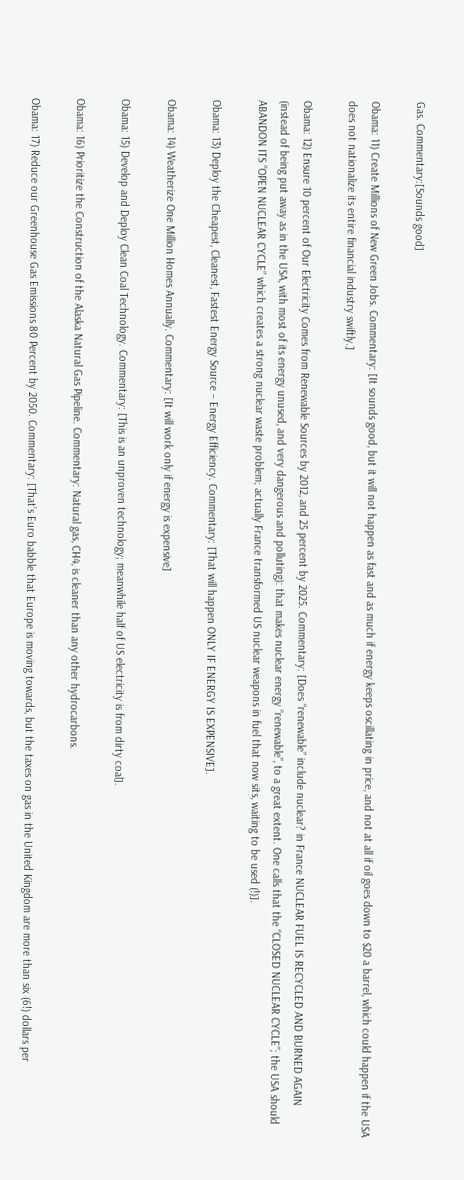Gas. Commentary:[Sounds good]

Obama: 11) Create Millions of New Green Jobs. Commentary: [It sounds good, but it will not happen as fast and as much if energy keeps oscillating in price, and not at all if oil goes down to $20 a barrel, which could happen if the USA does not nationalize its entire financial industry swiftly.]

Obama: 12) Ensure 10 percent of Our Electricity Comes from Renewable Sources by 2012, and 25 percent by 2025. Commentary: [Does “renewable” include nuclear? in France NUCLEAR FUEL IS RECYCLED AND BURNED AGAIN (instead of being put away as in the USA, with most of its energy unused, and very dangerous and polluting): that makes nuclear energy “renewable”, to a great extent. One calls that the “CLOSED NUCLEAR CYCLE”; the USA should ABANDON ITS “OPEN NUCLEAR CYCLE” which creates a strong nuclear waste problem; actually France transformed US nuclear weapons in fuel that now sits, waiting to be used (!)].

Obama: 13) Deploy the Cheapest, Cleanest, Fastest Energy Source – Energy Efficiency. Commentary: [That will happen ONLY IF ENERGY IS EXPENSIVE].

Obama: 14) Weatherize One Million Homes Annually. Commentary: [It will work only if energy is expensive]

Obama: 15) Develop and Deploy Clean Coal Technology. Commentary: [This is an unproven technology; meanwhile half of US electricity is from dirty coal].

Obama: 16) Prioritize the Construction of the Alaska Natural Gas Pipeline. Commentary: Natural gas, CH4, is cleaner than any other hydrocarbons.

Obama: 17) Reduce our Greenhouse Gas Emissions 80 Percent by 2050. Commentary: [That’s Euro babble that Europe is moving towards, but the taxes on gas in the United Kingdom are more than six (6!) dollars per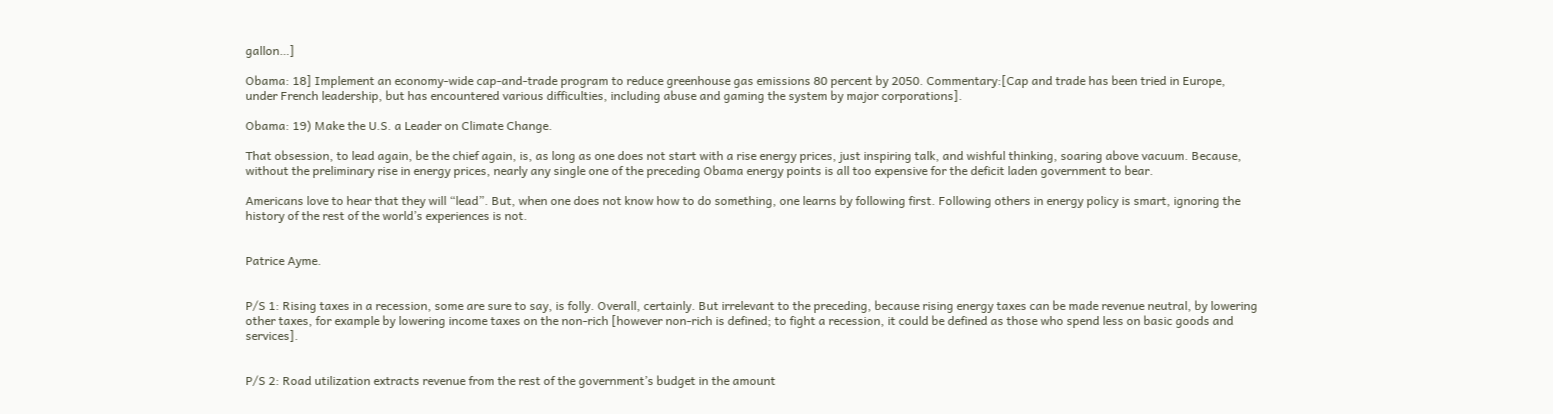gallon…]

Obama: 18] Implement an economy-wide cap-and-trade program to reduce greenhouse gas emissions 80 percent by 2050. Commentary:[Cap and trade has been tried in Europe, under French leadership, but has encountered various difficulties, including abuse and gaming the system by major corporations].

Obama: 19) Make the U.S. a Leader on Climate Change.

That obsession, to lead again, be the chief again, is, as long as one does not start with a rise energy prices, just inspiring talk, and wishful thinking, soaring above vacuum. Because, without the preliminary rise in energy prices, nearly any single one of the preceding Obama energy points is all too expensive for the deficit laden government to bear.

Americans love to hear that they will “lead”. But, when one does not know how to do something, one learns by following first. Following others in energy policy is smart, ignoring the history of the rest of the world’s experiences is not.


Patrice Ayme.


P/S 1: Rising taxes in a recession, some are sure to say, is folly. Overall, certainly. But irrelevant to the preceding, because rising energy taxes can be made revenue neutral, by lowering other taxes, for example by lowering income taxes on the non-rich [however non-rich is defined; to fight a recession, it could be defined as those who spend less on basic goods and services].


P/S 2: Road utilization extracts revenue from the rest of the government’s budget in the amount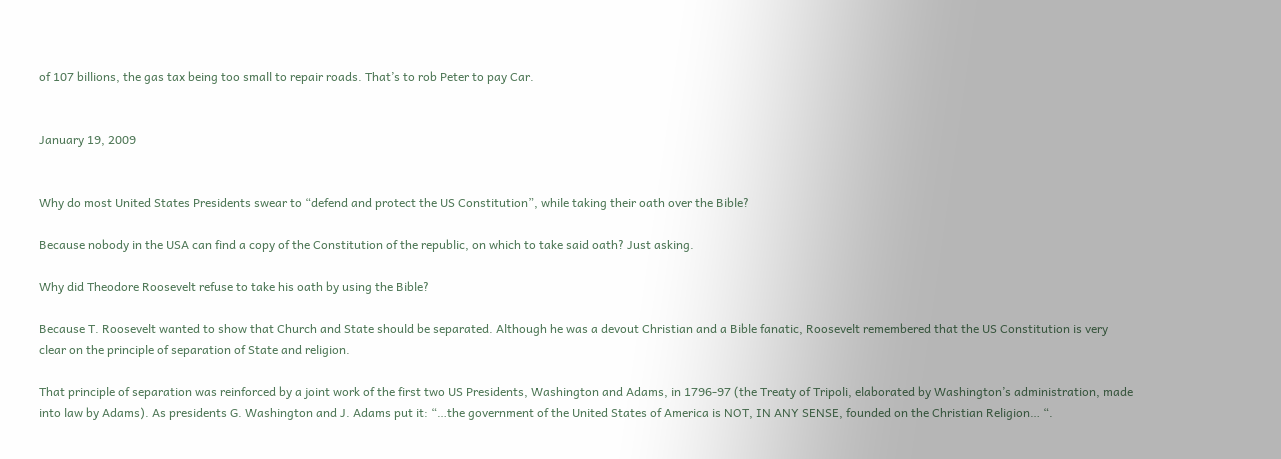of 107 billions, the gas tax being too small to repair roads. That’s to rob Peter to pay Car.


January 19, 2009


Why do most United States Presidents swear to “defend and protect the US Constitution”, while taking their oath over the Bible?

Because nobody in the USA can find a copy of the Constitution of the republic, on which to take said oath? Just asking.

Why did Theodore Roosevelt refuse to take his oath by using the Bible?

Because T. Roosevelt wanted to show that Church and State should be separated. Although he was a devout Christian and a Bible fanatic, Roosevelt remembered that the US Constitution is very clear on the principle of separation of State and religion.

That principle of separation was reinforced by a joint work of the first two US Presidents, Washington and Adams, in 1796-97 (the Treaty of Tripoli, elaborated by Washington’s administration, made into law by Adams). As presidents G. Washington and J. Adams put it: “…the government of the United States of America is NOT, IN ANY SENSE, founded on the Christian Religion… “.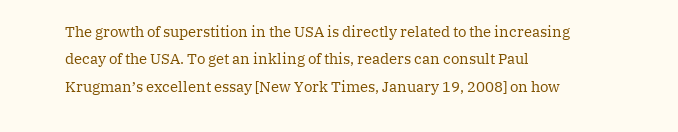The growth of superstition in the USA is directly related to the increasing decay of the USA. To get an inkling of this, readers can consult Paul Krugman’s excellent essay [New York Times, January 19, 2008] on how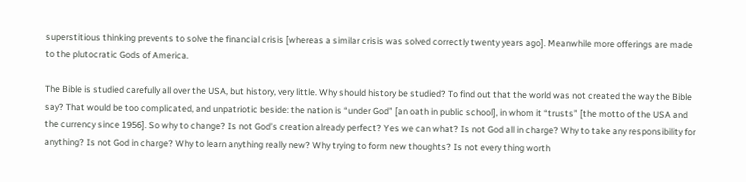superstitious thinking prevents to solve the financial crisis [whereas a similar crisis was solved correctly twenty years ago]. Meanwhile more offerings are made to the plutocratic Gods of America.

The Bible is studied carefully all over the USA, but history, very little. Why should history be studied? To find out that the world was not created the way the Bible say? That would be too complicated, and unpatriotic beside: the nation is “under God” [an oath in public school], in whom it “trusts” [the motto of the USA and the currency since 1956]. So why to change? Is not God’s creation already perfect? Yes we can what? Is not God all in charge? Why to take any responsibility for anything? Is not God in charge? Why to learn anything really new? Why trying to form new thoughts? Is not every thing worth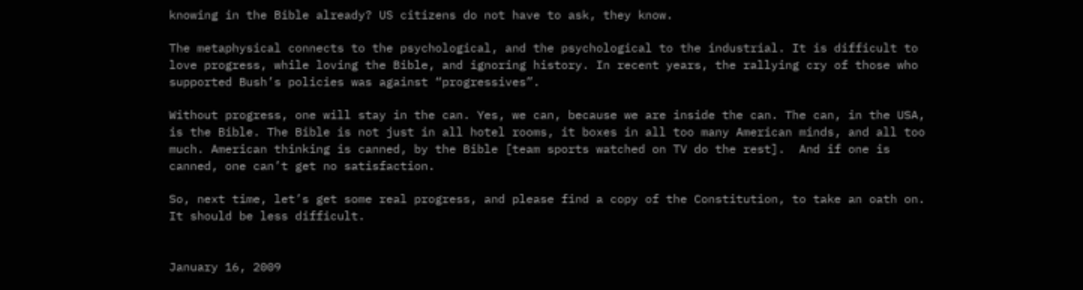knowing in the Bible already? US citizens do not have to ask, they know.

The metaphysical connects to the psychological, and the psychological to the industrial. It is difficult to love progress, while loving the Bible, and ignoring history. In recent years, the rallying cry of those who supported Bush’s policies was against “progressives”.

Without progress, one will stay in the can. Yes, we can, because we are inside the can. The can, in the USA, is the Bible. The Bible is not just in all hotel rooms, it boxes in all too many American minds, and all too much. American thinking is canned, by the Bible [team sports watched on TV do the rest].  And if one is canned, one can’t get no satisfaction.

So, next time, let’s get some real progress, and please find a copy of the Constitution, to take an oath on. It should be less difficult.


January 16, 2009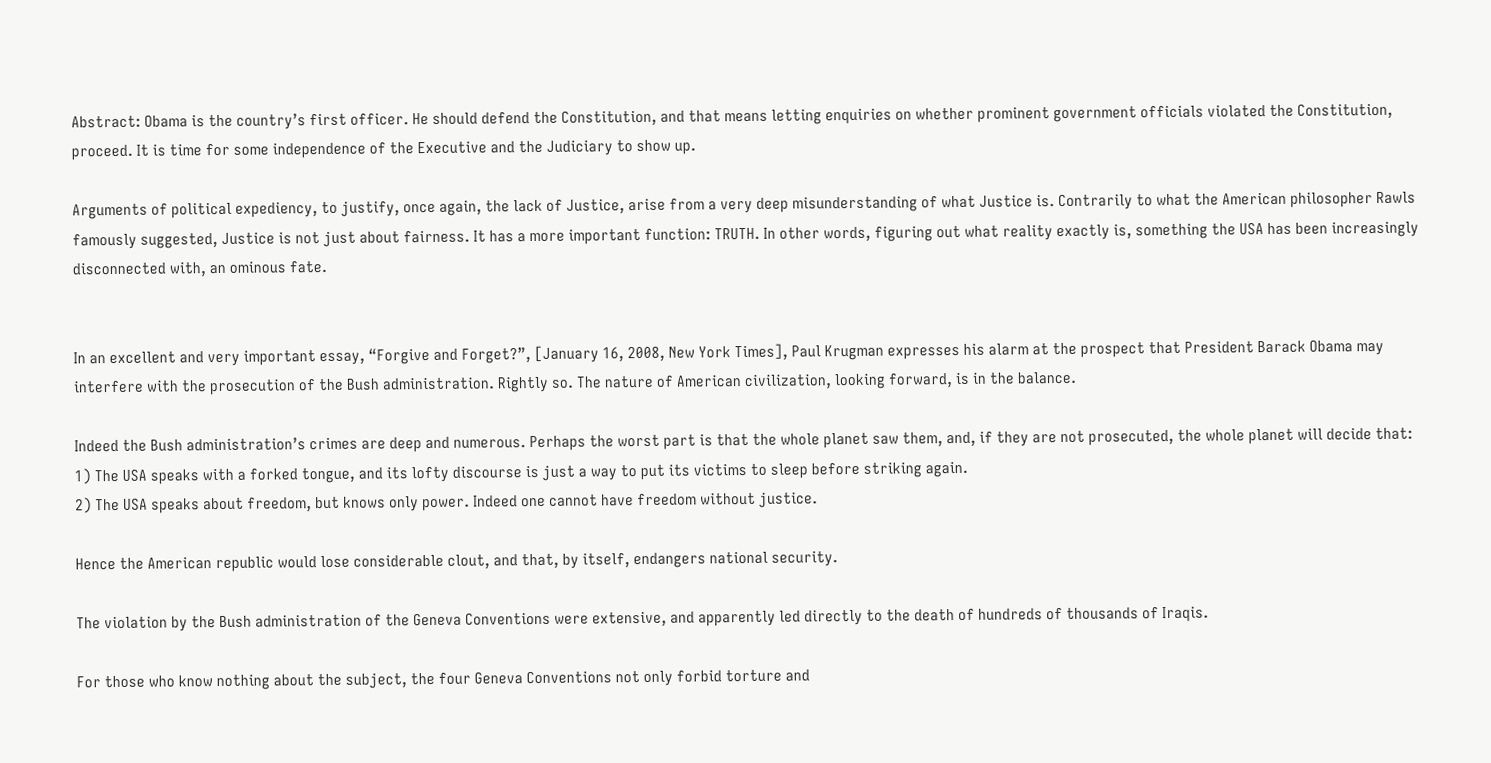Abstract: Obama is the country’s first officer. He should defend the Constitution, and that means letting enquiries on whether prominent government officials violated the Constitution, proceed. It is time for some independence of the Executive and the Judiciary to show up.

Arguments of political expediency, to justify, once again, the lack of Justice, arise from a very deep misunderstanding of what Justice is. Contrarily to what the American philosopher Rawls famously suggested, Justice is not just about fairness. It has a more important function: TRUTH. In other words, figuring out what reality exactly is, something the USA has been increasingly disconnected with, an ominous fate.


In an excellent and very important essay, “Forgive and Forget?”, [January 16, 2008, New York Times], Paul Krugman expresses his alarm at the prospect that President Barack Obama may interfere with the prosecution of the Bush administration. Rightly so. The nature of American civilization, looking forward, is in the balance.

Indeed the Bush administration’s crimes are deep and numerous. Perhaps the worst part is that the whole planet saw them, and, if they are not prosecuted, the whole planet will decide that:
1) The USA speaks with a forked tongue, and its lofty discourse is just a way to put its victims to sleep before striking again.
2) The USA speaks about freedom, but knows only power. Indeed one cannot have freedom without justice.

Hence the American republic would lose considerable clout, and that, by itself, endangers national security.

The violation by the Bush administration of the Geneva Conventions were extensive, and apparently led directly to the death of hundreds of thousands of Iraqis.

For those who know nothing about the subject, the four Geneva Conventions not only forbid torture and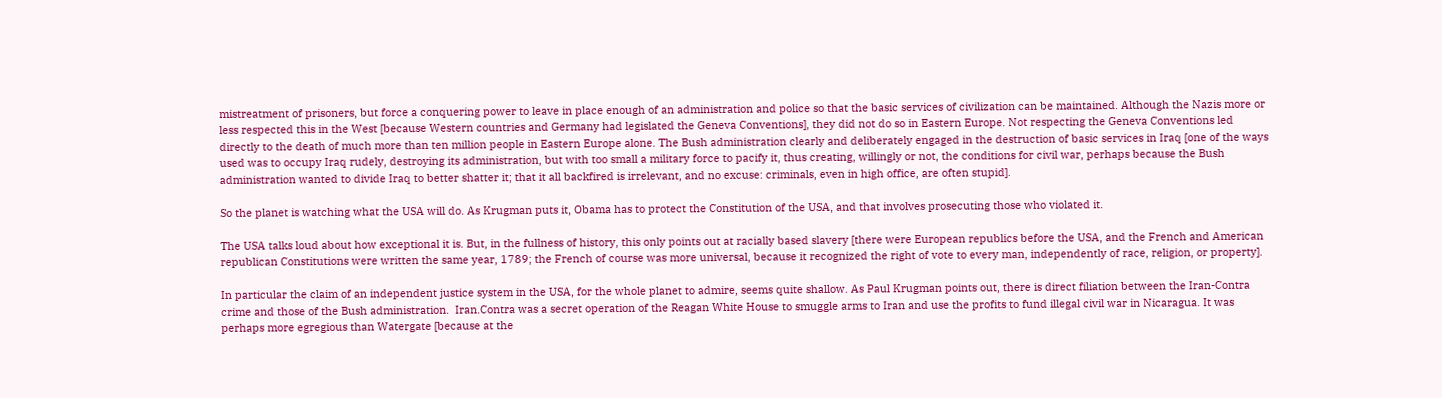mistreatment of prisoners, but force a conquering power to leave in place enough of an administration and police so that the basic services of civilization can be maintained. Although the Nazis more or less respected this in the West [because Western countries and Germany had legislated the Geneva Conventions], they did not do so in Eastern Europe. Not respecting the Geneva Conventions led directly to the death of much more than ten million people in Eastern Europe alone. The Bush administration clearly and deliberately engaged in the destruction of basic services in Iraq [one of the ways used was to occupy Iraq rudely, destroying its administration, but with too small a military force to pacify it, thus creating, willingly or not, the conditions for civil war, perhaps because the Bush administration wanted to divide Iraq to better shatter it; that it all backfired is irrelevant, and no excuse: criminals, even in high office, are often stupid].

So the planet is watching what the USA will do. As Krugman puts it, Obama has to protect the Constitution of the USA, and that involves prosecuting those who violated it.

The USA talks loud about how exceptional it is. But, in the fullness of history, this only points out at racially based slavery [there were European republics before the USA, and the French and American republican Constitutions were written the same year, 1789; the French of course was more universal, because it recognized the right of vote to every man, independently of race, religion, or property].

In particular the claim of an independent justice system in the USA, for the whole planet to admire, seems quite shallow. As Paul Krugman points out, there is direct filiation between the Iran-Contra crime and those of the Bush administration.  Iran.Contra was a secret operation of the Reagan White House to smuggle arms to Iran and use the profits to fund illegal civil war in Nicaragua. It was perhaps more egregious than Watergate [because at the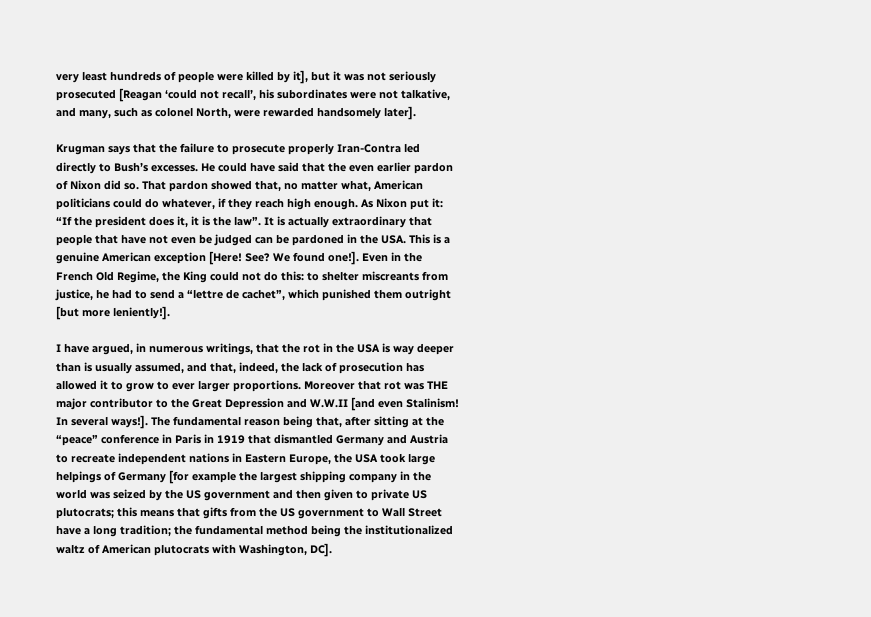very least hundreds of people were killed by it], but it was not seriously prosecuted [Reagan ‘could not recall’, his subordinates were not talkative, and many, such as colonel North, were rewarded handsomely later].

Krugman says that the failure to prosecute properly Iran-Contra led directly to Bush’s excesses. He could have said that the even earlier pardon of Nixon did so. That pardon showed that, no matter what, American politicians could do whatever, if they reach high enough. As Nixon put it: “If the president does it, it is the law”. It is actually extraordinary that people that have not even be judged can be pardoned in the USA. This is a genuine American exception [Here! See? We found one!]. Even in the French Old Regime, the King could not do this: to shelter miscreants from justice, he had to send a “lettre de cachet”, which punished them outright [but more leniently!].

I have argued, in numerous writings, that the rot in the USA is way deeper than is usually assumed, and that, indeed, the lack of prosecution has allowed it to grow to ever larger proportions. Moreover that rot was THE major contributor to the Great Depression and W.W.II [and even Stalinism! In several ways!]. The fundamental reason being that, after sitting at the “peace” conference in Paris in 1919 that dismantled Germany and Austria to recreate independent nations in Eastern Europe, the USA took large helpings of Germany [for example the largest shipping company in the world was seized by the US government and then given to private US plutocrats; this means that gifts from the US government to Wall Street have a long tradition; the fundamental method being the institutionalized waltz of American plutocrats with Washington, DC].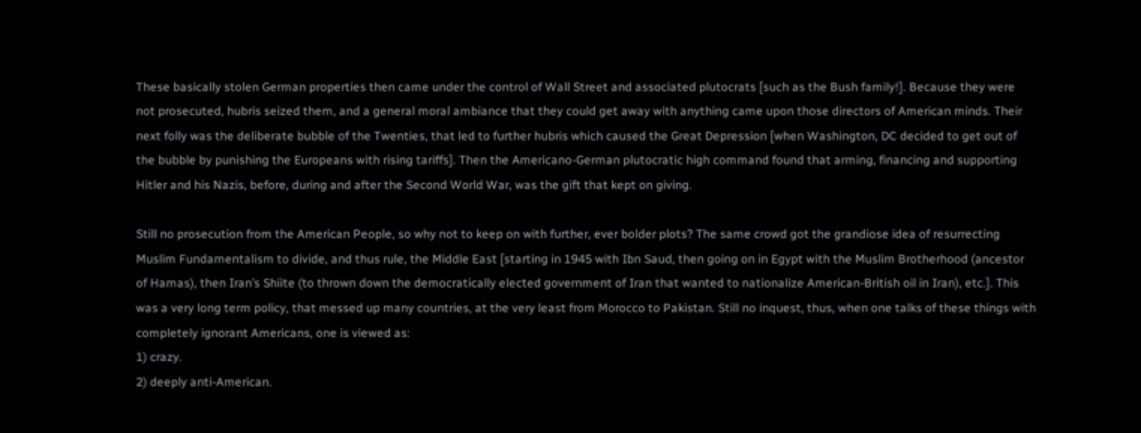These basically stolen German properties then came under the control of Wall Street and associated plutocrats [such as the Bush family!]. Because they were not prosecuted, hubris seized them, and a general moral ambiance that they could get away with anything came upon those directors of American minds. Their next folly was the deliberate bubble of the Twenties, that led to further hubris which caused the Great Depression [when Washington, DC decided to get out of the bubble by punishing the Europeans with rising tariffs]. Then the Americano-German plutocratic high command found that arming, financing and supporting Hitler and his Nazis, before, during and after the Second World War, was the gift that kept on giving.

Still no prosecution from the American People, so why not to keep on with further, ever bolder plots? The same crowd got the grandiose idea of resurrecting Muslim Fundamentalism to divide, and thus rule, the Middle East [starting in 1945 with Ibn Saud, then going on in Egypt with the Muslim Brotherhood (ancestor of Hamas), then Iran’s Shiite (to thrown down the democratically elected government of Iran that wanted to nationalize American-British oil in Iran), etc.]. This was a very long term policy, that messed up many countries, at the very least from Morocco to Pakistan. Still no inquest, thus, when one talks of these things with completely ignorant Americans, one is viewed as:
1) crazy.
2) deeply anti-American.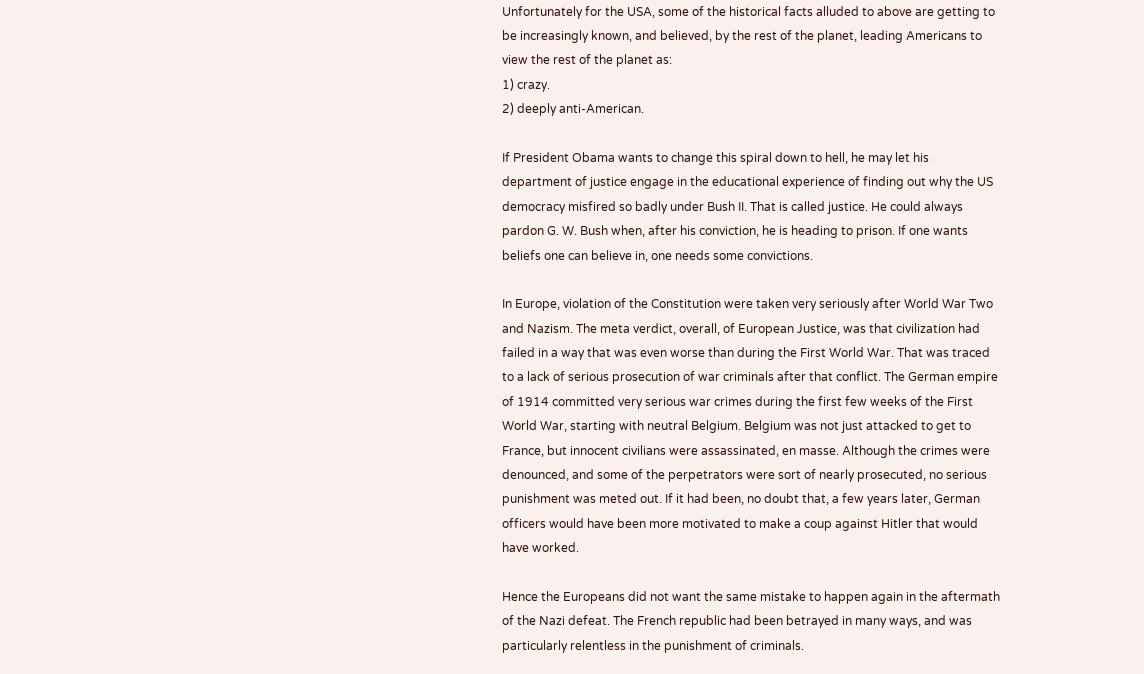Unfortunately for the USA, some of the historical facts alluded to above are getting to be increasingly known, and believed, by the rest of the planet, leading Americans to view the rest of the planet as:
1) crazy.
2) deeply anti-American.

If President Obama wants to change this spiral down to hell, he may let his department of justice engage in the educational experience of finding out why the US democracy misfired so badly under Bush II. That is called justice. He could always pardon G. W. Bush when, after his conviction, he is heading to prison. If one wants beliefs one can believe in, one needs some convictions.

In Europe, violation of the Constitution were taken very seriously after World War Two and Nazism. The meta verdict, overall, of European Justice, was that civilization had failed in a way that was even worse than during the First World War. That was traced to a lack of serious prosecution of war criminals after that conflict. The German empire of 1914 committed very serious war crimes during the first few weeks of the First World War, starting with neutral Belgium. Belgium was not just attacked to get to France, but innocent civilians were assassinated, en masse. Although the crimes were denounced, and some of the perpetrators were sort of nearly prosecuted, no serious punishment was meted out. If it had been, no doubt that, a few years later, German officers would have been more motivated to make a coup against Hitler that would have worked.

Hence the Europeans did not want the same mistake to happen again in the aftermath of the Nazi defeat. The French republic had been betrayed in many ways, and was particularly relentless in the punishment of criminals.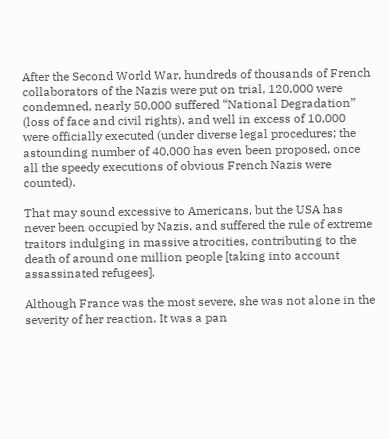After the Second World War, hundreds of thousands of French collaborators of the Nazis were put on trial, 120,000 were condemned, nearly 50,000 suffered “National Degradation” (loss of face and civil rights), and well in excess of 10,000 were officially executed (under diverse legal procedures; the astounding number of 40,000 has even been proposed, once all the speedy executions of obvious French Nazis were counted).

That may sound excessive to Americans, but the USA has never been occupied by Nazis, and suffered the rule of extreme traitors indulging in massive atrocities, contributing to the death of around one million people [taking into account assassinated refugees].

Although France was the most severe, she was not alone in the severity of her reaction. It was a pan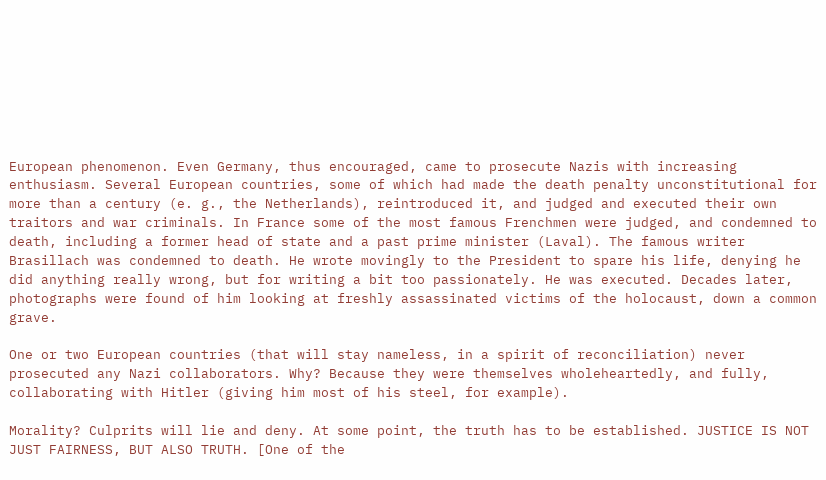European phenomenon. Even Germany, thus encouraged, came to prosecute Nazis with increasing enthusiasm. Several European countries, some of which had made the death penalty unconstitutional for more than a century (e. g., the Netherlands), reintroduced it, and judged and executed their own traitors and war criminals. In France some of the most famous Frenchmen were judged, and condemned to death, including a former head of state and a past prime minister (Laval). The famous writer Brasillach was condemned to death. He wrote movingly to the President to spare his life, denying he did anything really wrong, but for writing a bit too passionately. He was executed. Decades later, photographs were found of him looking at freshly assassinated victims of the holocaust, down a common grave.

One or two European countries (that will stay nameless, in a spirit of reconciliation) never prosecuted any Nazi collaborators. Why? Because they were themselves wholeheartedly, and fully, collaborating with Hitler (giving him most of his steel, for example).

Morality? Culprits will lie and deny. At some point, the truth has to be established. JUSTICE IS NOT JUST FAIRNESS, BUT ALSO TRUTH. [One of the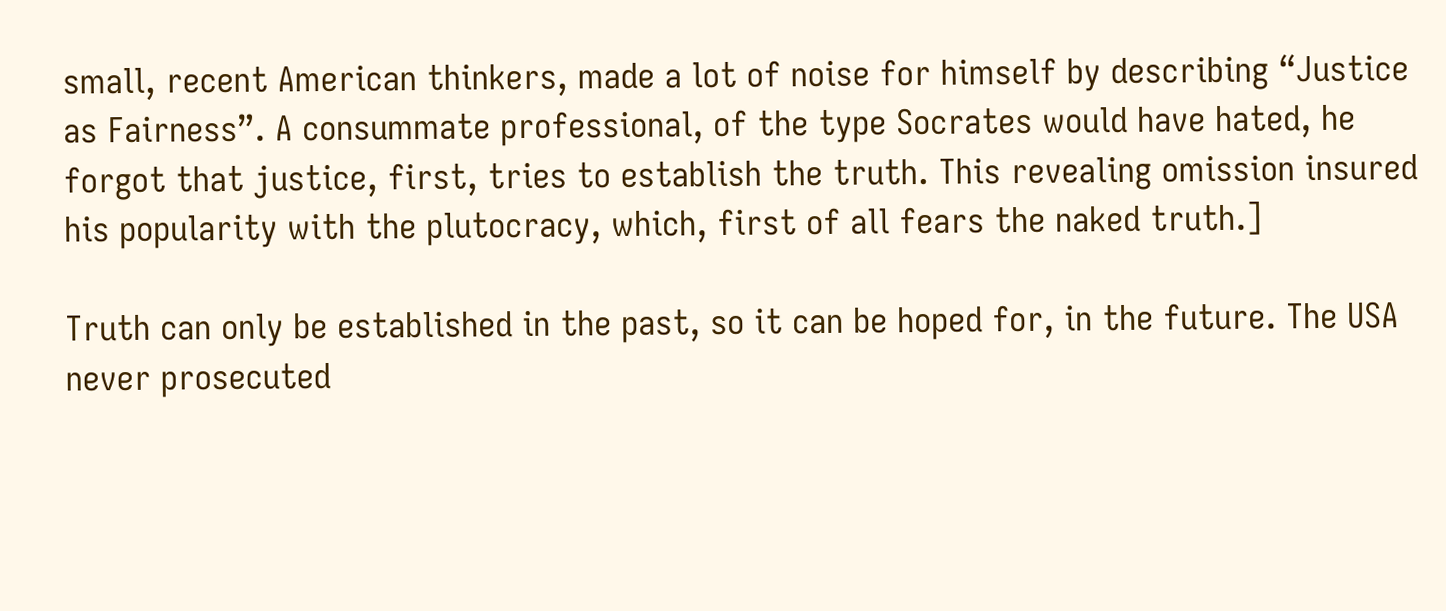small, recent American thinkers, made a lot of noise for himself by describing “Justice as Fairness”. A consummate professional, of the type Socrates would have hated, he forgot that justice, first, tries to establish the truth. This revealing omission insured his popularity with the plutocracy, which, first of all fears the naked truth.]

Truth can only be established in the past, so it can be hoped for, in the future. The USA never prosecuted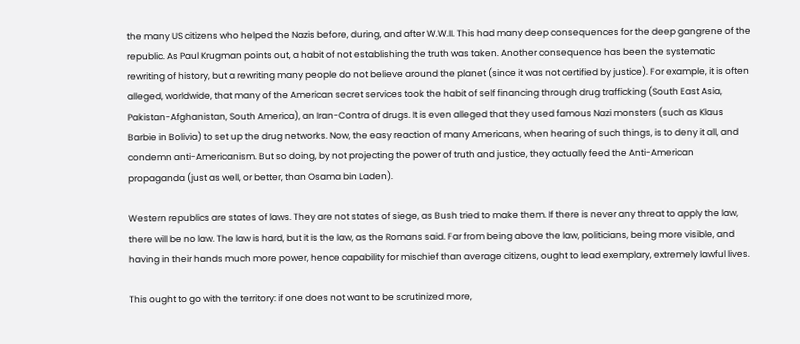the many US citizens who helped the Nazis before, during, and after W.W.II. This had many deep consequences for the deep gangrene of the republic. As Paul Krugman points out, a habit of not establishing the truth was taken. Another consequence has been the systematic rewriting of history, but a rewriting many people do not believe around the planet (since it was not certified by justice). For example, it is often alleged, worldwide, that many of the American secret services took the habit of self financing through drug trafficking (South East Asia, Pakistan-Afghanistan, South America), an Iran-Contra of drugs. It is even alleged that they used famous Nazi monsters (such as Klaus Barbie in Bolivia) to set up the drug networks. Now, the easy reaction of many Americans, when hearing of such things, is to deny it all, and condemn anti-Americanism. But so doing, by not projecting the power of truth and justice, they actually feed the Anti-American propaganda (just as well, or better, than Osama bin Laden).

Western republics are states of laws. They are not states of siege, as Bush tried to make them. If there is never any threat to apply the law, there will be no law. The law is hard, but it is the law, as the Romans said. Far from being above the law, politicians, being more visible, and having in their hands much more power, hence capability for mischief than average citizens, ought to lead exemplary, extremely lawful lives.

This ought to go with the territory: if one does not want to be scrutinized more,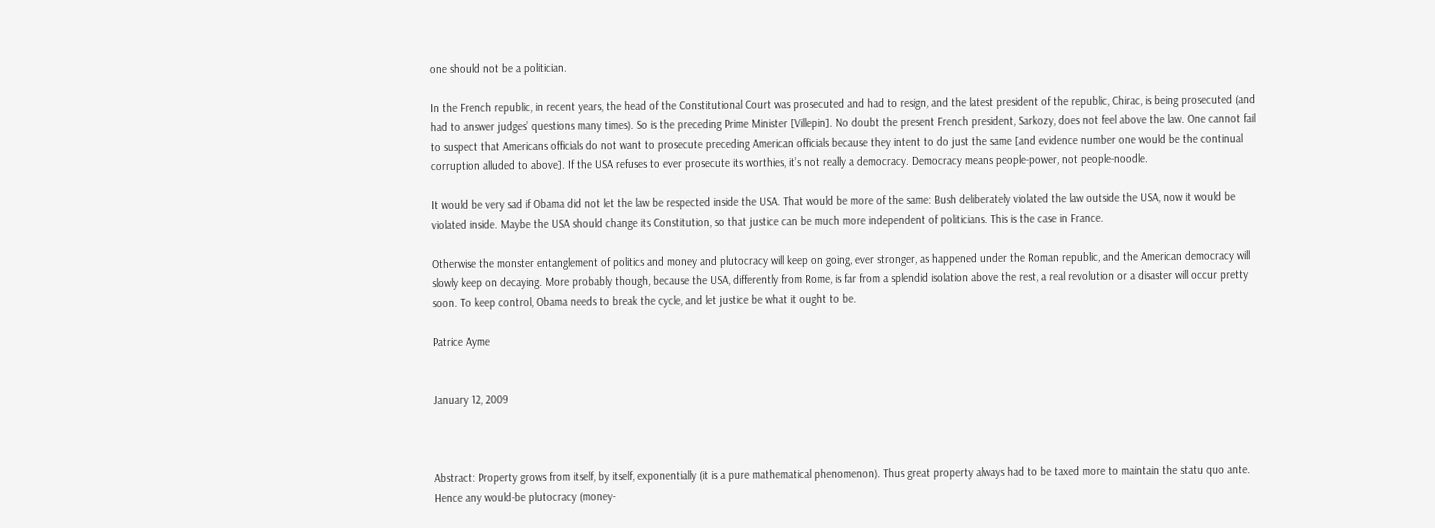one should not be a politician.

In the French republic, in recent years, the head of the Constitutional Court was prosecuted and had to resign, and the latest president of the republic, Chirac, is being prosecuted (and had to answer judges’ questions many times). So is the preceding Prime Minister [Villepin]. No doubt the present French president, Sarkozy, does not feel above the law. One cannot fail to suspect that Americans officials do not want to prosecute preceding American officials because they intent to do just the same [and evidence number one would be the continual corruption alluded to above]. If the USA refuses to ever prosecute its worthies, it’s not really a democracy. Democracy means people-power, not people-noodle.

It would be very sad if Obama did not let the law be respected inside the USA. That would be more of the same: Bush deliberately violated the law outside the USA, now it would be violated inside. Maybe the USA should change its Constitution, so that justice can be much more independent of politicians. This is the case in France.

Otherwise the monster entanglement of politics and money and plutocracy will keep on going, ever stronger, as happened under the Roman republic, and the American democracy will slowly keep on decaying. More probably though, because the USA, differently from Rome, is far from a splendid isolation above the rest, a real revolution or a disaster will occur pretty soon. To keep control, Obama needs to break the cycle, and let justice be what it ought to be.

Patrice Ayme


January 12, 2009



Abstract: Property grows from itself, by itself, exponentially (it is a pure mathematical phenomenon). Thus great property always had to be taxed more to maintain the statu quo ante. Hence any would-be plutocracy (money-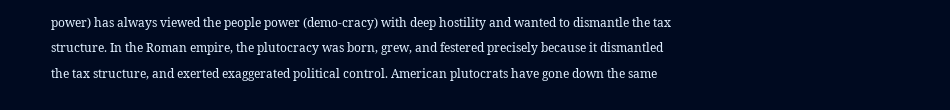power) has always viewed the people power (demo-cracy) with deep hostility and wanted to dismantle the tax structure. In the Roman empire, the plutocracy was born, grew, and festered precisely because it dismantled the tax structure, and exerted exaggerated political control. American plutocrats have gone down the same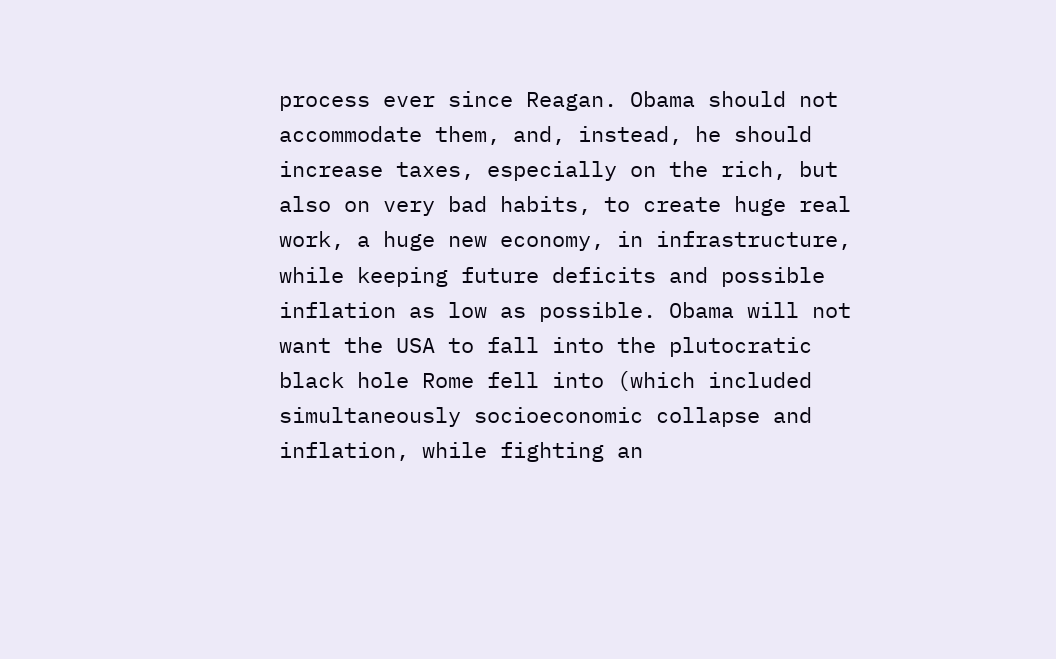process ever since Reagan. Obama should not accommodate them, and, instead, he should increase taxes, especially on the rich, but also on very bad habits, to create huge real work, a huge new economy, in infrastructure, while keeping future deficits and possible inflation as low as possible. Obama will not want the USA to fall into the plutocratic black hole Rome fell into (which included simultaneously socioeconomic collapse and inflation, while fighting an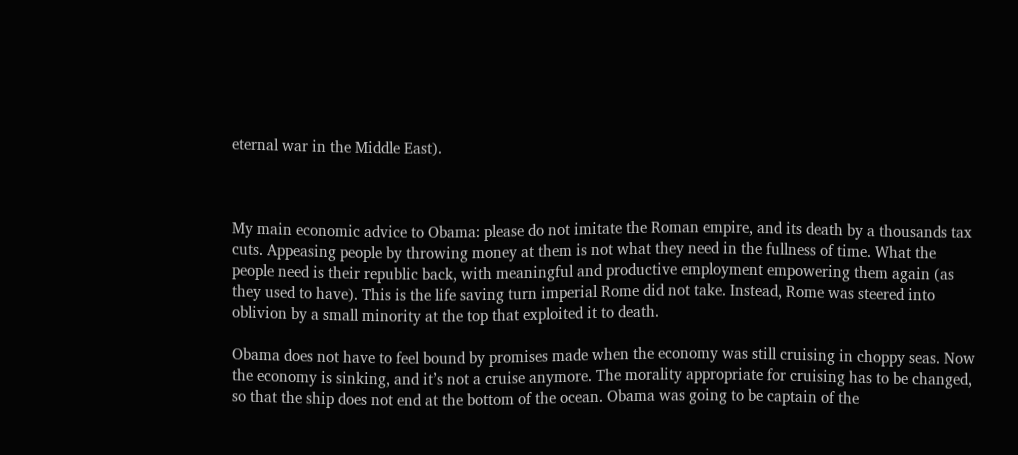eternal war in the Middle East).



My main economic advice to Obama: please do not imitate the Roman empire, and its death by a thousands tax cuts. Appeasing people by throwing money at them is not what they need in the fullness of time. What the people need is their republic back, with meaningful and productive employment empowering them again (as they used to have). This is the life saving turn imperial Rome did not take. Instead, Rome was steered into oblivion by a small minority at the top that exploited it to death.

Obama does not have to feel bound by promises made when the economy was still cruising in choppy seas. Now the economy is sinking, and it’s not a cruise anymore. The morality appropriate for cruising has to be changed, so that the ship does not end at the bottom of the ocean. Obama was going to be captain of the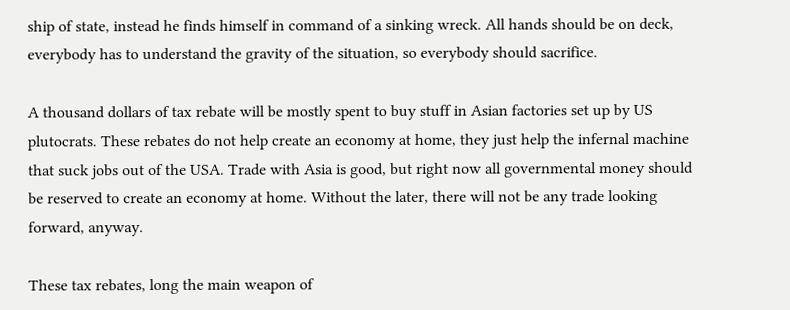ship of state, instead he finds himself in command of a sinking wreck. All hands should be on deck, everybody has to understand the gravity of the situation, so everybody should sacrifice.

A thousand dollars of tax rebate will be mostly spent to buy stuff in Asian factories set up by US plutocrats. These rebates do not help create an economy at home, they just help the infernal machine that suck jobs out of the USA. Trade with Asia is good, but right now all governmental money should be reserved to create an economy at home. Without the later, there will not be any trade looking forward, anyway.

These tax rebates, long the main weapon of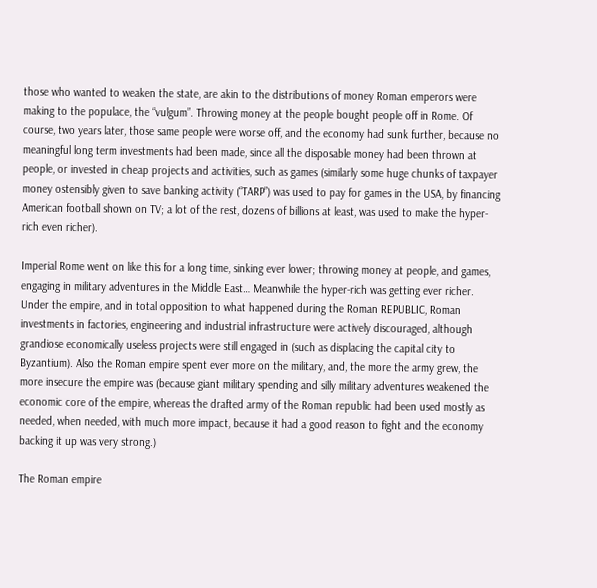those who wanted to weaken the state, are akin to the distributions of money Roman emperors were making to the populace, the “vulgum”. Throwing money at the people bought people off in Rome. Of course, two years later, those same people were worse off, and the economy had sunk further, because no meaningful long term investments had been made, since all the disposable money had been thrown at people, or invested in cheap projects and activities, such as games (similarly some huge chunks of taxpayer money ostensibly given to save banking activity (“TARP”) was used to pay for games in the USA, by financing American football shown on TV; a lot of the rest, dozens of billions at least, was used to make the hyper-rich even richer).

Imperial Rome went on like this for a long time, sinking ever lower; throwing money at people, and games, engaging in military adventures in the Middle East… Meanwhile the hyper-rich was getting ever richer. Under the empire, and in total opposition to what happened during the Roman REPUBLIC, Roman investments in factories, engineering and industrial infrastructure were actively discouraged, although grandiose economically useless projects were still engaged in (such as displacing the capital city to Byzantium). Also the Roman empire spent ever more on the military, and, the more the army grew, the more insecure the empire was (because giant military spending and silly military adventures weakened the economic core of the empire, whereas the drafted army of the Roman republic had been used mostly as needed, when needed, with much more impact, because it had a good reason to fight and the economy backing it up was very strong.)

The Roman empire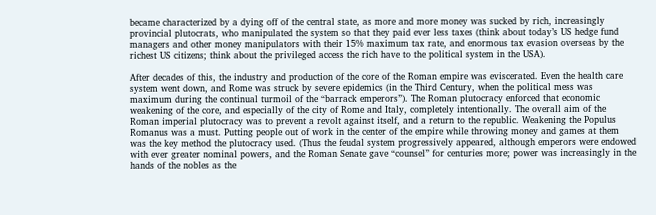became characterized by a dying off of the central state, as more and more money was sucked by rich, increasingly provincial plutocrats, who manipulated the system so that they paid ever less taxes (think about today’s US hedge fund managers and other money manipulators with their 15% maximum tax rate, and enormous tax evasion overseas by the richest US citizens; think about the privileged access the rich have to the political system in the USA).

After decades of this, the industry and production of the core of the Roman empire was eviscerated. Even the health care system went down, and Rome was struck by severe epidemics (in the Third Century, when the political mess was maximum during the continual turmoil of the “barrack emperors”). The Roman plutocracy enforced that economic weakening of the core, and especially of the city of Rome and Italy, completely intentionally. The overall aim of the Roman imperial plutocracy was to prevent a revolt against itself, and a return to the republic. Weakening the Populus Romanus was a must. Putting people out of work in the center of the empire while throwing money and games at them was the key method the plutocracy used. (Thus the feudal system progressively appeared, although emperors were endowed with ever greater nominal powers, and the Roman Senate gave “counsel” for centuries more; power was increasingly in the hands of the nobles as the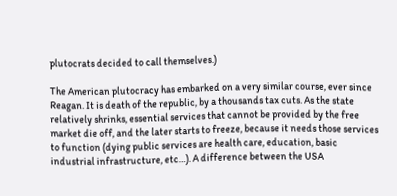plutocrats decided to call themselves.)

The American plutocracy has embarked on a very similar course, ever since Reagan. It is death of the republic, by a thousands tax cuts. As the state relatively shrinks, essential services that cannot be provided by the free market die off, and the later starts to freeze, because it needs those services to function (dying public services are health care, education, basic industrial infrastructure, etc…). A difference between the USA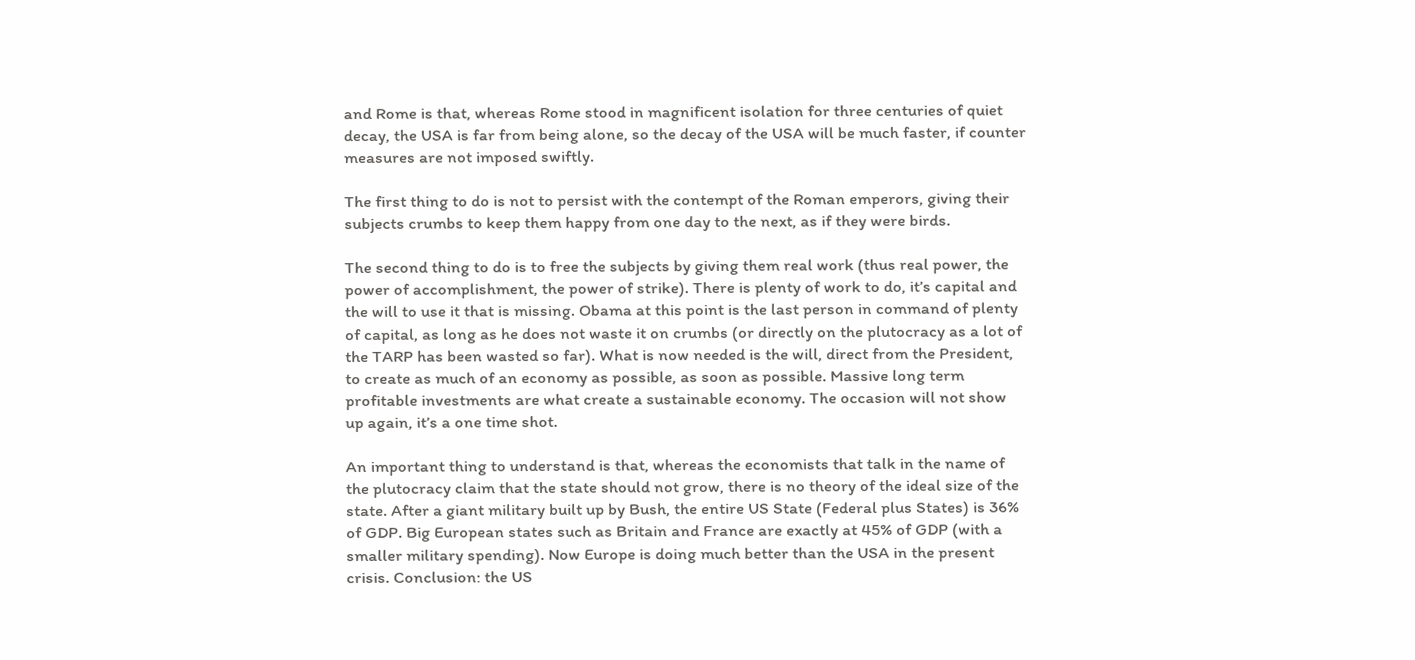and Rome is that, whereas Rome stood in magnificent isolation for three centuries of quiet decay, the USA is far from being alone, so the decay of the USA will be much faster, if counter measures are not imposed swiftly.

The first thing to do is not to persist with the contempt of the Roman emperors, giving their subjects crumbs to keep them happy from one day to the next, as if they were birds.

The second thing to do is to free the subjects by giving them real work (thus real power, the power of accomplishment, the power of strike). There is plenty of work to do, it’s capital and the will to use it that is missing. Obama at this point is the last person in command of plenty of capital, as long as he does not waste it on crumbs (or directly on the plutocracy as a lot of the TARP has been wasted so far). What is now needed is the will, direct from the President, to create as much of an economy as possible, as soon as possible. Massive long term profitable investments are what create a sustainable economy. The occasion will not show up again, it’s a one time shot.

An important thing to understand is that, whereas the economists that talk in the name of the plutocracy claim that the state should not grow, there is no theory of the ideal size of the state. After a giant military built up by Bush, the entire US State (Federal plus States) is 36% of GDP. Big European states such as Britain and France are exactly at 45% of GDP (with a smaller military spending). Now Europe is doing much better than the USA in the present crisis. Conclusion: the US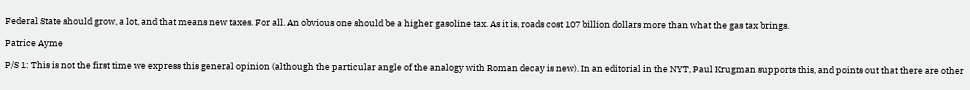Federal State should grow, a lot, and that means new taxes. For all. An obvious one should be a higher gasoline tax. As it is, roads cost 107 billion dollars more than what the gas tax brings.

Patrice Ayme

P/S 1: This is not the first time we express this general opinion (although the particular angle of the analogy with Roman decay is new). In an editorial in the NYT, Paul Krugman supports this, and points out that there are other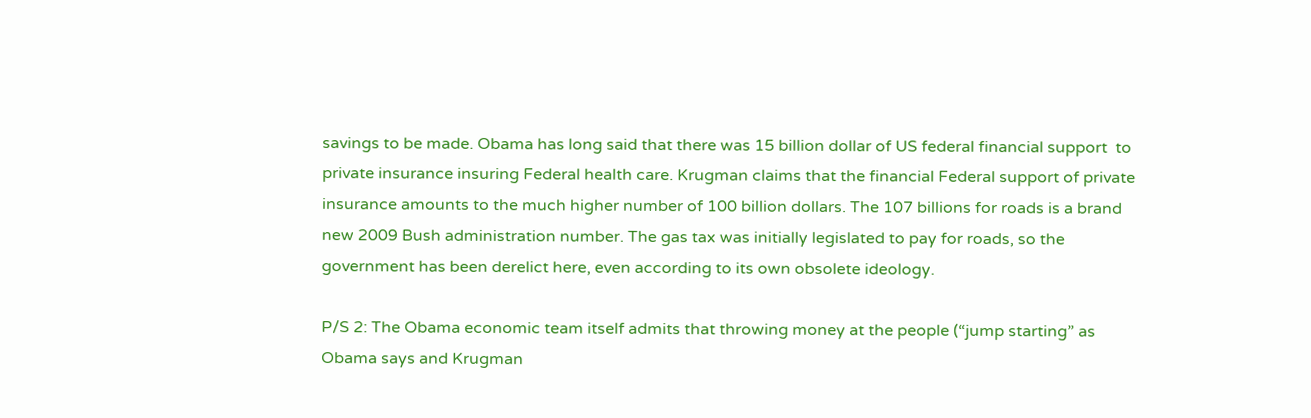savings to be made. Obama has long said that there was 15 billion dollar of US federal financial support  to private insurance insuring Federal health care. Krugman claims that the financial Federal support of private insurance amounts to the much higher number of 100 billion dollars. The 107 billions for roads is a brand new 2009 Bush administration number. The gas tax was initially legislated to pay for roads, so the government has been derelict here, even according to its own obsolete ideology.

P/S 2: The Obama economic team itself admits that throwing money at the people (“jump starting” as Obama says and Krugman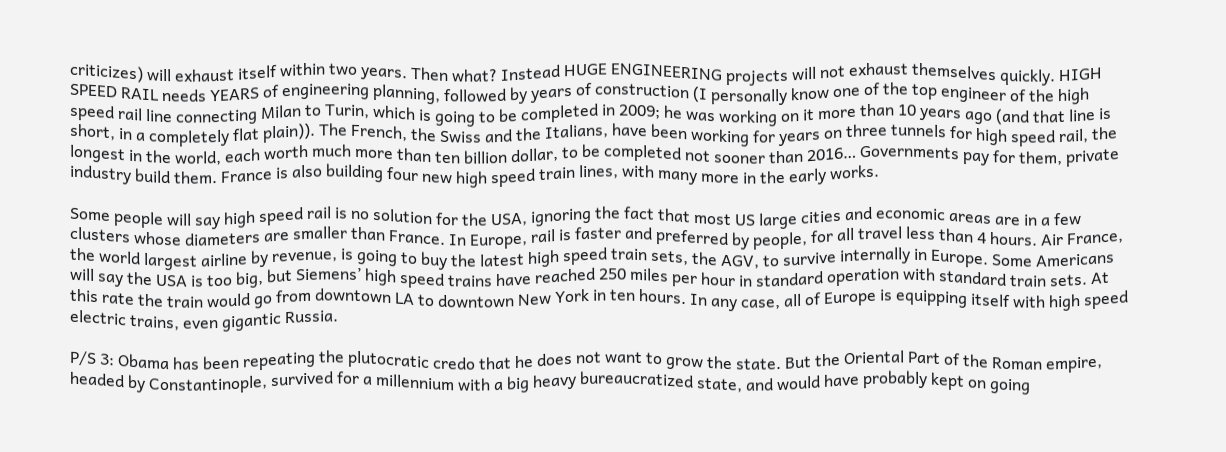criticizes) will exhaust itself within two years. Then what? Instead HUGE ENGINEERING projects will not exhaust themselves quickly. HIGH SPEED RAIL needs YEARS of engineering planning, followed by years of construction (I personally know one of the top engineer of the high speed rail line connecting Milan to Turin, which is going to be completed in 2009; he was working on it more than 10 years ago (and that line is short, in a completely flat plain)). The French, the Swiss and the Italians, have been working for years on three tunnels for high speed rail, the longest in the world, each worth much more than ten billion dollar, to be completed not sooner than 2016… Governments pay for them, private industry build them. France is also building four new high speed train lines, with many more in the early works.

Some people will say high speed rail is no solution for the USA, ignoring the fact that most US large cities and economic areas are in a few clusters whose diameters are smaller than France. In Europe, rail is faster and preferred by people, for all travel less than 4 hours. Air France, the world largest airline by revenue, is going to buy the latest high speed train sets, the AGV, to survive internally in Europe. Some Americans will say the USA is too big, but Siemens’ high speed trains have reached 250 miles per hour in standard operation with standard train sets. At this rate the train would go from downtown LA to downtown New York in ten hours. In any case, all of Europe is equipping itself with high speed electric trains, even gigantic Russia.

P/S 3: Obama has been repeating the plutocratic credo that he does not want to grow the state. But the Oriental Part of the Roman empire, headed by Constantinople, survived for a millennium with a big heavy bureaucratized state, and would have probably kept on going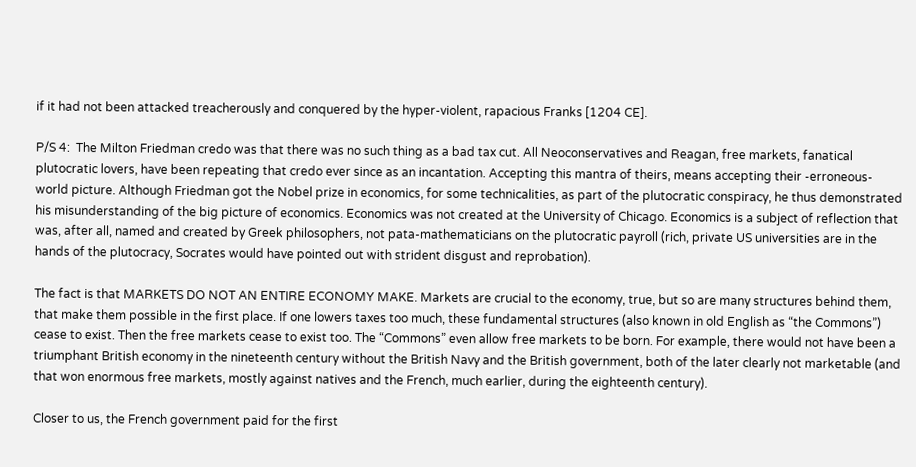if it had not been attacked treacherously and conquered by the hyper-violent, rapacious Franks [1204 CE].

P/S 4:  The Milton Friedman credo was that there was no such thing as a bad tax cut. All Neoconservatives and Reagan, free markets, fanatical plutocratic lovers, have been repeating that credo ever since as an incantation. Accepting this mantra of theirs, means accepting their -erroneous- world picture. Although Friedman got the Nobel prize in economics, for some technicalities, as part of the plutocratic conspiracy, he thus demonstrated his misunderstanding of the big picture of economics. Economics was not created at the University of Chicago. Economics is a subject of reflection that was, after all, named and created by Greek philosophers, not pata-mathematicians on the plutocratic payroll (rich, private US universities are in the hands of the plutocracy, Socrates would have pointed out with strident disgust and reprobation).

The fact is that MARKETS DO NOT AN ENTIRE ECONOMY MAKE. Markets are crucial to the economy, true, but so are many structures behind them, that make them possible in the first place. If one lowers taxes too much, these fundamental structures (also known in old English as “the Commons”) cease to exist. Then the free markets cease to exist too. The “Commons” even allow free markets to be born. For example, there would not have been a triumphant British economy in the nineteenth century without the British Navy and the British government, both of the later clearly not marketable (and that won enormous free markets, mostly against natives and the French, much earlier, during the eighteenth century).

Closer to us, the French government paid for the first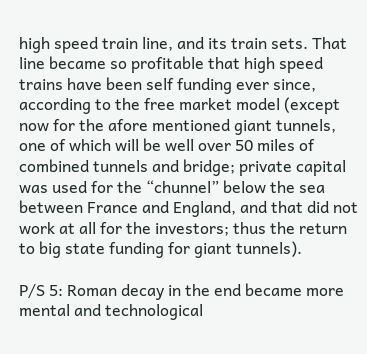high speed train line, and its train sets. That line became so profitable that high speed trains have been self funding ever since, according to the free market model (except now for the afore mentioned giant tunnels, one of which will be well over 50 miles of combined tunnels and bridge; private capital was used for the “chunnel” below the sea between France and England, and that did not work at all for the investors; thus the return to big state funding for giant tunnels).

P/S 5: Roman decay in the end became more mental and technological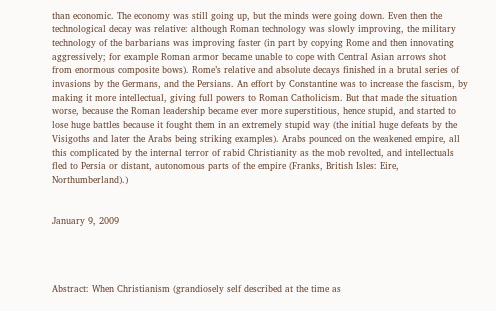than economic. The economy was still going up, but the minds were going down. Even then the technological decay was relative: although Roman technology was slowly improving, the military technology of the barbarians was improving faster (in part by copying Rome and then innovating aggressively; for example Roman armor became unable to cope with Central Asian arrows shot from enormous composite bows). Rome’s relative and absolute decays finished in a brutal series of invasions by the Germans, and the Persians. An effort by Constantine was to increase the fascism, by making it more intellectual, giving full powers to Roman Catholicism. But that made the situation worse, because the Roman leadership became ever more superstitious, hence stupid, and started to lose huge battles because it fought them in an extremely stupid way (the initial huge defeats by the Visigoths and later the Arabs being striking examples). Arabs pounced on the weakened empire, all this complicated by the internal terror of rabid Christianity as the mob revolted, and intellectuals fled to Persia or distant, autonomous parts of the empire (Franks, British Isles: Eire, Northumberland).)


January 9, 2009




Abstract: When Christianism (grandiosely self described at the time as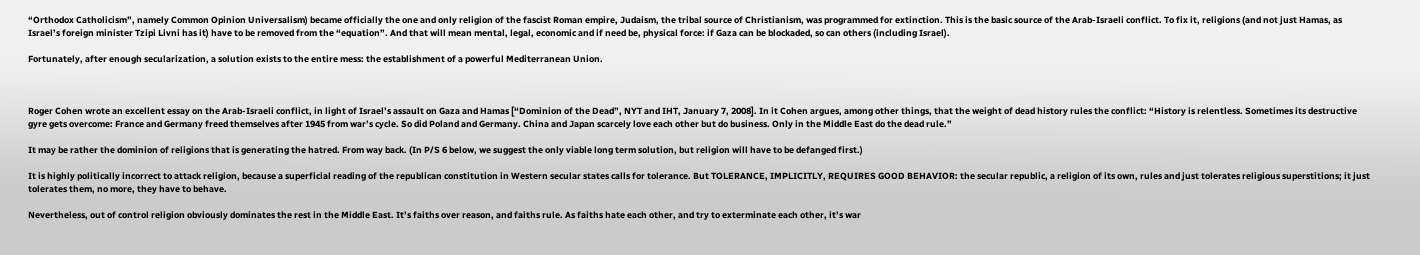“Orthodox Catholicism”, namely Common Opinion Universalism) became officially the one and only religion of the fascist Roman empire, Judaism, the tribal source of Christianism, was programmed for extinction. This is the basic source of the Arab-Israeli conflict. To fix it, religions (and not just Hamas, as Israel’s foreign minister Tzipi Livni has it) have to be removed from the “equation”. And that will mean mental, legal, economic and if need be, physical force: if Gaza can be blockaded, so can others (including Israel).

Fortunately, after enough secularization, a solution exists to the entire mess: the establishment of a powerful Mediterranean Union.



Roger Cohen wrote an excellent essay on the Arab-Israeli conflict, in light of Israel’s assault on Gaza and Hamas [“Dominion of the Dead”, NYT and IHT, January 7, 2008]. In it Cohen argues, among other things, that the weight of dead history rules the conflict: “History is relentless. Sometimes its destructive gyre gets overcome: France and Germany freed themselves after 1945 from war’s cycle. So did Poland and Germany. China and Japan scarcely love each other but do business. Only in the Middle East do the dead rule.”

It may be rather the dominion of religions that is generating the hatred. From way back. (In P/S 6 below, we suggest the only viable long term solution, but religion will have to be defanged first.)

It is highly politically incorrect to attack religion, because a superficial reading of the republican constitution in Western secular states calls for tolerance. But TOLERANCE, IMPLICITLY, REQUIRES GOOD BEHAVIOR: the secular republic, a religion of its own, rules and just tolerates religious superstitions; it just tolerates them, no more, they have to behave.

Nevertheless, out of control religion obviously dominates the rest in the Middle East. It’s faiths over reason, and faiths rule. As faiths hate each other, and try to exterminate each other, it’s war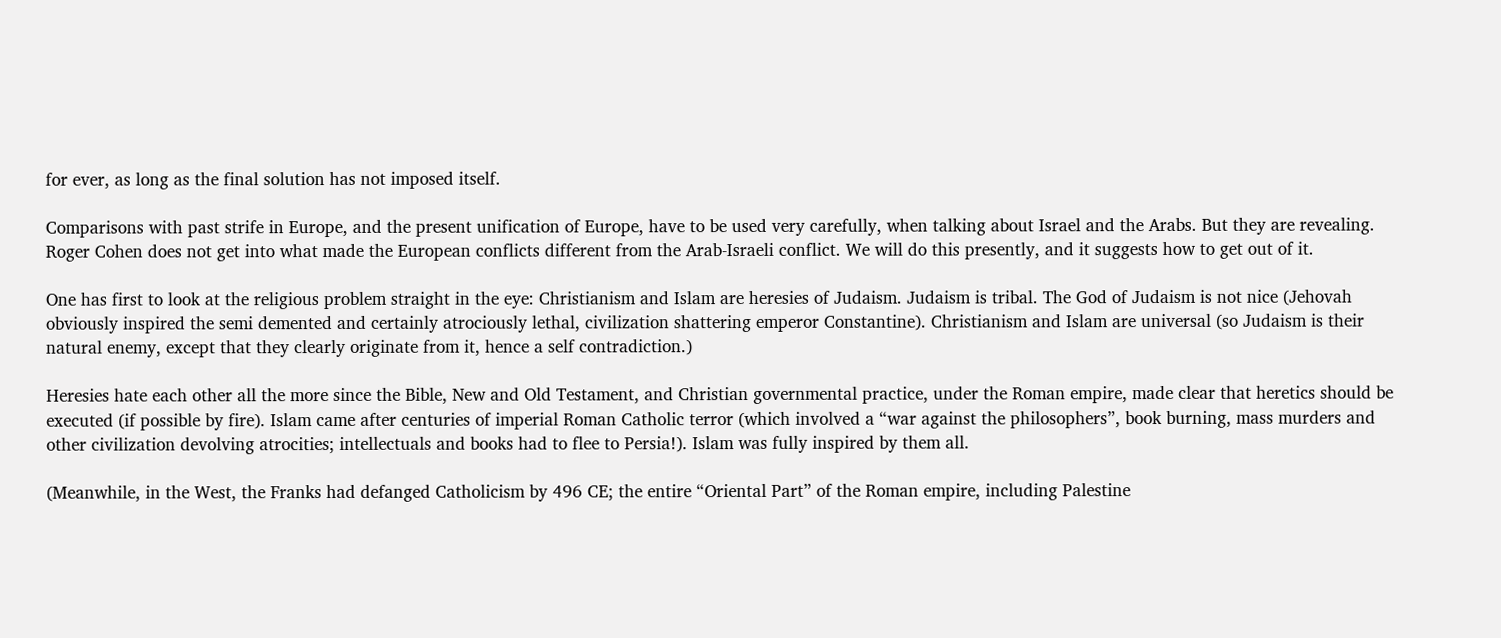for ever, as long as the final solution has not imposed itself.

Comparisons with past strife in Europe, and the present unification of Europe, have to be used very carefully, when talking about Israel and the Arabs. But they are revealing. Roger Cohen does not get into what made the European conflicts different from the Arab-Israeli conflict. We will do this presently, and it suggests how to get out of it.

One has first to look at the religious problem straight in the eye: Christianism and Islam are heresies of Judaism. Judaism is tribal. The God of Judaism is not nice (Jehovah obviously inspired the semi demented and certainly atrociously lethal, civilization shattering emperor Constantine). Christianism and Islam are universal (so Judaism is their natural enemy, except that they clearly originate from it, hence a self contradiction.)

Heresies hate each other all the more since the Bible, New and Old Testament, and Christian governmental practice, under the Roman empire, made clear that heretics should be executed (if possible by fire). Islam came after centuries of imperial Roman Catholic terror (which involved a “war against the philosophers”, book burning, mass murders and other civilization devolving atrocities; intellectuals and books had to flee to Persia!). Islam was fully inspired by them all.

(Meanwhile, in the West, the Franks had defanged Catholicism by 496 CE; the entire “Oriental Part” of the Roman empire, including Palestine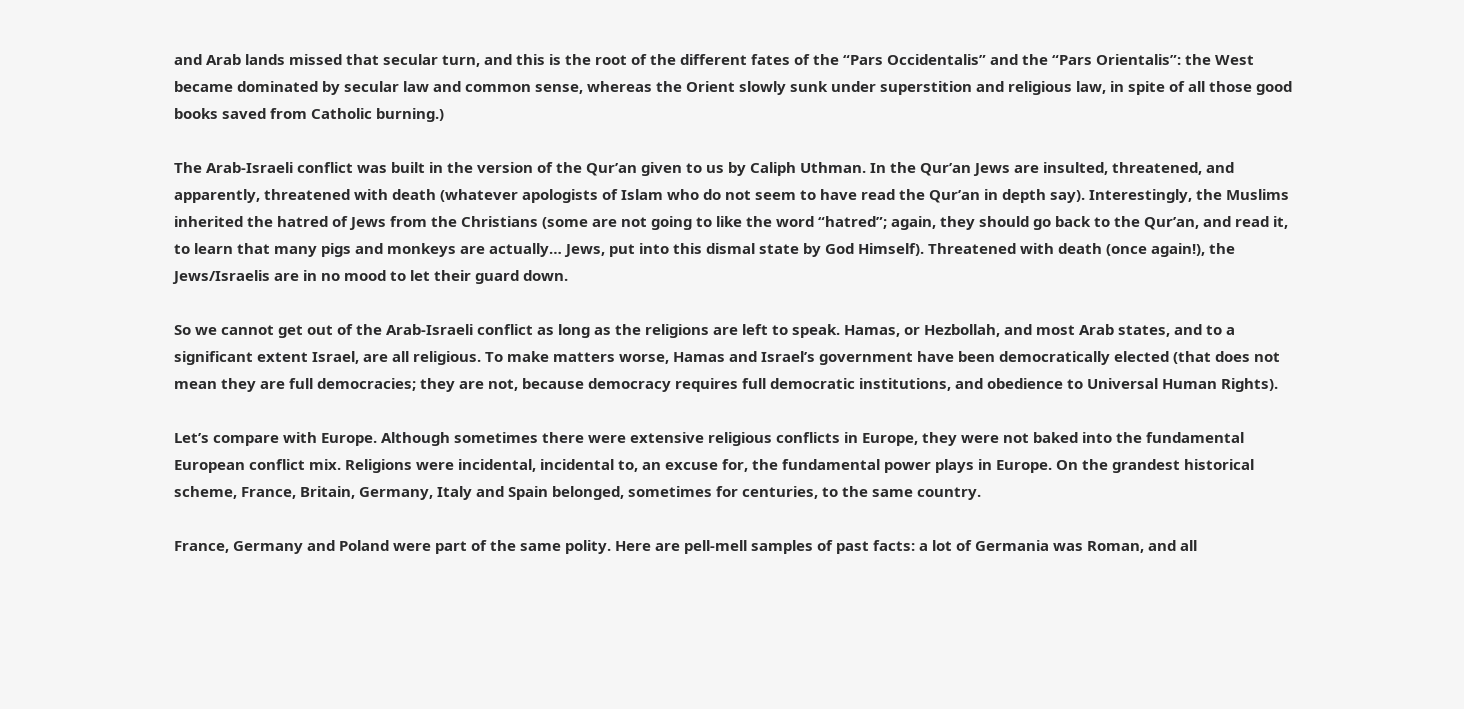and Arab lands missed that secular turn, and this is the root of the different fates of the “Pars Occidentalis” and the “Pars Orientalis”: the West became dominated by secular law and common sense, whereas the Orient slowly sunk under superstition and religious law, in spite of all those good books saved from Catholic burning.)

The Arab-Israeli conflict was built in the version of the Qur’an given to us by Caliph Uthman. In the Qur’an Jews are insulted, threatened, and apparently, threatened with death (whatever apologists of Islam who do not seem to have read the Qur’an in depth say). Interestingly, the Muslims inherited the hatred of Jews from the Christians (some are not going to like the word “hatred”; again, they should go back to the Qur’an, and read it, to learn that many pigs and monkeys are actually… Jews, put into this dismal state by God Himself). Threatened with death (once again!), the Jews/Israelis are in no mood to let their guard down.

So we cannot get out of the Arab-Israeli conflict as long as the religions are left to speak. Hamas, or Hezbollah, and most Arab states, and to a significant extent Israel, are all religious. To make matters worse, Hamas and Israel’s government have been democratically elected (that does not mean they are full democracies; they are not, because democracy requires full democratic institutions, and obedience to Universal Human Rights).

Let’s compare with Europe. Although sometimes there were extensive religious conflicts in Europe, they were not baked into the fundamental European conflict mix. Religions were incidental, incidental to, an excuse for, the fundamental power plays in Europe. On the grandest historical scheme, France, Britain, Germany, Italy and Spain belonged, sometimes for centuries, to the same country.

France, Germany and Poland were part of the same polity. Here are pell-mell samples of past facts: a lot of Germania was Roman, and all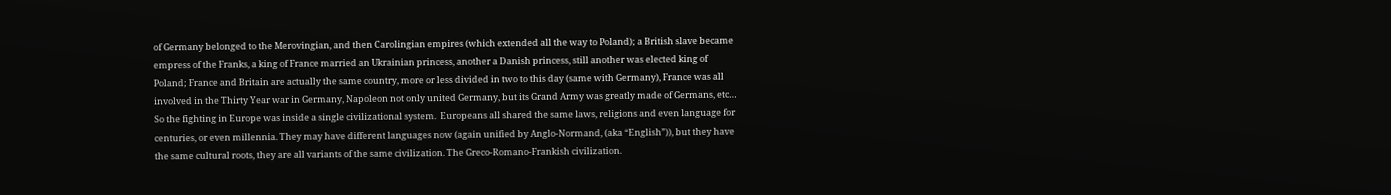of Germany belonged to the Merovingian, and then Carolingian empires (which extended all the way to Poland); a British slave became empress of the Franks, a king of France married an Ukrainian princess, another a Danish princess, still another was elected king of Poland; France and Britain are actually the same country, more or less divided in two to this day (same with Germany), France was all involved in the Thirty Year war in Germany, Napoleon not only united Germany, but its Grand Army was greatly made of Germans, etc… So the fighting in Europe was inside a single civilizational system.  Europeans all shared the same laws, religions and even language for centuries, or even millennia. They may have different languages now (again unified by Anglo-Normand, (aka “English”)), but they have the same cultural roots, they are all variants of the same civilization. The Greco-Romano-Frankish civilization.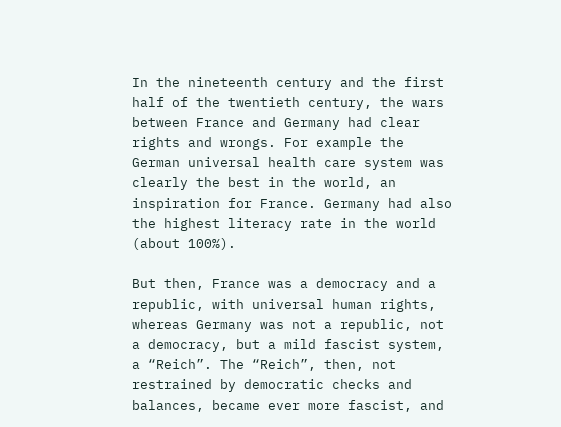In the nineteenth century and the first half of the twentieth century, the wars between France and Germany had clear rights and wrongs. For example the German universal health care system was clearly the best in the world, an inspiration for France. Germany had also the highest literacy rate in the world (about 100%).

But then, France was a democracy and a republic, with universal human rights, whereas Germany was not a republic, not a democracy, but a mild fascist system, a “Reich”. The “Reich”, then, not restrained by democratic checks and balances, became ever more fascist, and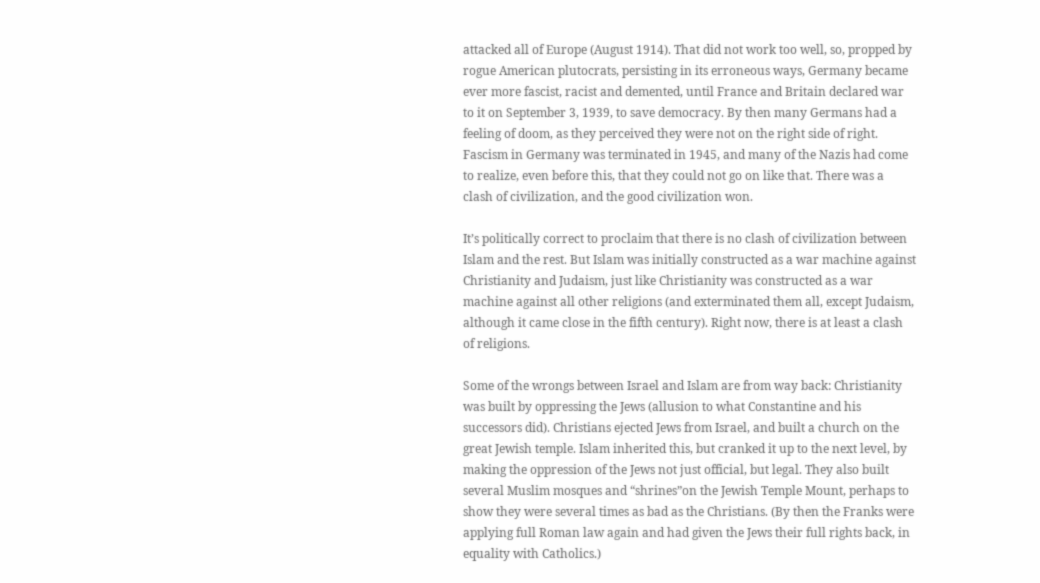attacked all of Europe (August 1914). That did not work too well, so, propped by rogue American plutocrats, persisting in its erroneous ways, Germany became ever more fascist, racist and demented, until France and Britain declared war to it on September 3, 1939, to save democracy. By then many Germans had a feeling of doom, as they perceived they were not on the right side of right. Fascism in Germany was terminated in 1945, and many of the Nazis had come to realize, even before this, that they could not go on like that. There was a clash of civilization, and the good civilization won.

It’s politically correct to proclaim that there is no clash of civilization between Islam and the rest. But Islam was initially constructed as a war machine against Christianity and Judaism, just like Christianity was constructed as a war machine against all other religions (and exterminated them all, except Judaism, although it came close in the fifth century). Right now, there is at least a clash of religions.

Some of the wrongs between Israel and Islam are from way back: Christianity was built by oppressing the Jews (allusion to what Constantine and his successors did). Christians ejected Jews from Israel, and built a church on the great Jewish temple. Islam inherited this, but cranked it up to the next level, by making the oppression of the Jews not just official, but legal. They also built several Muslim mosques and “shrines”on the Jewish Temple Mount, perhaps to show they were several times as bad as the Christians. (By then the Franks were applying full Roman law again and had given the Jews their full rights back, in equality with Catholics.)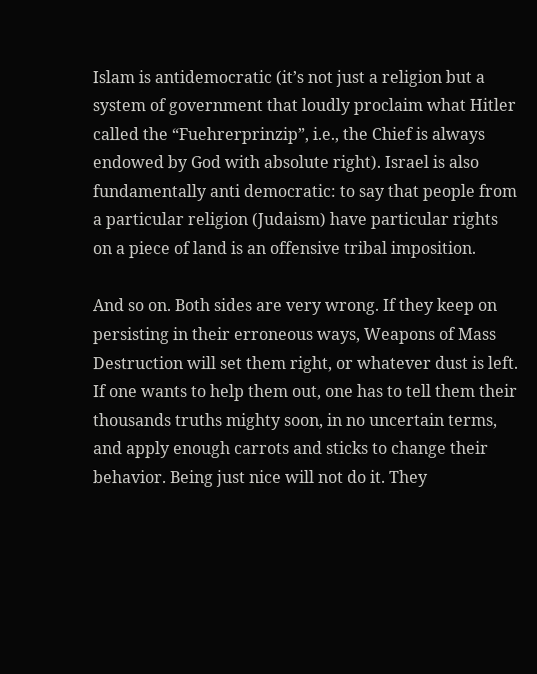Islam is antidemocratic (it’s not just a religion but a system of government that loudly proclaim what Hitler called the “Fuehrerprinzip”, i.e., the Chief is always endowed by God with absolute right). Israel is also fundamentally anti democratic: to say that people from a particular religion (Judaism) have particular rights on a piece of land is an offensive tribal imposition.

And so on. Both sides are very wrong. If they keep on persisting in their erroneous ways, Weapons of Mass Destruction will set them right, or whatever dust is left. If one wants to help them out, one has to tell them their thousands truths mighty soon, in no uncertain terms, and apply enough carrots and sticks to change their behavior. Being just nice will not do it. They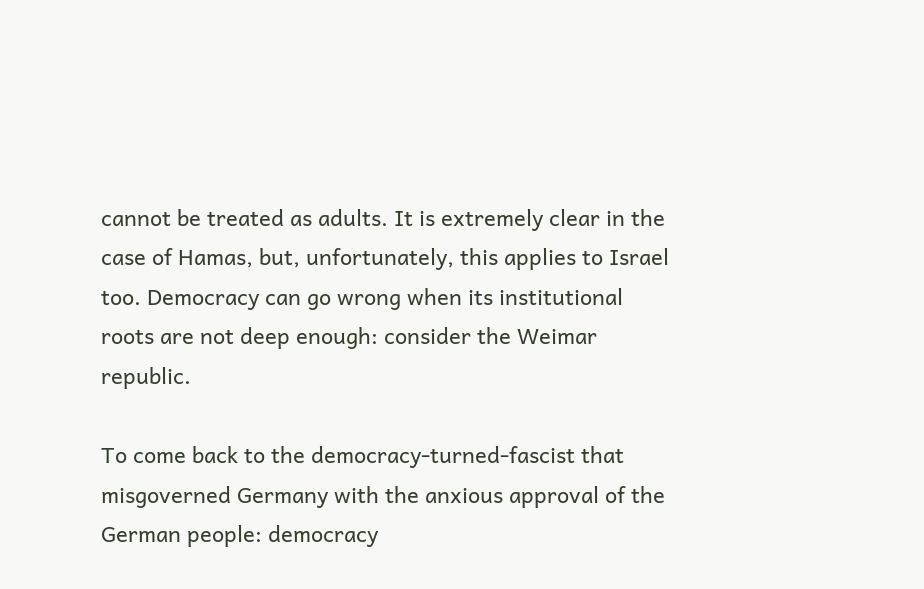cannot be treated as adults. It is extremely clear in the case of Hamas, but, unfortunately, this applies to Israel too. Democracy can go wrong when its institutional roots are not deep enough: consider the Weimar republic.

To come back to the democracy-turned-fascist that misgoverned Germany with the anxious approval of the German people: democracy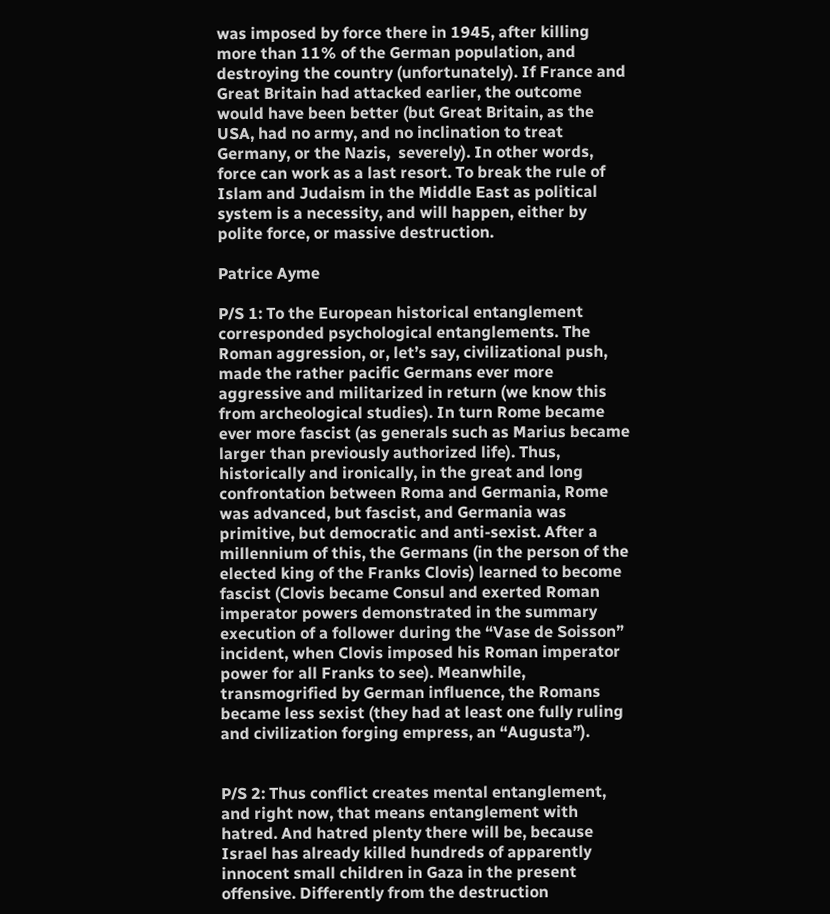was imposed by force there in 1945, after killing more than 11% of the German population, and destroying the country (unfortunately). If France and Great Britain had attacked earlier, the outcome would have been better (but Great Britain, as the USA, had no army, and no inclination to treat Germany, or the Nazis,  severely). In other words, force can work as a last resort. To break the rule of Islam and Judaism in the Middle East as political system is a necessity, and will happen, either by polite force, or massive destruction.

Patrice Ayme

P/S 1: To the European historical entanglement corresponded psychological entanglements. The Roman aggression, or, let’s say, civilizational push, made the rather pacific Germans ever more aggressive and militarized in return (we know this from archeological studies). In turn Rome became ever more fascist (as generals such as Marius became larger than previously authorized life). Thus, historically and ironically, in the great and long confrontation between Roma and Germania, Rome was advanced, but fascist, and Germania was primitive, but democratic and anti-sexist. After a millennium of this, the Germans (in the person of the elected king of the Franks Clovis) learned to become fascist (Clovis became Consul and exerted Roman imperator powers demonstrated in the summary execution of a follower during the “Vase de Soisson” incident, when Clovis imposed his Roman imperator power for all Franks to see). Meanwhile, transmogrified by German influence, the Romans became less sexist (they had at least one fully ruling and civilization forging empress, an “Augusta”).


P/S 2: Thus conflict creates mental entanglement, and right now, that means entanglement with hatred. And hatred plenty there will be, because Israel has already killed hundreds of apparently innocent small children in Gaza in the present offensive. Differently from the destruction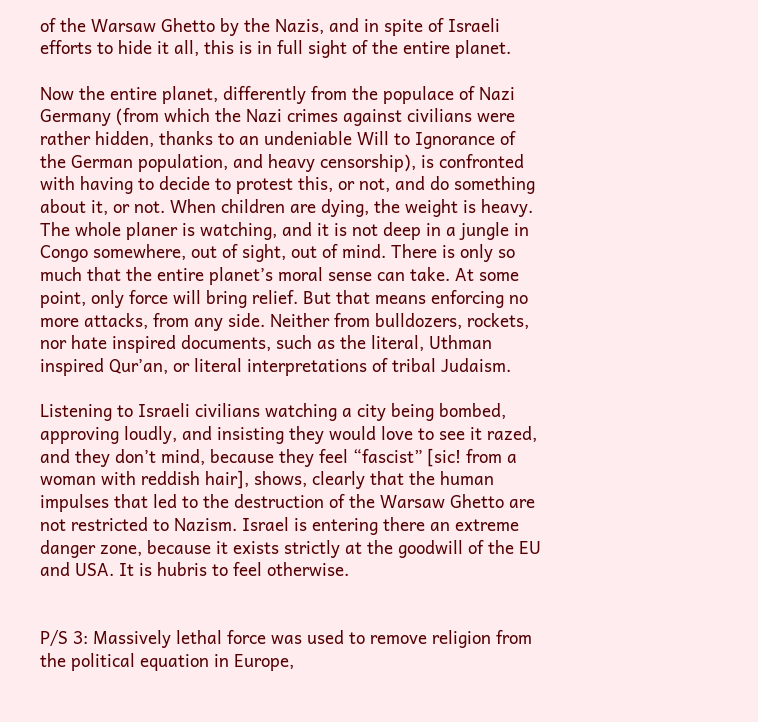of the Warsaw Ghetto by the Nazis, and in spite of Israeli efforts to hide it all, this is in full sight of the entire planet.

Now the entire planet, differently from the populace of Nazi Germany (from which the Nazi crimes against civilians were rather hidden, thanks to an undeniable Will to Ignorance of the German population, and heavy censorship), is confronted with having to decide to protest this, or not, and do something about it, or not. When children are dying, the weight is heavy. The whole planer is watching, and it is not deep in a jungle in Congo somewhere, out of sight, out of mind. There is only so much that the entire planet’s moral sense can take. At some point, only force will bring relief. But that means enforcing no more attacks, from any side. Neither from bulldozers, rockets, nor hate inspired documents, such as the literal, Uthman inspired Qur’an, or literal interpretations of tribal Judaism.

Listening to Israeli civilians watching a city being bombed, approving loudly, and insisting they would love to see it razed, and they don’t mind, because they feel “fascist” [sic! from a woman with reddish hair], shows, clearly that the human impulses that led to the destruction of the Warsaw Ghetto are not restricted to Nazism. Israel is entering there an extreme danger zone, because it exists strictly at the goodwill of the EU and USA. It is hubris to feel otherwise.


P/S 3: Massively lethal force was used to remove religion from the political equation in Europe,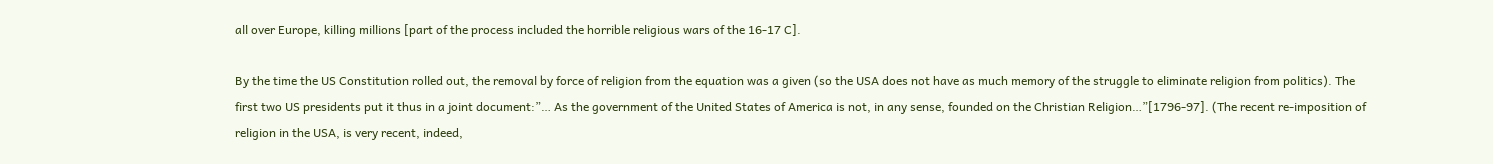all over Europe, killing millions [part of the process included the horrible religious wars of the 16-17 C].

By the time the US Constitution rolled out, the removal by force of religion from the equation was a given (so the USA does not have as much memory of the struggle to eliminate religion from politics). The first two US presidents put it thus in a joint document:”… As the government of the United States of America is not, in any sense, founded on the Christian Religion…”[1796-97]. (The recent re-imposition of religion in the USA, is very recent, indeed,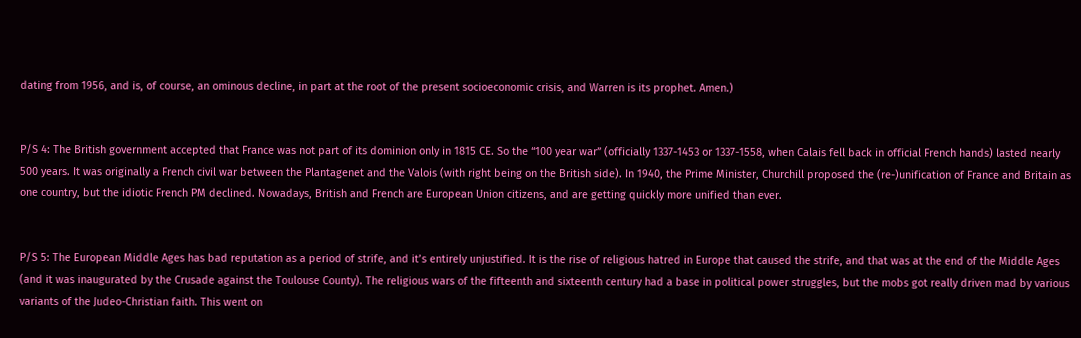dating from 1956, and is, of course, an ominous decline, in part at the root of the present socioeconomic crisis, and Warren is its prophet. Amen.)


P/S 4: The British government accepted that France was not part of its dominion only in 1815 CE. So the “100 year war” (officially 1337-1453 or 1337-1558, when Calais fell back in official French hands) lasted nearly 500 years. It was originally a French civil war between the Plantagenet and the Valois (with right being on the British side). In 1940, the Prime Minister, Churchill proposed the (re-)unification of France and Britain as one country, but the idiotic French PM declined. Nowadays, British and French are European Union citizens, and are getting quickly more unified than ever.


P/S 5: The European Middle Ages has bad reputation as a period of strife, and it’s entirely unjustified. It is the rise of religious hatred in Europe that caused the strife, and that was at the end of the Middle Ages (and it was inaugurated by the Crusade against the Toulouse County). The religious wars of the fifteenth and sixteenth century had a base in political power struggles, but the mobs got really driven mad by various variants of the Judeo-Christian faith. This went on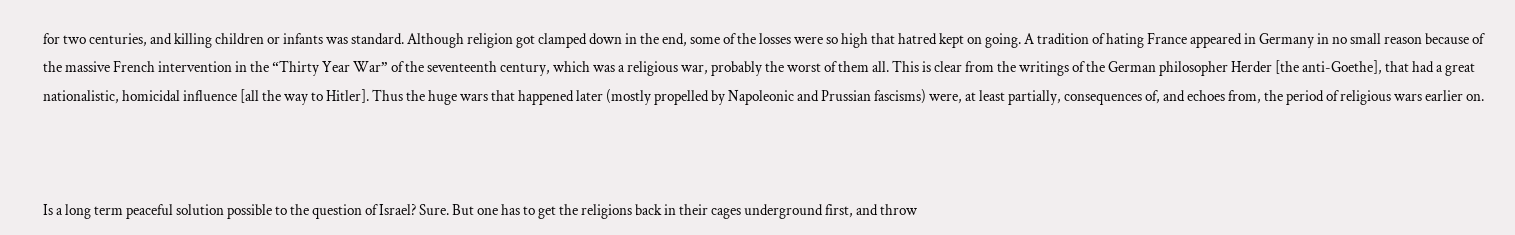for two centuries, and killing children or infants was standard. Although religion got clamped down in the end, some of the losses were so high that hatred kept on going. A tradition of hating France appeared in Germany in no small reason because of the massive French intervention in the “Thirty Year War” of the seventeenth century, which was a religious war, probably the worst of them all. This is clear from the writings of the German philosopher Herder [the anti-Goethe], that had a great nationalistic, homicidal influence [all the way to Hitler]. Thus the huge wars that happened later (mostly propelled by Napoleonic and Prussian fascisms) were, at least partially, consequences of, and echoes from, the period of religious wars earlier on.



Is a long term peaceful solution possible to the question of Israel? Sure. But one has to get the religions back in their cages underground first, and throw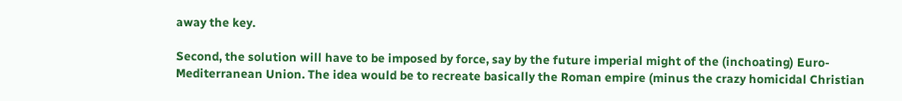away the key.

Second, the solution will have to be imposed by force, say by the future imperial might of the (inchoating) Euro-Mediterranean Union. The idea would be to recreate basically the Roman empire (minus the crazy homicidal Christian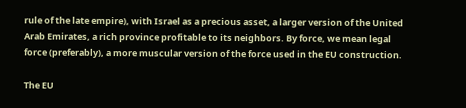rule of the late empire), with Israel as a precious asset, a larger version of the United Arab Emirates, a rich province profitable to its neighbors. By force, we mean legal force (preferably), a more muscular version of the force used in the EU construction.

The EU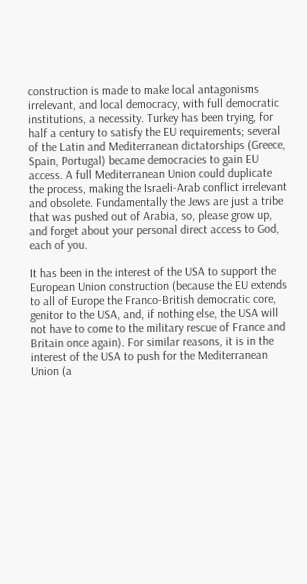construction is made to make local antagonisms irrelevant, and local democracy, with full democratic institutions, a necessity. Turkey has been trying, for half a century to satisfy the EU requirements; several of the Latin and Mediterranean dictatorships (Greece, Spain, Portugal) became democracies to gain EU access. A full Mediterranean Union could duplicate the process, making the Israeli-Arab conflict irrelevant and obsolete. Fundamentally the Jews are just a tribe that was pushed out of Arabia, so, please grow up, and forget about your personal direct access to God, each of you.

It has been in the interest of the USA to support the European Union construction (because the EU extends to all of Europe the Franco-British democratic core, genitor to the USA, and, if nothing else, the USA will not have to come to the military rescue of France and Britain once again). For similar reasons, it is in the interest of the USA to push for the Mediterranean Union (a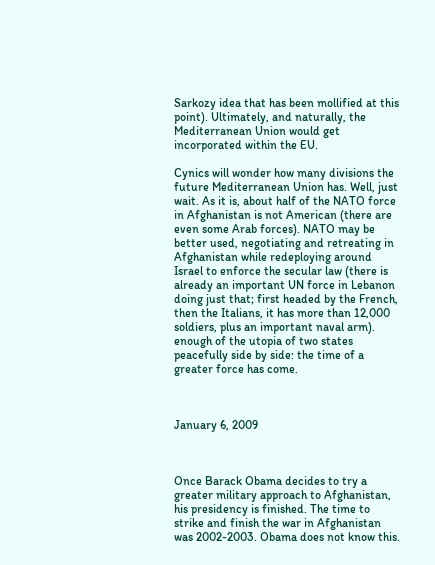Sarkozy idea that has been mollified at this point). Ultimately, and naturally, the Mediterranean Union would get incorporated within the EU.

Cynics will wonder how many divisions the future Mediterranean Union has. Well, just wait. As it is, about half of the NATO force in Afghanistan is not American (there are even some Arab forces). NATO may be better used, negotiating and retreating in Afghanistan while redeploying around Israel to enforce the secular law (there is already an important UN force in Lebanon doing just that; first headed by the French, then the Italians, it has more than 12,000 soldiers, plus an important naval arm). enough of the utopia of two states peacefully side by side: the time of a greater force has come.



January 6, 2009



Once Barack Obama decides to try a greater military approach to Afghanistan, his presidency is finished. The time to strike and finish the war in Afghanistan was 2002-2003. Obama does not know this.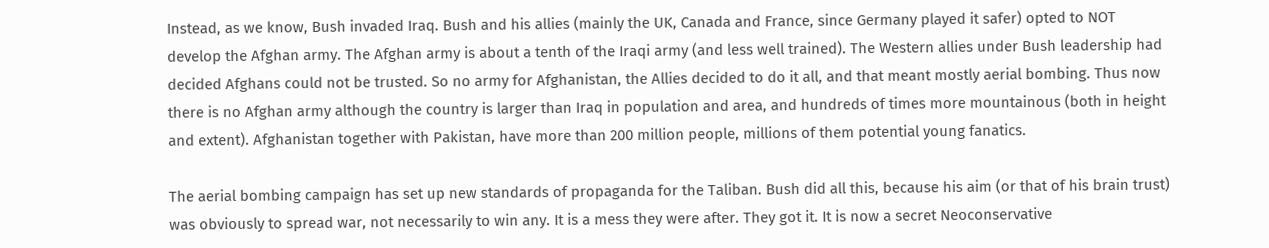Instead, as we know, Bush invaded Iraq. Bush and his allies (mainly the UK, Canada and France, since Germany played it safer) opted to NOT develop the Afghan army. The Afghan army is about a tenth of the Iraqi army (and less well trained). The Western allies under Bush leadership had decided Afghans could not be trusted. So no army for Afghanistan, the Allies decided to do it all, and that meant mostly aerial bombing. Thus now there is no Afghan army although the country is larger than Iraq in population and area, and hundreds of times more mountainous (both in height and extent). Afghanistan together with Pakistan, have more than 200 million people, millions of them potential young fanatics.

The aerial bombing campaign has set up new standards of propaganda for the Taliban. Bush did all this, because his aim (or that of his brain trust) was obviously to spread war, not necessarily to win any. It is a mess they were after. They got it. It is now a secret Neoconservative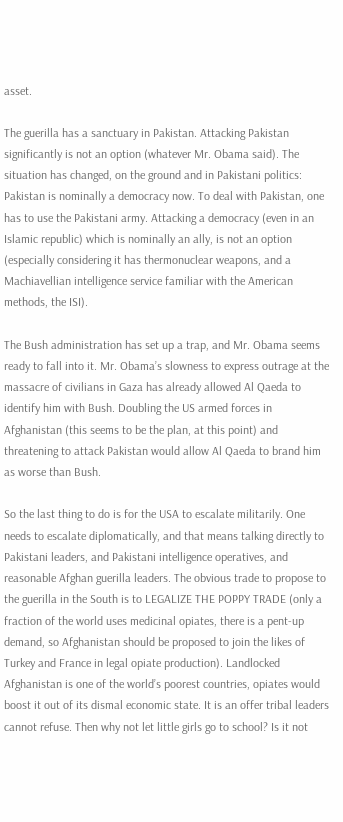asset.

The guerilla has a sanctuary in Pakistan. Attacking Pakistan significantly is not an option (whatever Mr. Obama said). The situation has changed, on the ground and in Pakistani politics: Pakistan is nominally a democracy now. To deal with Pakistan, one has to use the Pakistani army. Attacking a democracy (even in an Islamic republic) which is nominally an ally, is not an option (especially considering it has thermonuclear weapons, and a Machiavellian intelligence service familiar with the American methods, the ISI).

The Bush administration has set up a trap, and Mr. Obama seems ready to fall into it. Mr. Obama’s slowness to express outrage at the massacre of civilians in Gaza has already allowed Al Qaeda to identify him with Bush. Doubling the US armed forces in Afghanistan (this seems to be the plan, at this point) and threatening to attack Pakistan would allow Al Qaeda to brand him as worse than Bush.

So the last thing to do is for the USA to escalate militarily. One needs to escalate diplomatically, and that means talking directly to Pakistani leaders, and Pakistani intelligence operatives, and reasonable Afghan guerilla leaders. The obvious trade to propose to the guerilla in the South is to LEGALIZE THE POPPY TRADE (only a fraction of the world uses medicinal opiates, there is a pent-up demand, so Afghanistan should be proposed to join the likes of Turkey and France in legal opiate production). Landlocked Afghanistan is one of the world’s poorest countries, opiates would boost it out of its dismal economic state. It is an offer tribal leaders cannot refuse. Then why not let little girls go to school? Is it not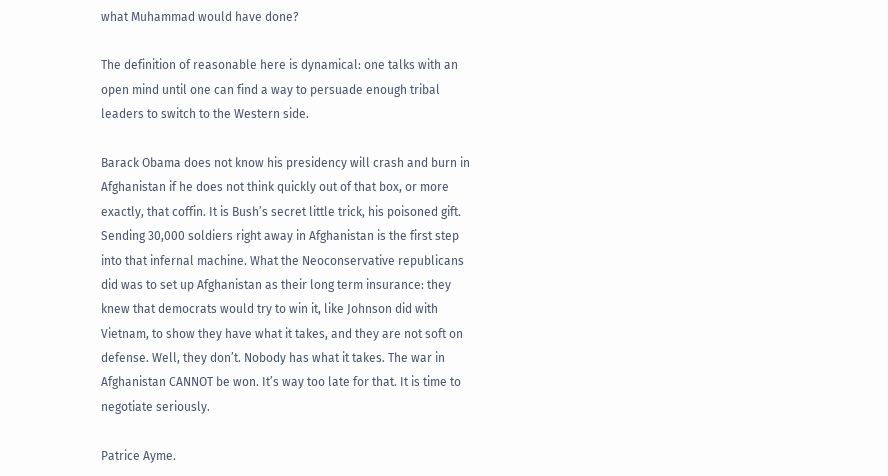what Muhammad would have done?

The definition of reasonable here is dynamical: one talks with an open mind until one can find a way to persuade enough tribal leaders to switch to the Western side.

Barack Obama does not know his presidency will crash and burn in Afghanistan if he does not think quickly out of that box, or more exactly, that coffin. It is Bush’s secret little trick, his poisoned gift. Sending 30,000 soldiers right away in Afghanistan is the first step into that infernal machine. What the Neoconservative republicans did was to set up Afghanistan as their long term insurance: they knew that democrats would try to win it, like Johnson did with Vietnam, to show they have what it takes, and they are not soft on defense. Well, they don’t. Nobody has what it takes. The war in Afghanistan CANNOT be won. It’s way too late for that. It is time to negotiate seriously.

Patrice Ayme.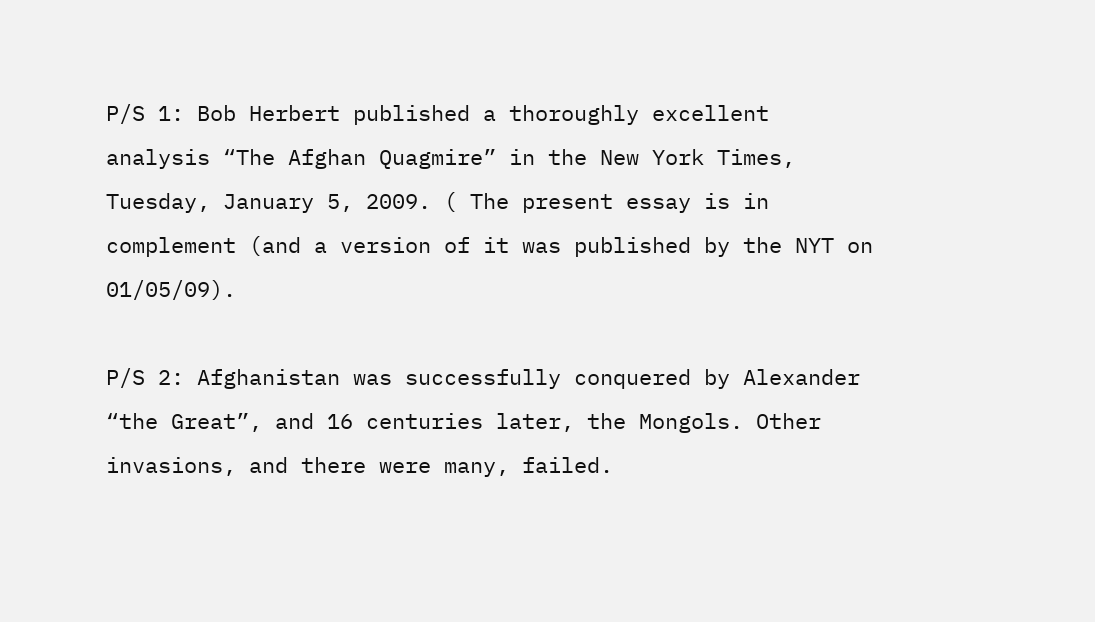P/S 1: Bob Herbert published a thoroughly excellent analysis “The Afghan Quagmire” in the New York Times, Tuesday, January 5, 2009. ( The present essay is in complement (and a version of it was published by the NYT on 01/05/09).

P/S 2: Afghanistan was successfully conquered by Alexander “the Great”, and 16 centuries later, the Mongols. Other invasions, and there were many, failed.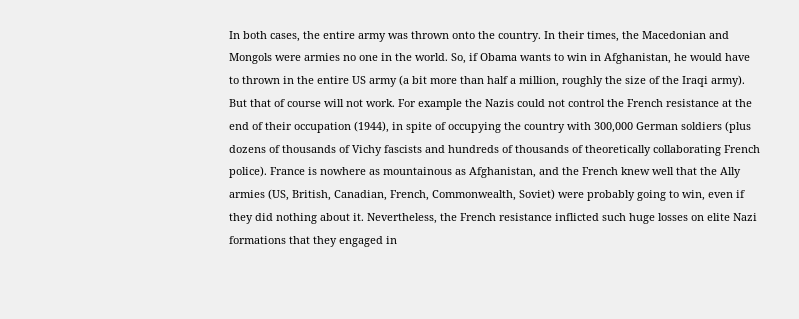In both cases, the entire army was thrown onto the country. In their times, the Macedonian and Mongols were armies no one in the world. So, if Obama wants to win in Afghanistan, he would have to thrown in the entire US army (a bit more than half a million, roughly the size of the Iraqi army). But that of course will not work. For example the Nazis could not control the French resistance at the end of their occupation (1944), in spite of occupying the country with 300,000 German soldiers (plus dozens of thousands of Vichy fascists and hundreds of thousands of theoretically collaborating French police). France is nowhere as mountainous as Afghanistan, and the French knew well that the Ally armies (US, British, Canadian, French, Commonwealth, Soviet) were probably going to win, even if they did nothing about it. Nevertheless, the French resistance inflicted such huge losses on elite Nazi formations that they engaged in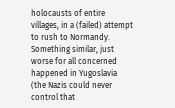holocausts of entire villages, in a (failed) attempt to rush to Normandy. Something similar, just worse for all concerned happened in Yugoslavia (the Nazis could never control that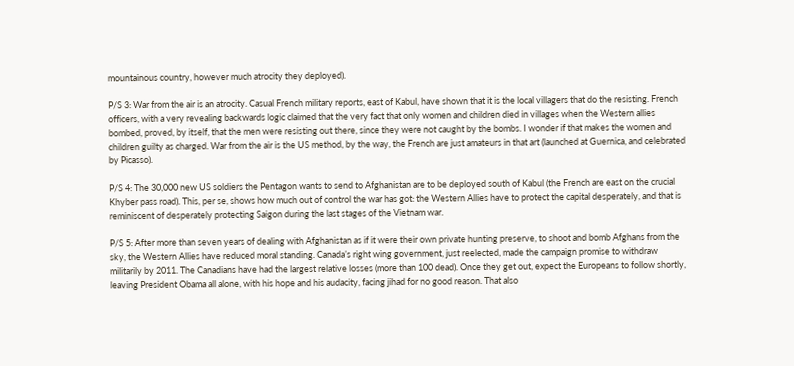mountainous country, however much atrocity they deployed).

P/S 3: War from the air is an atrocity. Casual French military reports, east of Kabul, have shown that it is the local villagers that do the resisting. French officers, with a very revealing backwards logic claimed that the very fact that only women and children died in villages when the Western allies bombed, proved, by itself, that the men were resisting out there, since they were not caught by the bombs. I wonder if that makes the women and children guilty as charged. War from the air is the US method, by the way, the French are just amateurs in that art (launched at Guernica, and celebrated by Picasso).

P/S 4: The 30,000 new US soldiers the Pentagon wants to send to Afghanistan are to be deployed south of Kabul (the French are east on the crucial Khyber pass road). This, per se, shows how much out of control the war has got: the Western Allies have to protect the capital desperately, and that is reminiscent of desperately protecting Saigon during the last stages of the Vietnam war.

P/S 5: After more than seven years of dealing with Afghanistan as if it were their own private hunting preserve, to shoot and bomb Afghans from the sky, the Western Allies have reduced moral standing. Canada’s right wing government, just reelected, made the campaign promise to withdraw militarily by 2011. The Canadians have had the largest relative losses (more than 100 dead). Once they get out, expect the Europeans to follow shortly, leaving President Obama all alone, with his hope and his audacity, facing jihad for no good reason. That also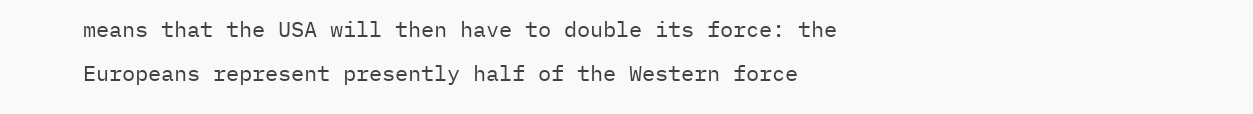means that the USA will then have to double its force: the Europeans represent presently half of the Western force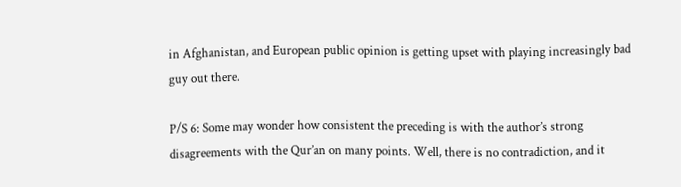in Afghanistan, and European public opinion is getting upset with playing increasingly bad guy out there.

P/S 6: Some may wonder how consistent the preceding is with the author’s strong disagreements with the Qur’an on many points. Well, there is no contradiction, and it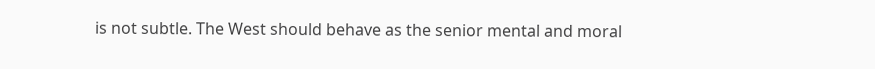is not subtle. The West should behave as the senior mental and moral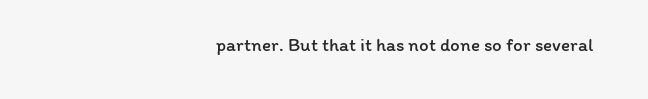partner. But that it has not done so for several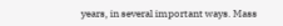years, in several important ways. Mass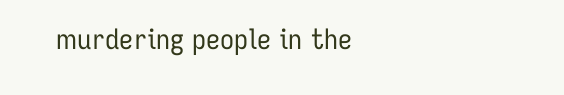murdering people in the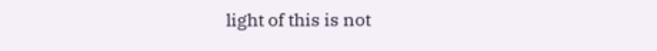light of this is not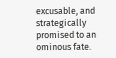excusable, and strategically promised to an ominous fate.